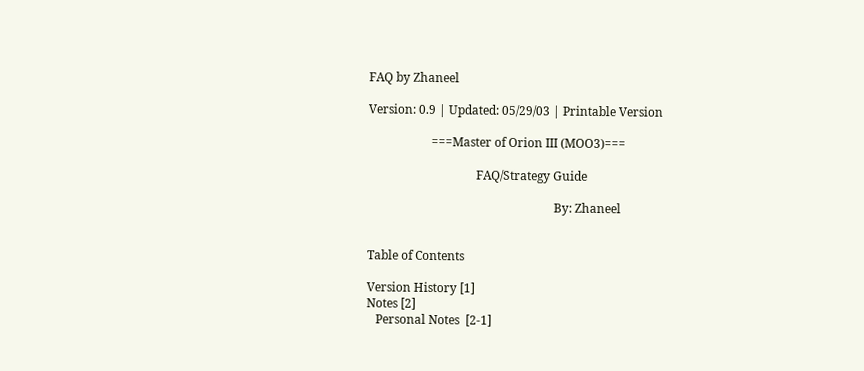FAQ by Zhaneel

Version: 0.9 | Updated: 05/29/03 | Printable Version

                     ===Master of Orion III (MOO3)===

                                    FAQ/Strategy Guide

                                                              By: Zhaneel


Table of Contents

Version History [1]
Notes [2]
   Personal Notes  [2-1]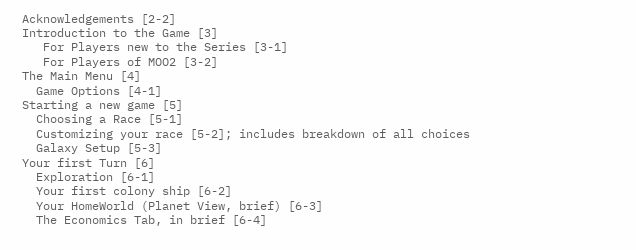Acknowledgements [2-2]
Introduction to the Game [3]
   For Players new to the Series [3-1]
   For Players of MOO2 [3-2]
The Main Menu [4]
  Game Options [4-1]
Starting a new game [5]
  Choosing a Race [5-1]
  Customizing your race [5-2]; includes breakdown of all choices
  Galaxy Setup [5-3]
Your first Turn [6]
  Exploration [6-1]
  Your first colony ship [6-2]
  Your HomeWorld (Planet View, brief) [6-3]
  The Economics Tab, in brief [6-4]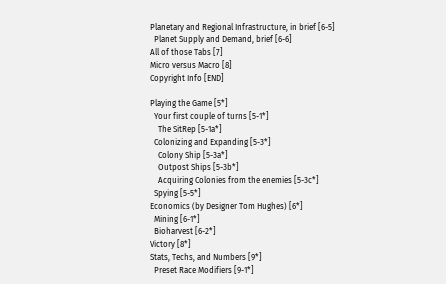Planetary and Regional Infrastructure, in brief [6-5]
  Planet Supply and Demand, brief [6-6]
All of those Tabs [7]
Micro versus Macro [8]
Copyright Info [END]

Playing the Game [5*]
  Your first couple of turns [5-1*]
    The SitRep [5-1a*]
  Colonizing and Expanding [5-3*]
    Colony Ship [5-3a*]
    Outpost Ships [5-3b*]
    Acquiring Colonies from the enemies [5-3c*]
  Spying [5-5*]
Economics (by Designer Tom Hughes) [6*]
  Mining [6-1*]
  Bioharvest [6-2*]
Victory [8*]
Stats, Techs, and Numbers [9*]
  Preset Race Modifiers [9-1*]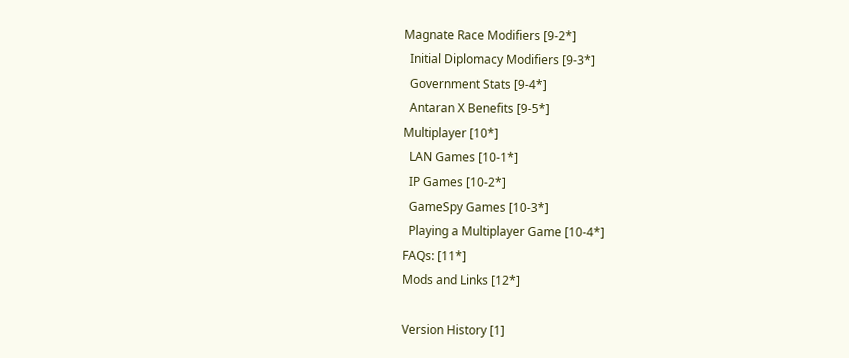Magnate Race Modifiers [9-2*]
  Initial Diplomacy Modifiers [9-3*]
  Government Stats [9-4*]
  Antaran X Benefits [9-5*]
Multiplayer [10*]
  LAN Games [10-1*]
  IP Games [10-2*]
  GameSpy Games [10-3*]
  Playing a Multiplayer Game [10-4*]
FAQs: [11*]
Mods and Links [12*]

Version History [1]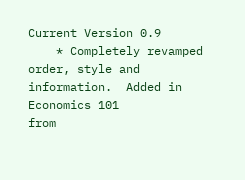Current Version 0.9
    * Completely revamped order, style and information.  Added in Economics 101
from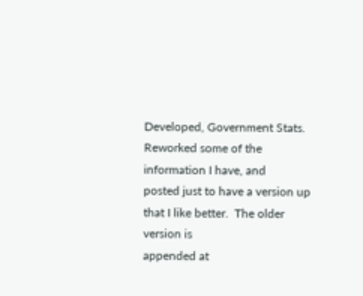Developed, Government Stats.  Reworked some of the information I have, and
posted just to have a version up that I like better.  The older version is
appended at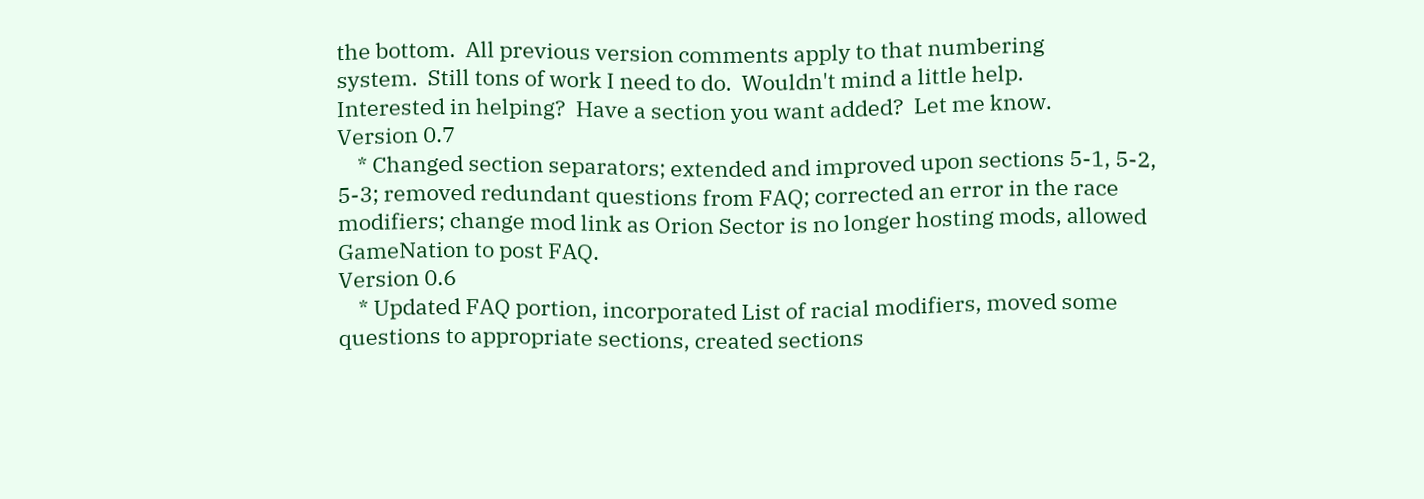the bottom.  All previous version comments apply to that numbering
system.  Still tons of work I need to do.  Wouldn't mind a little help.
Interested in helping?  Have a section you want added?  Let me know.
Version 0.7
    * Changed section separators; extended and improved upon sections 5-1, 5-2,
5-3; removed redundant questions from FAQ; corrected an error in the race
modifiers; change mod link as Orion Sector is no longer hosting mods, allowed
GameNation to post FAQ.
Version 0.6
    * Updated FAQ portion, incorporated List of racial modifiers, moved some
questions to appropriate sections, created sections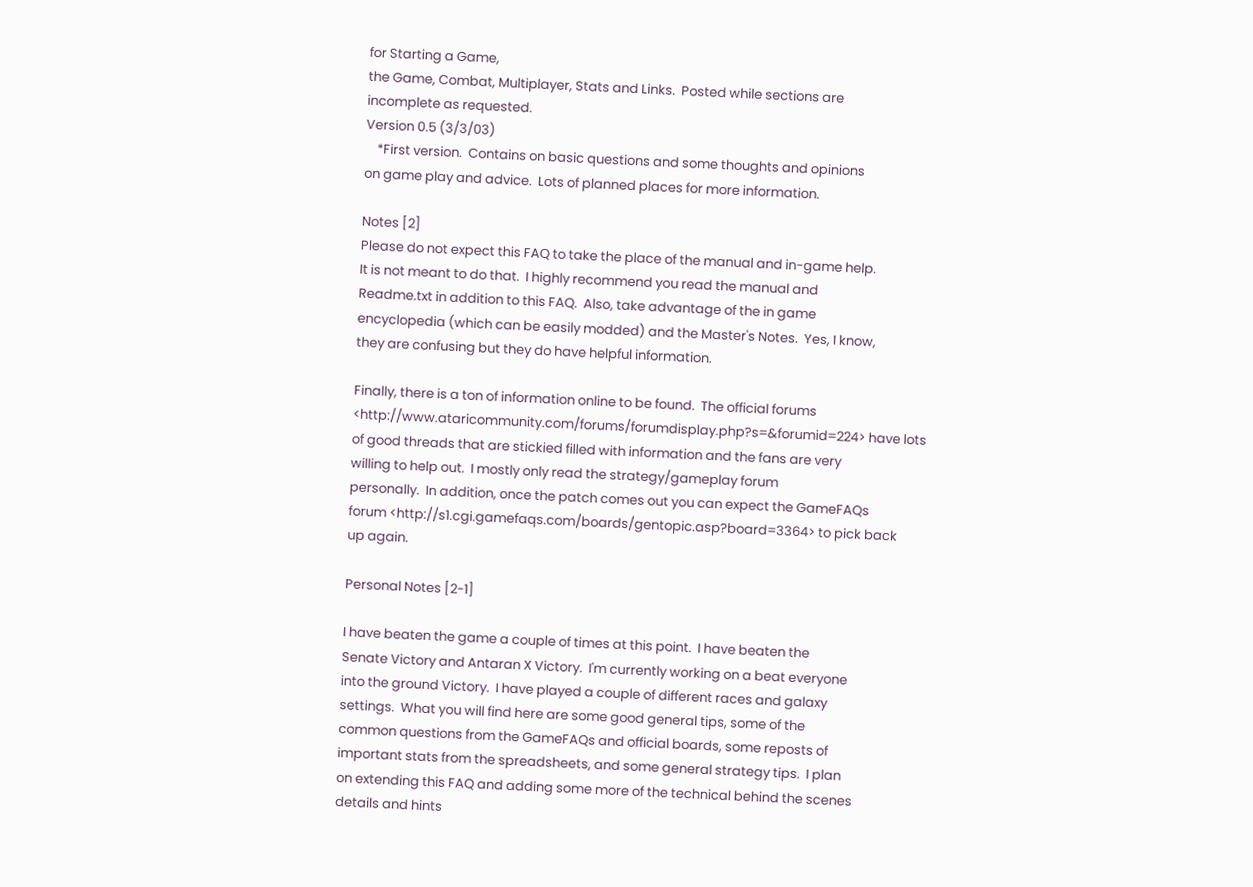for Starting a Game,
the Game, Combat, Multiplayer, Stats and Links.  Posted while sections are
incomplete as requested.
Version 0.5 (3/3/03)
    *First version.  Contains on basic questions and some thoughts and opinions
on game play and advice.  Lots of planned places for more information.

Notes [2]
Please do not expect this FAQ to take the place of the manual and in-game help.
It is not meant to do that.  I highly recommend you read the manual and
Readme.txt in addition to this FAQ.  Also, take advantage of the in game
encyclopedia (which can be easily modded) and the Master's Notes.  Yes, I know,
they are confusing but they do have helpful information.

Finally, there is a ton of information online to be found.  The official forums
<http://www.ataricommunity.com/forums/forumdisplay.php?s=&forumid=224> have lots
of good threads that are stickied filled with information and the fans are very
willing to help out.  I mostly only read the strategy/gameplay forum
personally.  In addition, once the patch comes out you can expect the GameFAQs
forum <http://s1.cgi.gamefaqs.com/boards/gentopic.asp?board=3364> to pick back
up again.

Personal Notes [2-1]

I have beaten the game a couple of times at this point.  I have beaten the
Senate Victory and Antaran X Victory.  I'm currently working on a beat everyone
into the ground Victory.  I have played a couple of different races and galaxy
settings.  What you will find here are some good general tips, some of the
common questions from the GameFAQs and official boards, some reposts of
important stats from the spreadsheets, and some general strategy tips.  I plan
on extending this FAQ and adding some more of the technical behind the scenes
details and hints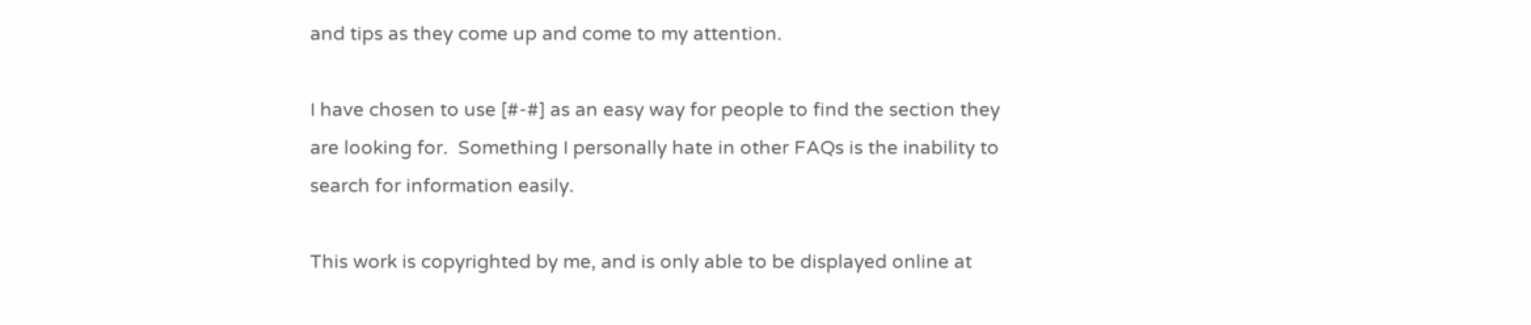and tips as they come up and come to my attention.

I have chosen to use [#-#] as an easy way for people to find the section they
are looking for.  Something I personally hate in other FAQs is the inability to
search for information easily.

This work is copyrighted by me, and is only able to be displayed online at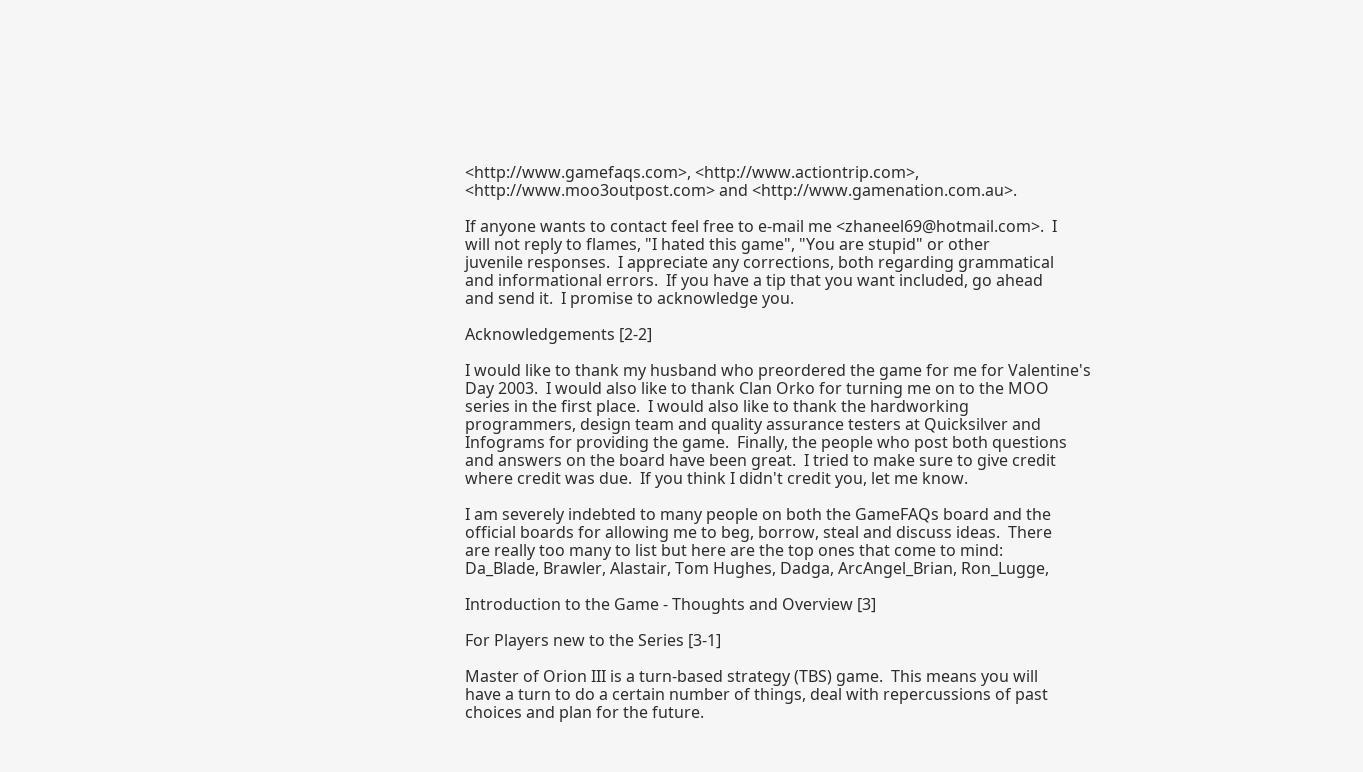<http://www.gamefaqs.com>, <http://www.actiontrip.com>,
<http://www.moo3outpost.com> and <http://www.gamenation.com.au>.

If anyone wants to contact feel free to e-mail me <zhaneel69@hotmail.com>.  I
will not reply to flames, "I hated this game", "You are stupid" or other
juvenile responses.  I appreciate any corrections, both regarding grammatical
and informational errors.  If you have a tip that you want included, go ahead
and send it.  I promise to acknowledge you.

Acknowledgements [2-2]

I would like to thank my husband who preordered the game for me for Valentine's
Day 2003.  I would also like to thank Clan Orko for turning me on to the MOO
series in the first place.  I would also like to thank the hardworking
programmers, design team and quality assurance testers at Quicksilver and
Infograms for providing the game.  Finally, the people who post both questions
and answers on the board have been great.  I tried to make sure to give credit
where credit was due.  If you think I didn't credit you, let me know.

I am severely indebted to many people on both the GameFAQs board and the
official boards for allowing me to beg, borrow, steal and discuss ideas.  There
are really too many to list but here are the top ones that come to mind:
Da_Blade, Brawler, Alastair, Tom Hughes, Dadga, ArcAngel_Brian, Ron_Lugge,

Introduction to the Game - Thoughts and Overview [3]

For Players new to the Series [3-1]

Master of Orion III is a turn-based strategy (TBS) game.  This means you will
have a turn to do a certain number of things, deal with repercussions of past
choices and plan for the future.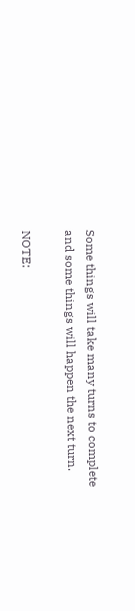Some things will take many turns to complete
and some things will happen the next turn.

NOTE: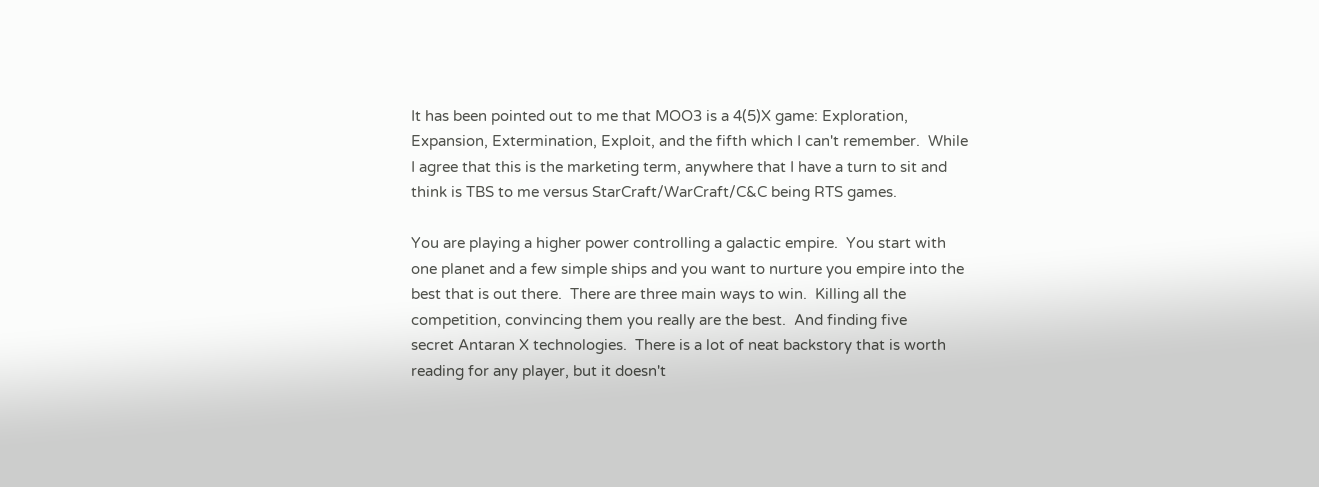It has been pointed out to me that MOO3 is a 4(5)X game: Exploration,
Expansion, Extermination, Exploit, and the fifth which I can't remember.  While
I agree that this is the marketing term, anywhere that I have a turn to sit and
think is TBS to me versus StarCraft/WarCraft/C&C being RTS games.

You are playing a higher power controlling a galactic empire.  You start with
one planet and a few simple ships and you want to nurture you empire into the
best that is out there.  There are three main ways to win.  Killing all the
competition, convincing them you really are the best.  And finding five
secret Antaran X technologies.  There is a lot of neat backstory that is worth
reading for any player, but it doesn't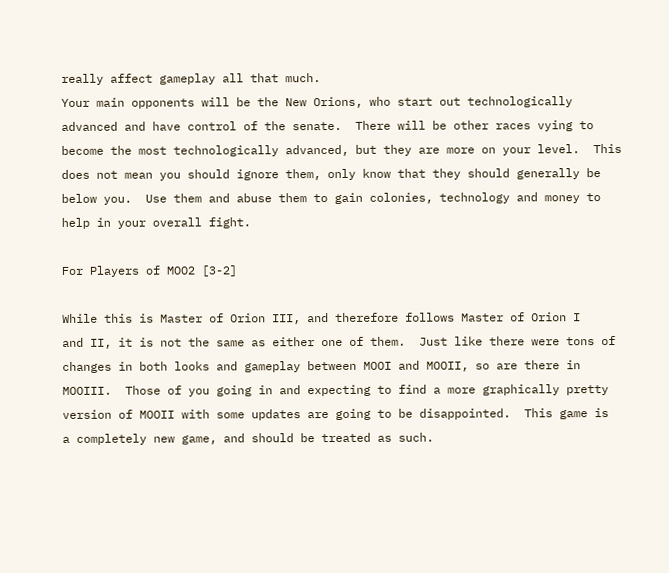really affect gameplay all that much.
Your main opponents will be the New Orions, who start out technologically
advanced and have control of the senate.  There will be other races vying to
become the most technologically advanced, but they are more on your level.  This
does not mean you should ignore them, only know that they should generally be
below you.  Use them and abuse them to gain colonies, technology and money to
help in your overall fight.

For Players of MOO2 [3-2]

While this is Master of Orion III, and therefore follows Master of Orion I
and II, it is not the same as either one of them.  Just like there were tons of
changes in both looks and gameplay between MOOI and MOOII, so are there in
MOOIII.  Those of you going in and expecting to find a more graphically pretty
version of MOOII with some updates are going to be disappointed.  This game is
a completely new game, and should be treated as such.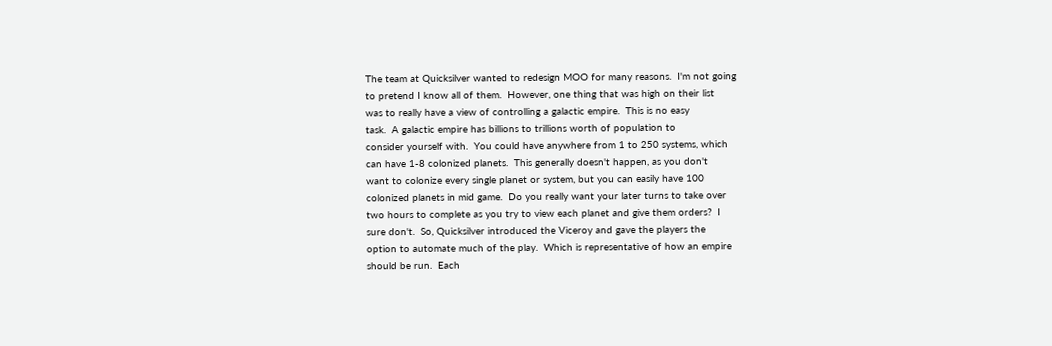The team at Quicksilver wanted to redesign MOO for many reasons.  I'm not going
to pretend I know all of them.  However, one thing that was high on their list
was to really have a view of controlling a galactic empire.  This is no easy
task.  A galactic empire has billions to trillions worth of population to
consider yourself with.  You could have anywhere from 1 to 250 systems, which
can have 1-8 colonized planets.  This generally doesn't happen, as you don't
want to colonize every single planet or system, but you can easily have 100
colonized planets in mid game.  Do you really want your later turns to take over
two hours to complete as you try to view each planet and give them orders?  I
sure don't.  So, Quicksilver introduced the Viceroy and gave the players the
option to automate much of the play.  Which is representative of how an empire
should be run.  Each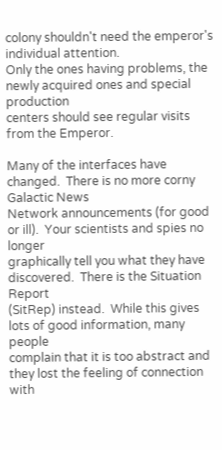colony shouldn't need the emperor's individual attention.
Only the ones having problems, the newly acquired ones and special production
centers should see regular visits from the Emperor.

Many of the interfaces have changed.  There is no more corny Galactic News
Network announcements (for good or ill).  Your scientists and spies no longer
graphically tell you what they have discovered.  There is the Situation Report
(SitRep) instead.  While this gives lots of good information, many people
complain that it is too abstract and they lost the feeling of connection with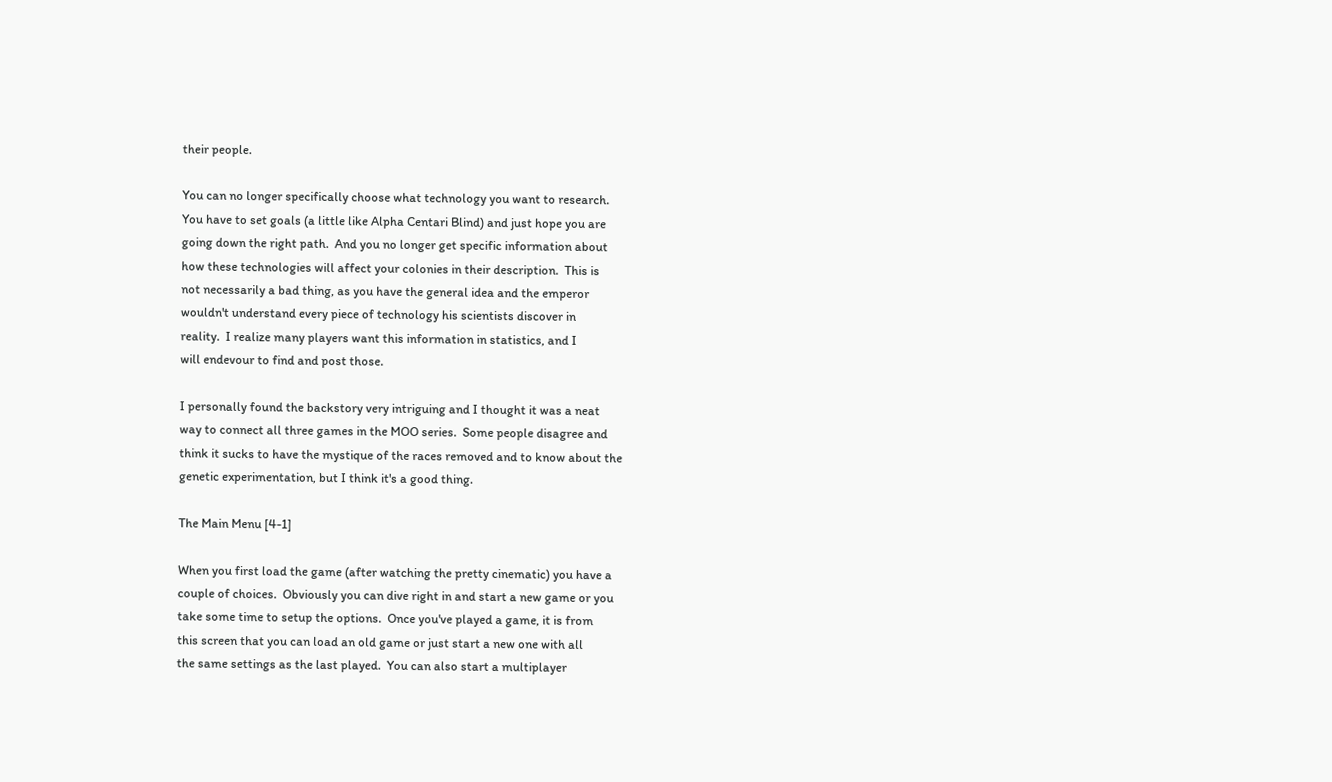their people.

You can no longer specifically choose what technology you want to research.
You have to set goals (a little like Alpha Centari Blind) and just hope you are
going down the right path.  And you no longer get specific information about
how these technologies will affect your colonies in their description.  This is
not necessarily a bad thing, as you have the general idea and the emperor
wouldn't understand every piece of technology his scientists discover in
reality.  I realize many players want this information in statistics, and I
will endevour to find and post those.

I personally found the backstory very intriguing and I thought it was a neat
way to connect all three games in the MOO series.  Some people disagree and
think it sucks to have the mystique of the races removed and to know about the
genetic experimentation, but I think it's a good thing.

The Main Menu [4-1]

When you first load the game (after watching the pretty cinematic) you have a
couple of choices.  Obviously you can dive right in and start a new game or you
take some time to setup the options.  Once you've played a game, it is from
this screen that you can load an old game or just start a new one with all
the same settings as the last played.  You can also start a multiplayer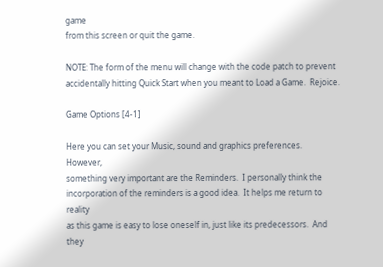game
from this screen or quit the game.

NOTE: The form of the menu will change with the code patch to prevent
accidentally hitting Quick Start when you meant to Load a Game.  Rejoice.

Game Options [4-1]

Here you can set your Music, sound and graphics preferences.  However,
something very important are the Reminders.  I personally think the
incorporation of the reminders is a good idea.  It helps me return to reality
as this game is easy to lose oneself in, just like its predecessors.  And they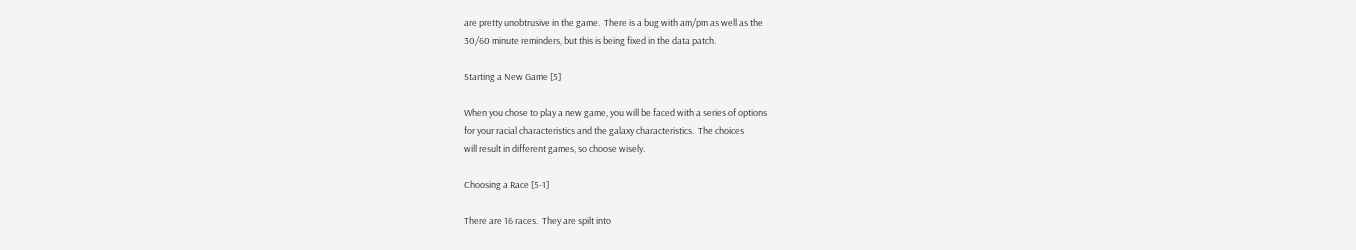are pretty unobtrusive in the game.  There is a bug with am/pm as well as the
30/60 minute reminders, but this is being fixed in the data patch.

Starting a New Game [5]

When you chose to play a new game, you will be faced with a series of options
for your racial characteristics and the galaxy characteristics.  The choices
will result in different games, so choose wisely.

Choosing a Race [5-1]

There are 16 races.  They are spilt into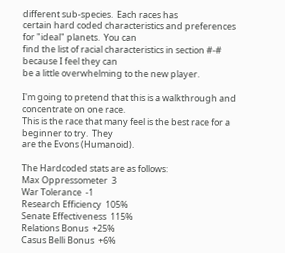different sub-species.  Each races has
certain hard coded characteristics and preferences for "ideal" planets.  You can
find the list of racial characteristics in section #-# because I feel they can
be a little overwhelming to the new player.

I'm going to pretend that this is a walkthrough and concentrate on one race.
This is the race that many feel is the best race for a beginner to try.  They
are the Evons (Humanoid).

The Hardcoded stats are as follows:
Max Oppressometer  3
War Tolerance  -1
Research Efficiency  105%
Senate Effectiveness  115%
Relations Bonus  +25%
Casus Belli Bonus  +6%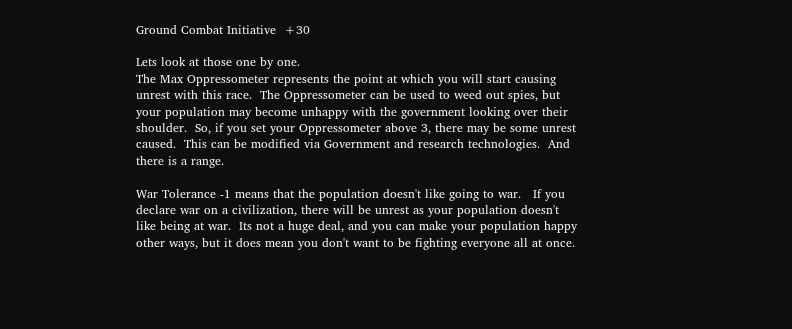Ground Combat Initiative  +30

Lets look at those one by one.
The Max Oppressometer represents the point at which you will start causing
unrest with this race.  The Oppressometer can be used to weed out spies, but
your population may become unhappy with the government looking over their
shoulder.  So, if you set your Oppressometer above 3, there may be some unrest
caused.  This can be modified via Government and research technologies.  And
there is a range.

War Tolerance -1 means that the population doesn't like going to war.   If you
declare war on a civilization, there will be unrest as your population doesn't
like being at war.  Its not a huge deal, and you can make your population happy
other ways, but it does mean you don't want to be fighting everyone all at once.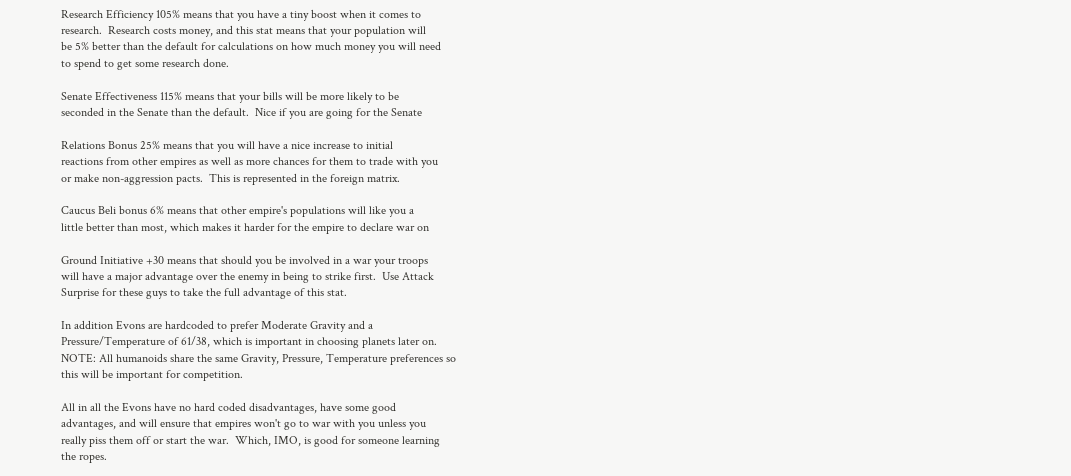Research Efficiency 105% means that you have a tiny boost when it comes to
research.  Research costs money, and this stat means that your population will
be 5% better than the default for calculations on how much money you will need
to spend to get some research done.

Senate Effectiveness 115% means that your bills will be more likely to be
seconded in the Senate than the default.  Nice if you are going for the Senate

Relations Bonus 25% means that you will have a nice increase to initial
reactions from other empires as well as more chances for them to trade with you
or make non-aggression pacts.  This is represented in the foreign matrix.

Caucus Beli bonus 6% means that other empire's populations will like you a
little better than most, which makes it harder for the empire to declare war on

Ground Initiative +30 means that should you be involved in a war your troops
will have a major advantage over the enemy in being to strike first.  Use Attack
Surprise for these guys to take the full advantage of this stat.

In addition Evons are hardcoded to prefer Moderate Gravity and a
Pressure/Temperature of 61/38, which is important in choosing planets later on.
NOTE: All humanoids share the same Gravity, Pressure, Temperature preferences so
this will be important for competition.

All in all the Evons have no hard coded disadvantages, have some good
advantages, and will ensure that empires won't go to war with you unless you
really piss them off or start the war.  Which, IMO, is good for someone learning
the ropes.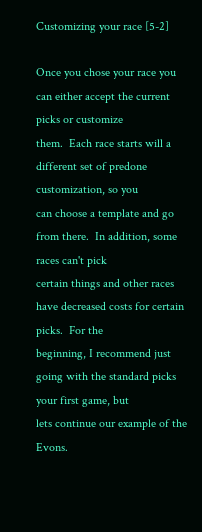Customizing your race [5-2]

Once you chose your race you can either accept the current picks or customize
them.  Each race starts will a different set of predone customization, so you
can choose a template and go from there.  In addition, some races can't pick
certain things and other races have decreased costs for certain picks.  For the
beginning, I recommend just going with the standard picks your first game, but
lets continue our example of the Evons.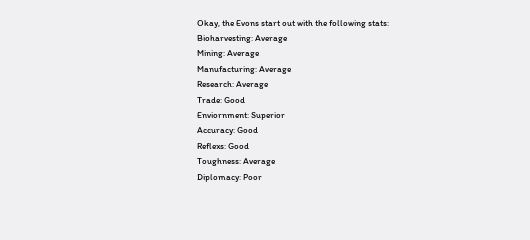Okay, the Evons start out with the following stats:
Bioharvesting: Average
Mining: Average
Manufacturing: Average
Research: Average
Trade: Good
Enviornment: Superior
Accuracy: Good
Reflexs: Good
Toughness: Average
Diplomacy: Poor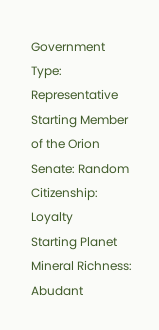Government Type: Representative
Starting Member of the Orion Senate: Random
Citizenship: Loyalty
Starting Planet Mineral Richness: Abudant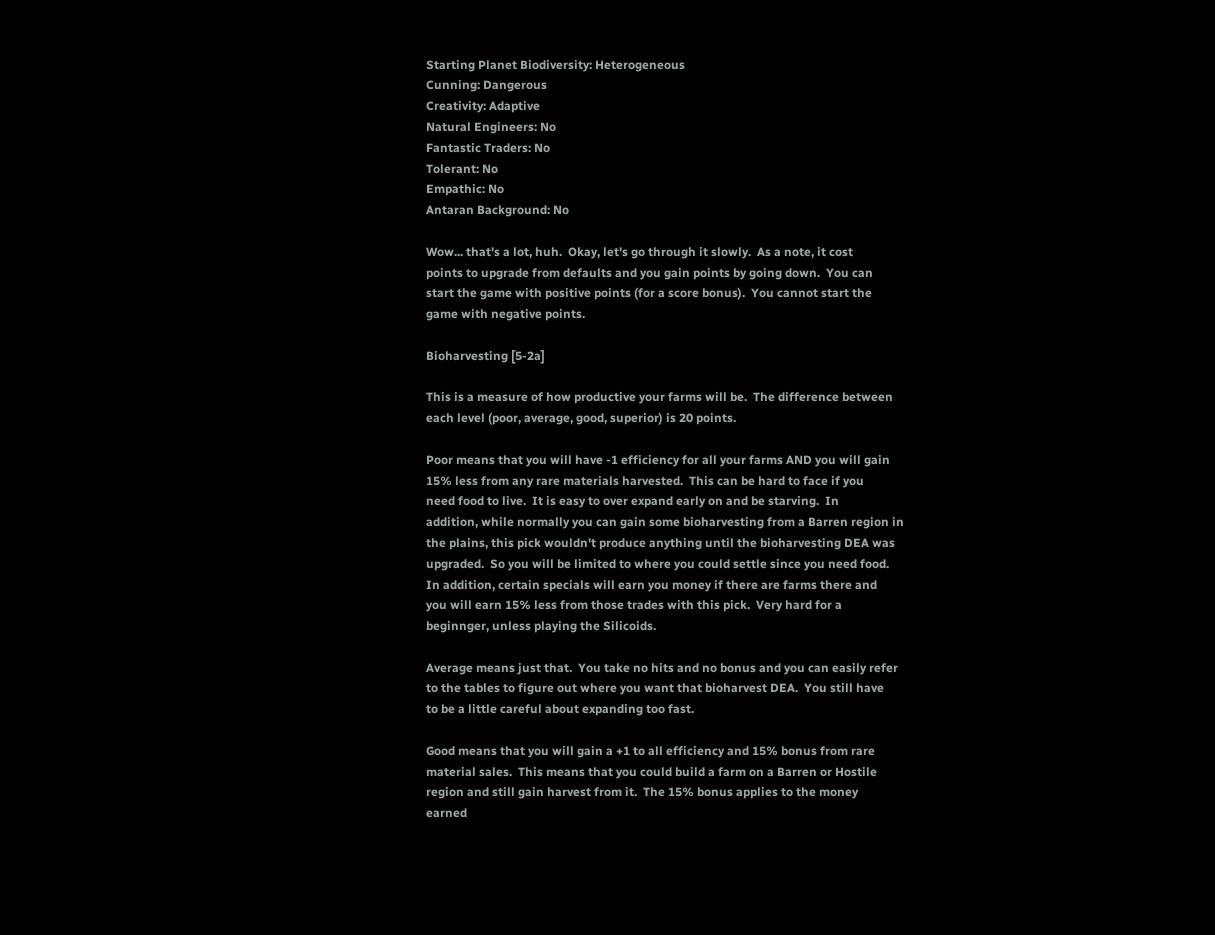Starting Planet Biodiversity: Heterogeneous
Cunning: Dangerous
Creativity: Adaptive
Natural Engineers: No
Fantastic Traders: No
Tolerant: No
Empathic: No
Antaran Background: No

Wow... that's a lot, huh.  Okay, let's go through it slowly.  As a note, it cost
points to upgrade from defaults and you gain points by going down.  You can
start the game with positive points (for a score bonus).  You cannot start the
game with negative points.

Bioharvesting [5-2a]

This is a measure of how productive your farms will be.  The difference between
each level (poor, average, good, superior) is 20 points.

Poor means that you will have -1 efficiency for all your farms AND you will gain
15% less from any rare materials harvested.  This can be hard to face if you
need food to live.  It is easy to over expand early on and be starving.  In
addition, while normally you can gain some bioharvesting from a Barren region in
the plains, this pick wouldn't produce anything until the bioharvesting DEA was
upgraded.  So you will be limited to where you could settle since you need food.
In addition, certain specials will earn you money if there are farms there and
you will earn 15% less from those trades with this pick.  Very hard for a
beginnger, unless playing the Silicoids.

Average means just that.  You take no hits and no bonus and you can easily refer
to the tables to figure out where you want that bioharvest DEA.  You still have
to be a little careful about expanding too fast.

Good means that you will gain a +1 to all efficiency and 15% bonus from rare
material sales.  This means that you could build a farm on a Barren or Hostile
region and still gain harvest from it.  The 15% bonus applies to the money
earned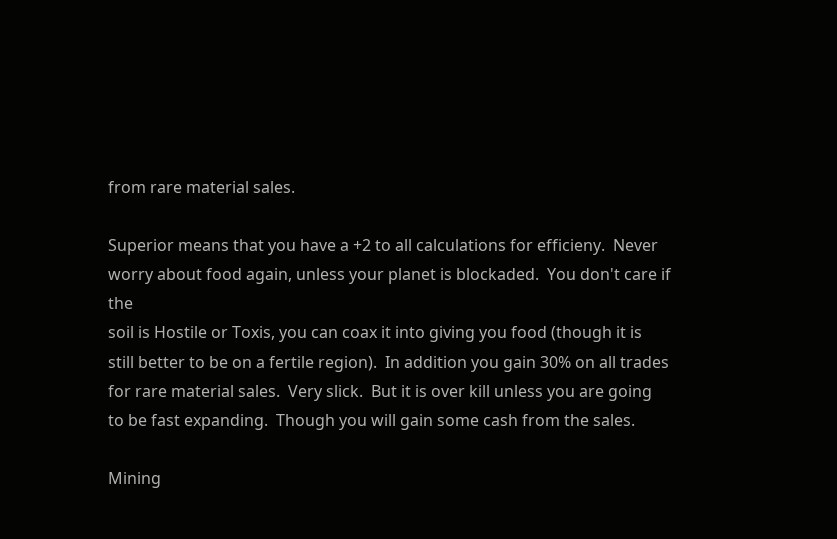from rare material sales.

Superior means that you have a +2 to all calculations for efficieny.  Never
worry about food again, unless your planet is blockaded.  You don't care if the
soil is Hostile or Toxis, you can coax it into giving you food (though it is
still better to be on a fertile region).  In addition you gain 30% on all trades
for rare material sales.  Very slick.  But it is over kill unless you are going
to be fast expanding.  Though you will gain some cash from the sales.

Mining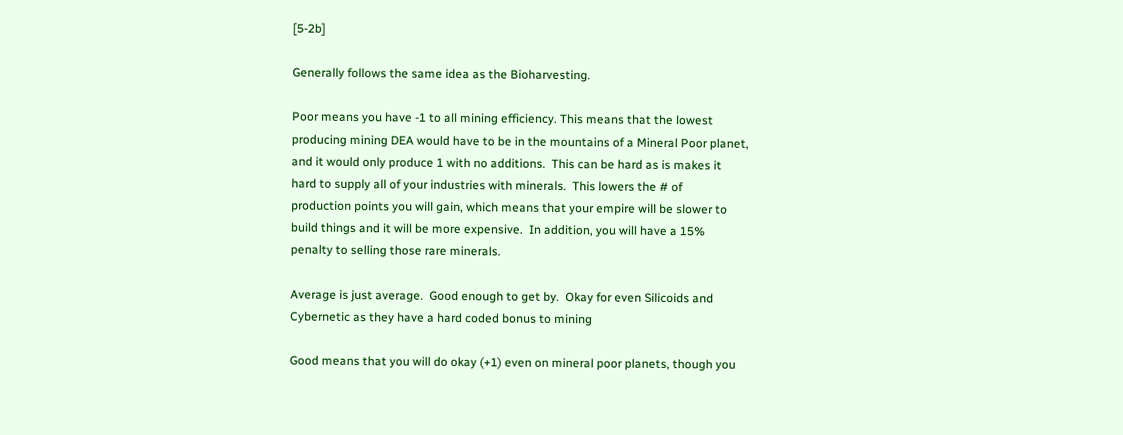[5-2b]

Generally follows the same idea as the Bioharvesting.

Poor means you have -1 to all mining efficiency. This means that the lowest
producing mining DEA would have to be in the mountains of a Mineral Poor planet,
and it would only produce 1 with no additions.  This can be hard as is makes it
hard to supply all of your industries with minerals.  This lowers the # of
production points you will gain, which means that your empire will be slower to
build things and it will be more expensive.  In addition, you will have a 15%
penalty to selling those rare minerals.

Average is just average.  Good enough to get by.  Okay for even Silicoids and
Cybernetic as they have a hard coded bonus to mining

Good means that you will do okay (+1) even on mineral poor planets, though you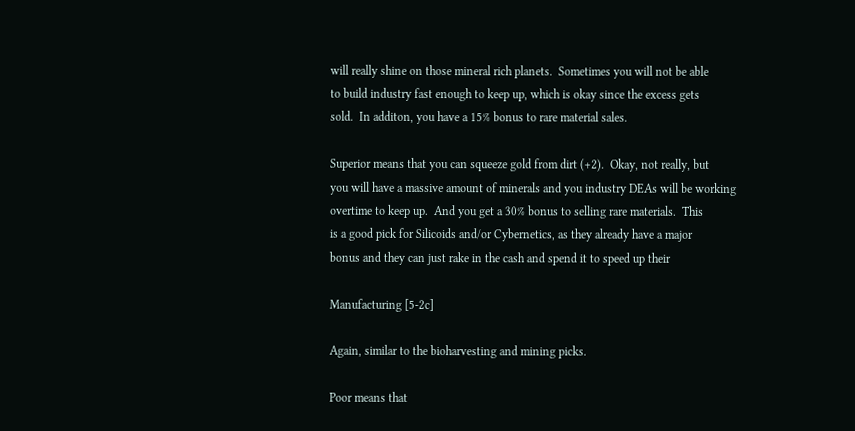will really shine on those mineral rich planets.  Sometimes you will not be able
to build industry fast enough to keep up, which is okay since the excess gets
sold.  In additon, you have a 15% bonus to rare material sales.

Superior means that you can squeeze gold from dirt (+2).  Okay, not really, but
you will have a massive amount of minerals and you industry DEAs will be working
overtime to keep up.  And you get a 30% bonus to selling rare materials.  This
is a good pick for Silicoids and/or Cybernetics, as they already have a major
bonus and they can just rake in the cash and spend it to speed up their

Manufacturing [5-2c]

Again, similar to the bioharvesting and mining picks.

Poor means that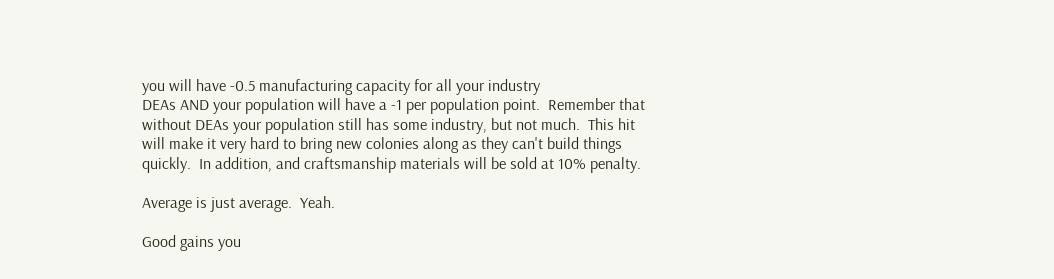you will have -0.5 manufacturing capacity for all your industry
DEAs AND your population will have a -1 per population point.  Remember that
without DEAs your population still has some industry, but not much.  This hit
will make it very hard to bring new colonies along as they can't build things
quickly.  In addition, and craftsmanship materials will be sold at 10% penalty.

Average is just average.  Yeah.

Good gains you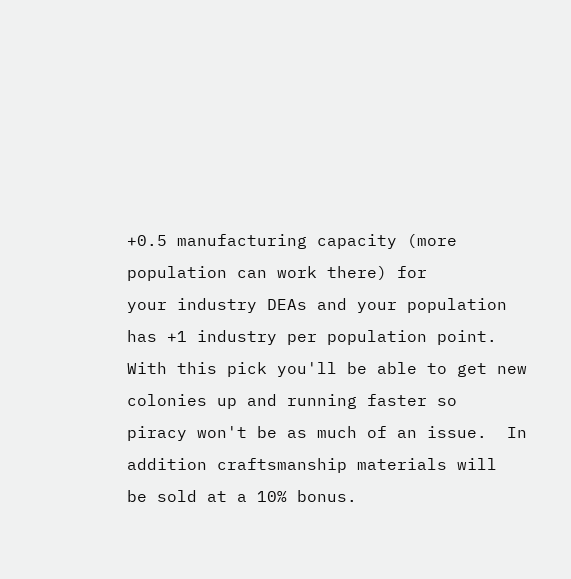+0.5 manufacturing capacity (more population can work there) for
your industry DEAs and your population has +1 industry per population point.
With this pick you'll be able to get new colonies up and running faster so
piracy won't be as much of an issue.  In addition craftsmanship materials will
be sold at a 10% bonus.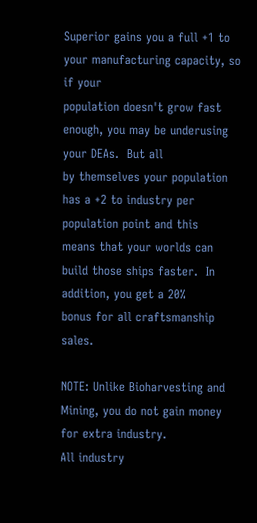Superior gains you a full +1 to your manufacturing capacity, so if your
population doesn't grow fast enough, you may be underusing your DEAs.  But all
by themselves your population has a +2 to industry per population point and this
means that your worlds can build those ships faster.  In addition, you get a 20%
bonus for all craftsmanship sales.

NOTE: Unlike Bioharvesting and Mining, you do not gain money for extra industry.
All industry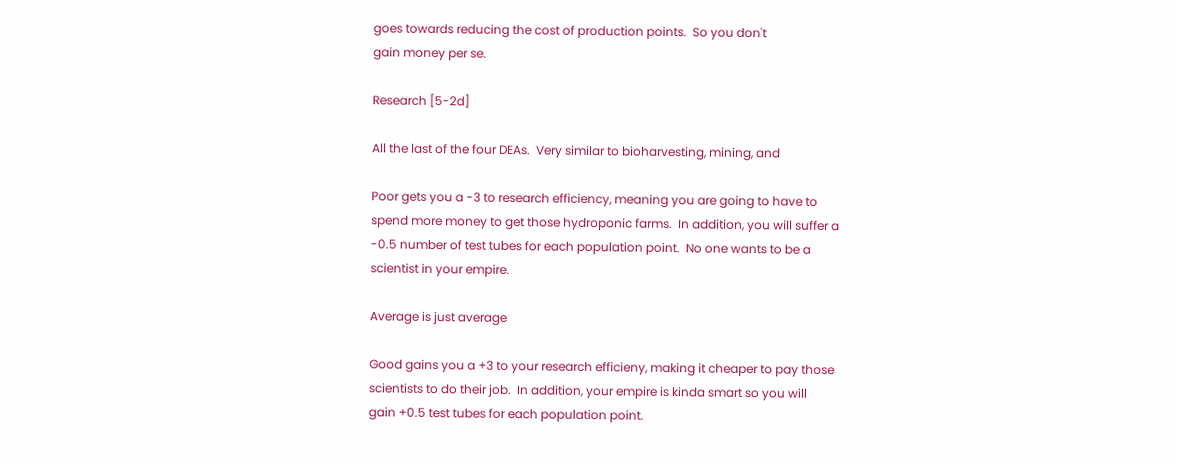goes towards reducing the cost of production points.  So you don't
gain money per se.

Research [5-2d]

All the last of the four DEAs.  Very similar to bioharvesting, mining, and

Poor gets you a -3 to research efficiency, meaning you are going to have to
spend more money to get those hydroponic farms.  In addition, you will suffer a
-0.5 number of test tubes for each population point.  No one wants to be a
scientist in your empire.

Average is just average

Good gains you a +3 to your research efficieny, making it cheaper to pay those
scientists to do their job.  In addition, your empire is kinda smart so you will
gain +0.5 test tubes for each population point.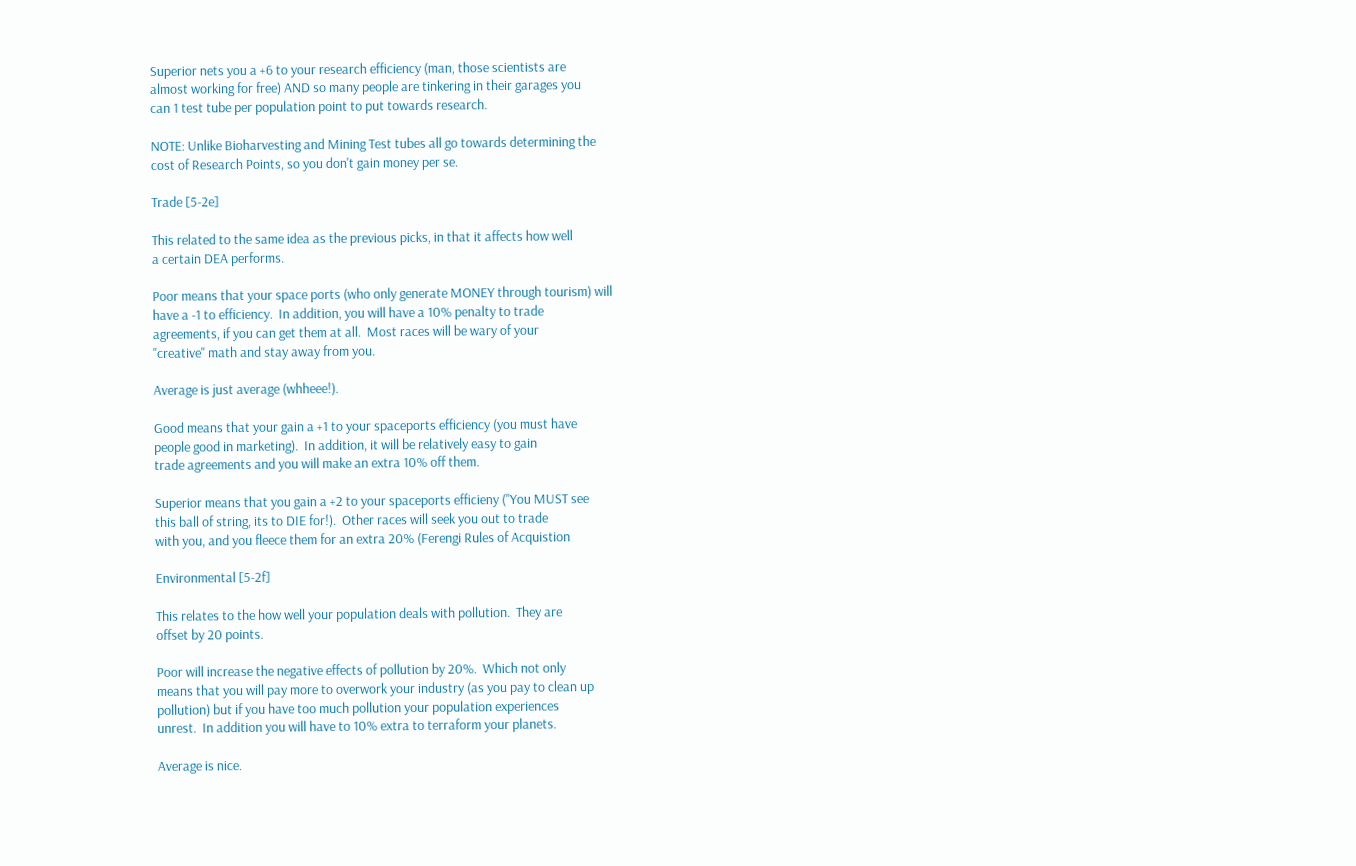Superior nets you a +6 to your research efficiency (man, those scientists are
almost working for free) AND so many people are tinkering in their garages you
can 1 test tube per population point to put towards research.

NOTE: Unlike Bioharvesting and Mining Test tubes all go towards determining the
cost of Research Points, so you don't gain money per se.

Trade [5-2e]

This related to the same idea as the previous picks, in that it affects how well
a certain DEA performs.

Poor means that your space ports (who only generate MONEY through tourism) will
have a -1 to efficiency.  In addition, you will have a 10% penalty to trade
agreements, if you can get them at all.  Most races will be wary of your
"creative" math and stay away from you.

Average is just average (whheee!).

Good means that your gain a +1 to your spaceports efficiency (you must have
people good in marketing).  In addition, it will be relatively easy to gain
trade agreements and you will make an extra 10% off them.

Superior means that you gain a +2 to your spaceports efficieny ("You MUST see
this ball of string, its to DIE for!).  Other races will seek you out to trade
with you, and you fleece them for an extra 20% (Ferengi Rules of Acquistion

Environmental [5-2f]

This relates to the how well your population deals with pollution.  They are
offset by 20 points.

Poor will increase the negative effects of pollution by 20%.  Which not only
means that you will pay more to overwork your industry (as you pay to clean up
pollution) but if you have too much pollution your population experiences
unrest.  In addition you will have to 10% extra to terraform your planets.

Average is nice.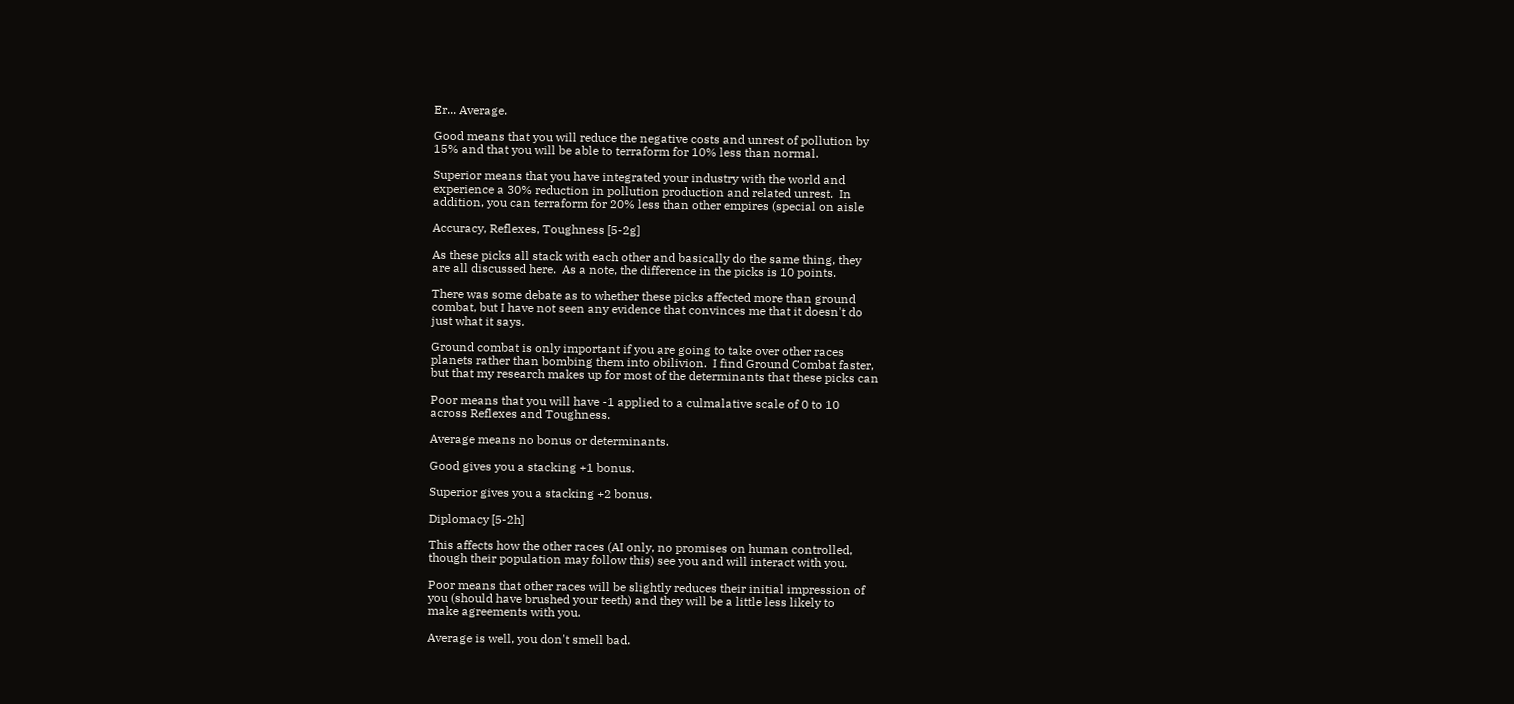Er... Average.

Good means that you will reduce the negative costs and unrest of pollution by
15% and that you will be able to terraform for 10% less than normal.

Superior means that you have integrated your industry with the world and
experience a 30% reduction in pollution production and related unrest.  In
addition, you can terraform for 20% less than other empires (special on aisle

Accuracy, Reflexes, Toughness [5-2g]

As these picks all stack with each other and basically do the same thing, they
are all discussed here.  As a note, the difference in the picks is 10 points.

There was some debate as to whether these picks affected more than ground
combat, but I have not seen any evidence that convinces me that it doesn't do
just what it says.

Ground combat is only important if you are going to take over other races
planets rather than bombing them into obilivion.  I find Ground Combat faster,
but that my research makes up for most of the determinants that these picks can

Poor means that you will have -1 applied to a culmalative scale of 0 to 10
across Reflexes and Toughness.

Average means no bonus or determinants.

Good gives you a stacking +1 bonus.

Superior gives you a stacking +2 bonus.

Diplomacy [5-2h]

This affects how the other races (AI only, no promises on human controlled,
though their population may follow this) see you and will interact with you.

Poor means that other races will be slightly reduces their initial impression of
you (should have brushed your teeth) and they will be a little less likely to
make agreements with you.

Average is well, you don't smell bad.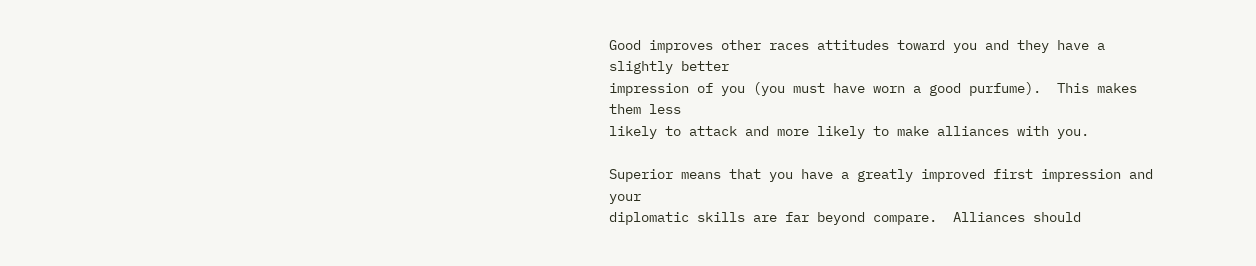Good improves other races attitudes toward you and they have a slightly better
impression of you (you must have worn a good purfume).  This makes them less
likely to attack and more likely to make alliances with you.

Superior means that you have a greatly improved first impression and your
diplomatic skills are far beyond compare.  Alliances should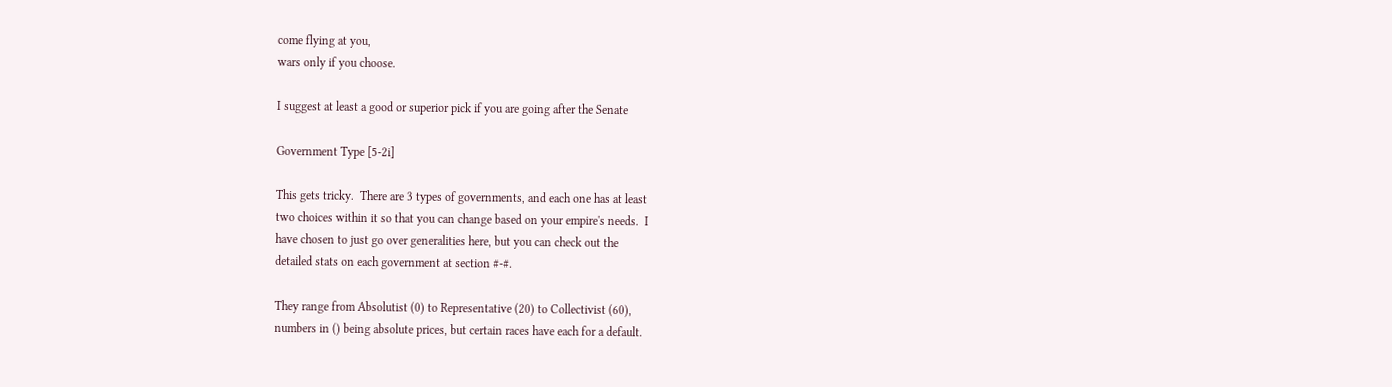come flying at you,
wars only if you choose.

I suggest at least a good or superior pick if you are going after the Senate

Government Type [5-2i]

This gets tricky.  There are 3 types of governments, and each one has at least
two choices within it so that you can change based on your empire's needs.  I
have chosen to just go over generalities here, but you can check out the
detailed stats on each government at section #-#.

They range from Absolutist (0) to Representative (20) to Collectivist (60),
numbers in () being absolute prices, but certain races have each for a default.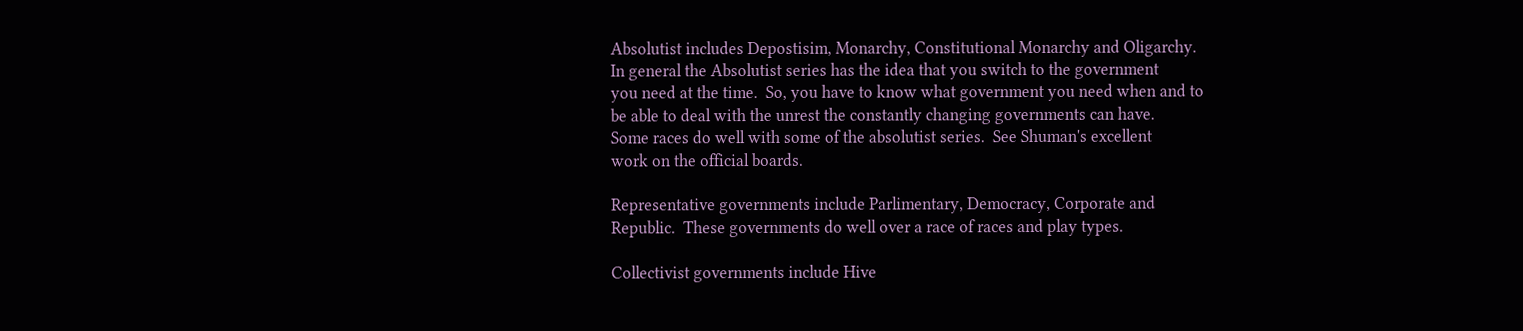Absolutist includes Depostisim, Monarchy, Constitutional Monarchy and Oligarchy.
In general the Absolutist series has the idea that you switch to the government
you need at the time.  So, you have to know what government you need when and to
be able to deal with the unrest the constantly changing governments can have.
Some races do well with some of the absolutist series.  See Shuman's excellent
work on the official boards.

Representative governments include Parlimentary, Democracy, Corporate and
Republic.  These governments do well over a race of races and play types.

Collectivist governments include Hive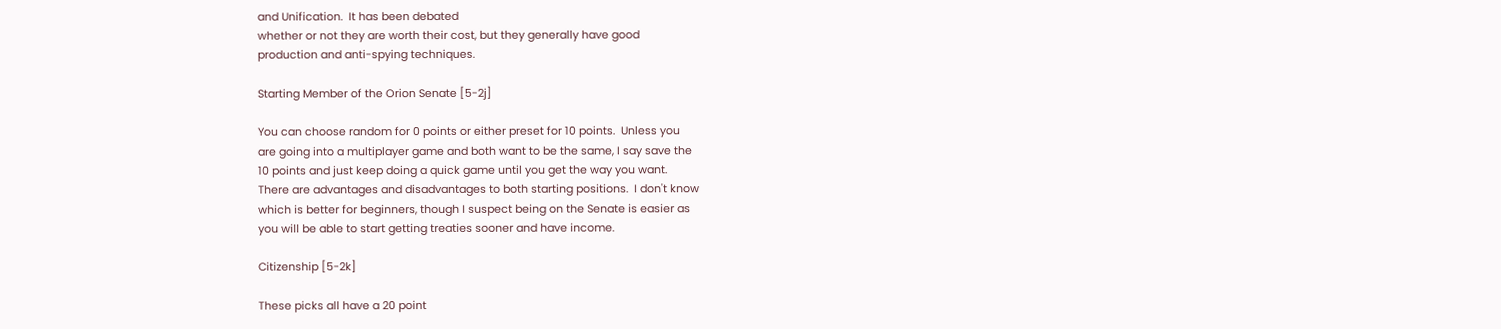and Unification.  It has been debated
whether or not they are worth their cost, but they generally have good
production and anti-spying techniques.

Starting Member of the Orion Senate [5-2j]

You can choose random for 0 points or either preset for 10 points.  Unless you
are going into a multiplayer game and both want to be the same, I say save the
10 points and just keep doing a quick game until you get the way you want.
There are advantages and disadvantages to both starting positions.  I don't know
which is better for beginners, though I suspect being on the Senate is easier as
you will be able to start getting treaties sooner and have income.

Citizenship [5-2k]

These picks all have a 20 point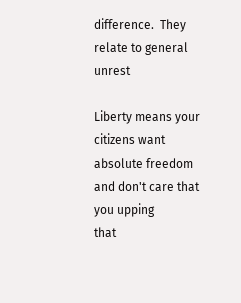difference.  They relate to general unrest

Liberty means your citizens want absolute freedom and don't care that you upping
that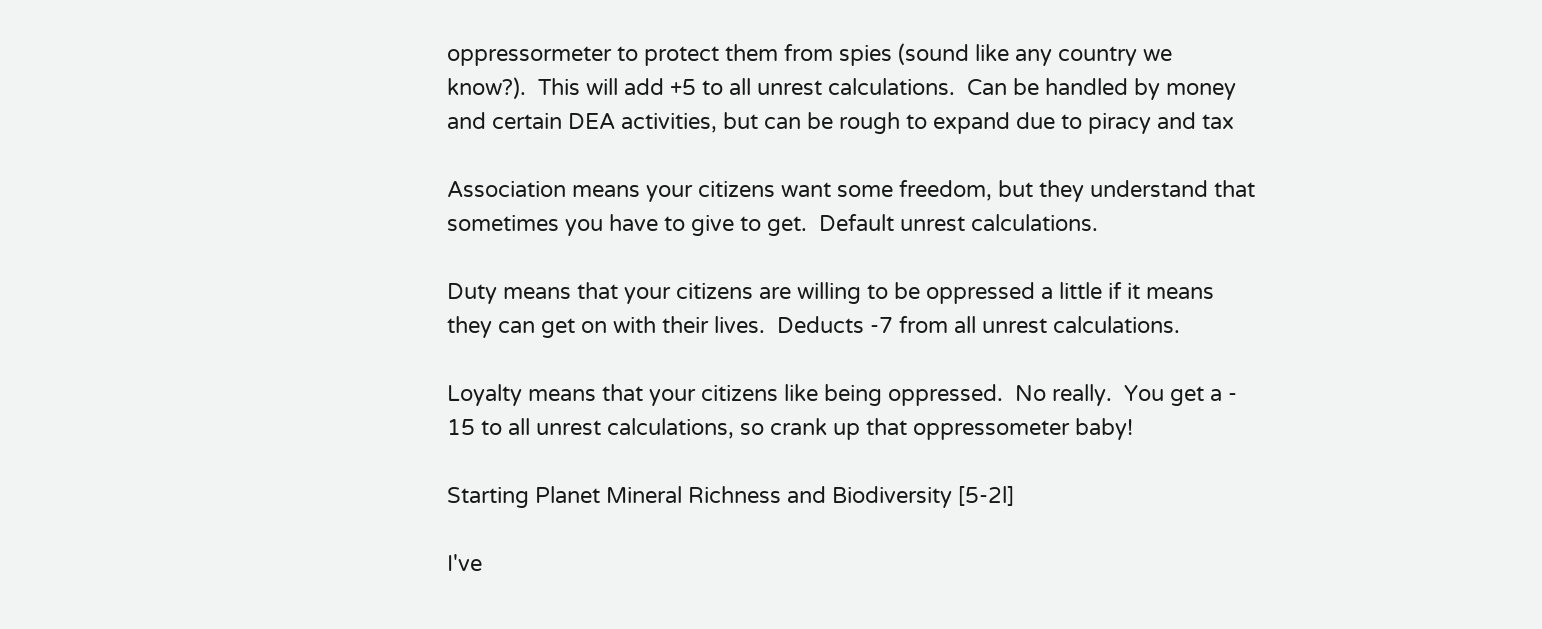oppressormeter to protect them from spies (sound like any country we
know?).  This will add +5 to all unrest calculations.  Can be handled by money
and certain DEA activities, but can be rough to expand due to piracy and tax

Association means your citizens want some freedom, but they understand that
sometimes you have to give to get.  Default unrest calculations.

Duty means that your citizens are willing to be oppressed a little if it means
they can get on with their lives.  Deducts -7 from all unrest calculations.

Loyalty means that your citizens like being oppressed.  No really.  You get a -
15 to all unrest calculations, so crank up that oppressometer baby!

Starting Planet Mineral Richness and Biodiversity [5-2l]

I've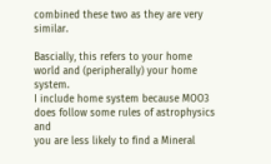combined these two as they are very similar.

Bascially, this refers to your home world and (peripherally) your home system.
I include home system because MOO3 does follow some rules of astrophysics and
you are less likely to find a Mineral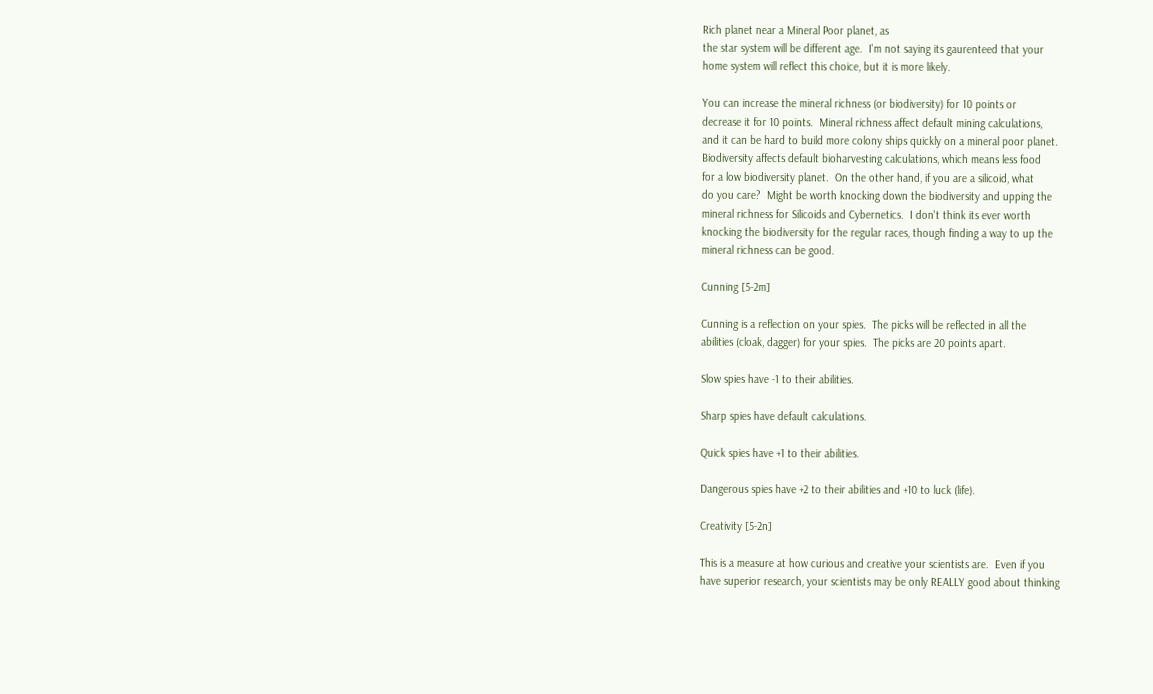Rich planet near a Mineral Poor planet, as
the star system will be different age.  I'm not saying its gaurenteed that your
home system will reflect this choice, but it is more likely.

You can increase the mineral richness (or biodiversity) for 10 points or
decrease it for 10 points.  Mineral richness affect default mining calculations,
and it can be hard to build more colony ships quickly on a mineral poor planet.
Biodiversity affects default bioharvesting calculations, which means less food
for a low biodiversity planet.  On the other hand, if you are a silicoid, what
do you care?  Might be worth knocking down the biodiversity and upping the
mineral richness for Silicoids and Cybernetics.  I don't think its ever worth
knocking the biodiversity for the regular races, though finding a way to up the
mineral richness can be good.

Cunning [5-2m]

Cunning is a reflection on your spies.  The picks will be reflected in all the
abilities (cloak, dagger) for your spies.  The picks are 20 points apart.

Slow spies have -1 to their abilities.

Sharp spies have default calculations.

Quick spies have +1 to their abilities.

Dangerous spies have +2 to their abilities and +10 to luck (life).

Creativity [5-2n]

This is a measure at how curious and creative your scientists are.  Even if you
have superior research, your scientists may be only REALLY good about thinking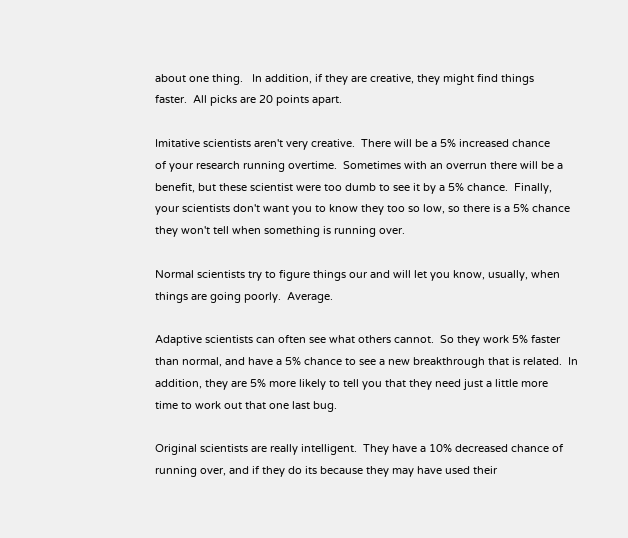about one thing.   In addition, if they are creative, they might find things
faster.  All picks are 20 points apart.

Imitative scientists aren't very creative.  There will be a 5% increased chance
of your research running overtime.  Sometimes with an overrun there will be a
benefit, but these scientist were too dumb to see it by a 5% chance.  Finally,
your scientists don't want you to know they too so low, so there is a 5% chance
they won't tell when something is running over.

Normal scientists try to figure things our and will let you know, usually, when
things are going poorly.  Average.

Adaptive scientists can often see what others cannot.  So they work 5% faster
than normal, and have a 5% chance to see a new breakthrough that is related.  In
addition, they are 5% more likely to tell you that they need just a little more
time to work out that one last bug.

Original scientists are really intelligent.  They have a 10% decreased chance of
running over, and if they do its because they may have used their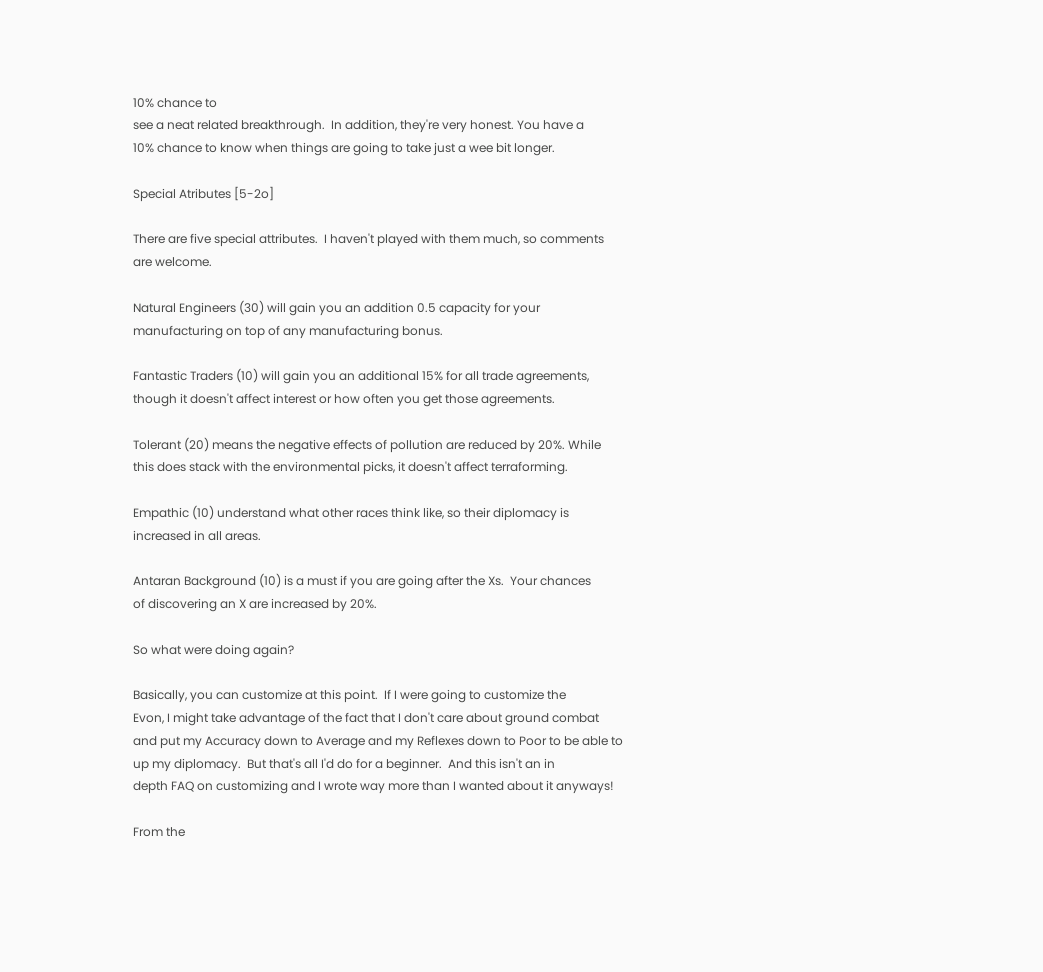10% chance to
see a neat related breakthrough.  In addition, they're very honest. You have a
10% chance to know when things are going to take just a wee bit longer.

Special Atributes [5-2o]

There are five special attributes.  I haven't played with them much, so comments
are welcome.

Natural Engineers (30) will gain you an addition 0.5 capacity for your
manufacturing on top of any manufacturing bonus.

Fantastic Traders (10) will gain you an additional 15% for all trade agreements,
though it doesn't affect interest or how often you get those agreements.

Tolerant (20) means the negative effects of pollution are reduced by 20%. While
this does stack with the environmental picks, it doesn't affect terraforming.

Empathic (10) understand what other races think like, so their diplomacy is
increased in all areas.

Antaran Background (10) is a must if you are going after the Xs.  Your chances
of discovering an X are increased by 20%.

So what were doing again?

Basically, you can customize at this point.  If I were going to customize the
Evon, I might take advantage of the fact that I don't care about ground combat
and put my Accuracy down to Average and my Reflexes down to Poor to be able to
up my diplomacy.  But that's all I'd do for a beginner.  And this isn't an in
depth FAQ on customizing and I wrote way more than I wanted about it anyways!

From the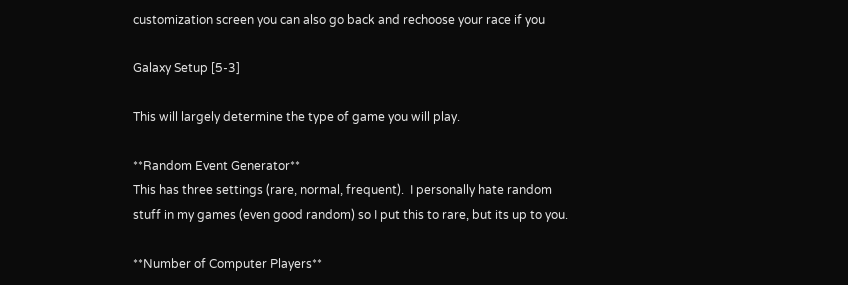customization screen you can also go back and rechoose your race if you

Galaxy Setup [5-3]

This will largely determine the type of game you will play.

**Random Event Generator**
This has three settings (rare, normal, frequent).  I personally hate random
stuff in my games (even good random) so I put this to rare, but its up to you.

**Number of Computer Players**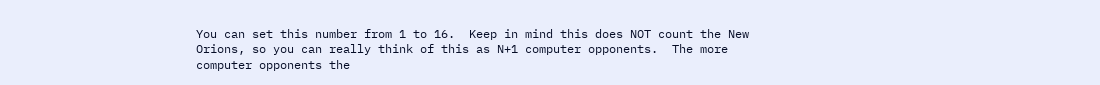You can set this number from 1 to 16.  Keep in mind this does NOT count the New
Orions, so you can really think of this as N+1 computer opponents.  The more
computer opponents the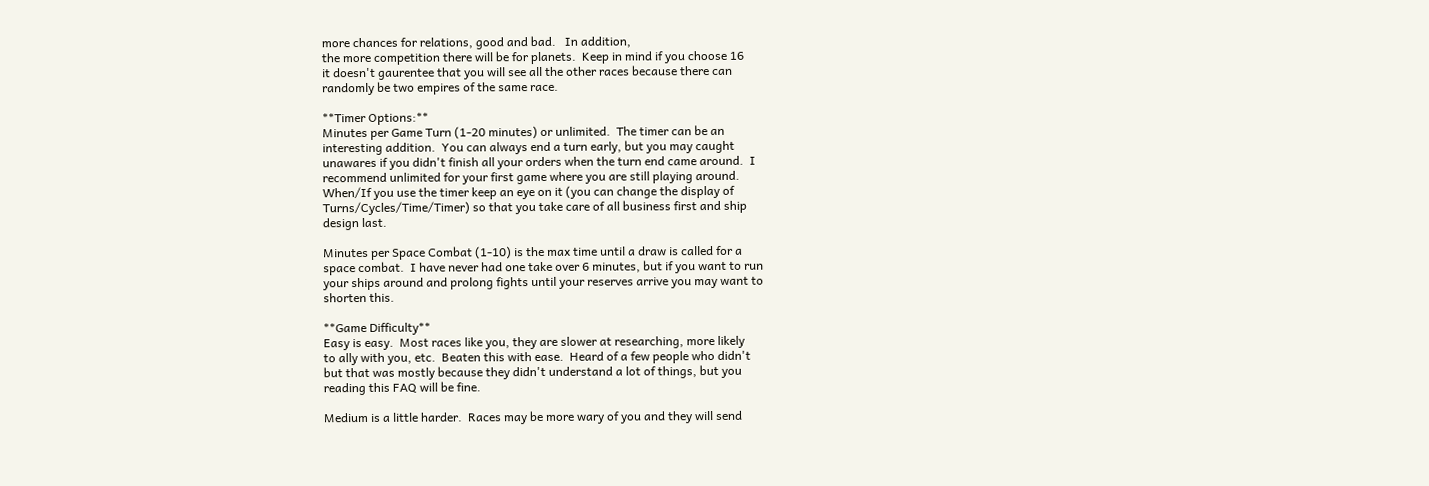more chances for relations, good and bad.   In addition,
the more competition there will be for planets.  Keep in mind if you choose 16
it doesn't gaurentee that you will see all the other races because there can
randomly be two empires of the same race.

**Timer Options:**
Minutes per Game Turn (1-20 minutes) or unlimited.  The timer can be an
interesting addition.  You can always end a turn early, but you may caught
unawares if you didn't finish all your orders when the turn end came around.  I
recommend unlimited for your first game where you are still playing around.
When/If you use the timer keep an eye on it (you can change the display of
Turns/Cycles/Time/Timer) so that you take care of all business first and ship
design last.

Minutes per Space Combat (1-10) is the max time until a draw is called for a
space combat.  I have never had one take over 6 minutes, but if you want to run
your ships around and prolong fights until your reserves arrive you may want to
shorten this.

**Game Difficulty**
Easy is easy.  Most races like you, they are slower at researching, more likely
to ally with you, etc.  Beaten this with ease.  Heard of a few people who didn't
but that was mostly because they didn't understand a lot of things, but you
reading this FAQ will be fine.

Medium is a little harder.  Races may be more wary of you and they will send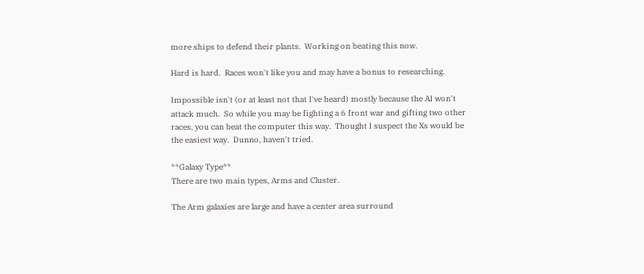more ships to defend their plants.  Working on beating this now.

Hard is hard.  Races won't like you and may have a bonus to researching.

Impossible isn't (or at least not that I've heard) mostly because the AI won't
attack much.  So while you may be fighting a 6 front war and gifting two other
races, you can beat the computer this way.  Thought I suspect the Xs would be
the easiest way.  Dunno, haven't tried.

**Galaxy Type**
There are two main types, Arms and Cluster.

The Arm galaxies are large and have a center area surround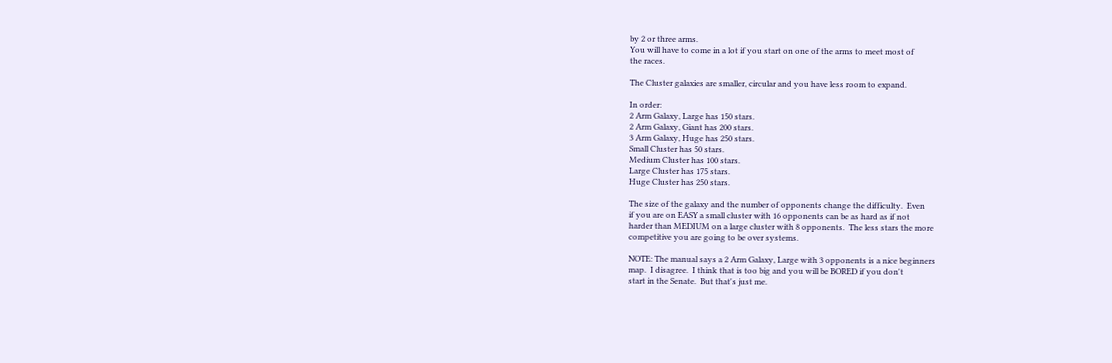by 2 or three arms.
You will have to come in a lot if you start on one of the arms to meet most of
the races.

The Cluster galaxies are smaller, circular and you have less room to expand.

In order:
2 Arm Galaxy, Large has 150 stars.
2 Arm Galaxy, Giant has 200 stars.
3 Arm Galaxy, Huge has 250 stars.
Small Cluster has 50 stars.
Medium Cluster has 100 stars.
Large Cluster has 175 stars.
Huge Cluster has 250 stars.

The size of the galaxy and the number of opponents change the difficulty.  Even
if you are on EASY a small cluster with 16 opponents can be as hard as if not
harder than MEDIUM on a large cluster with 8 opponents.  The less stars the more
competitive you are going to be over systems.

NOTE: The manual says a 2 Arm Galaxy, Large with 3 opponents is a nice beginners
map.  I disagree.  I think that is too big and you will be BORED if you don't
start in the Senate.  But that's just me.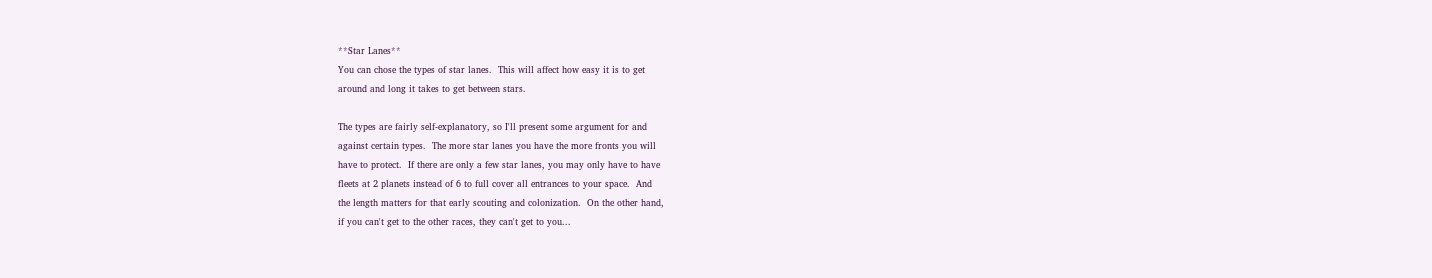**Star Lanes**
You can chose the types of star lanes.  This will affect how easy it is to get
around and long it takes to get between stars.

The types are fairly self-explanatory, so I'll present some argument for and
against certain types.  The more star lanes you have the more fronts you will
have to protect.  If there are only a few star lanes, you may only have to have
fleets at 2 planets instead of 6 to full cover all entrances to your space.  And
the length matters for that early scouting and colonization.  On the other hand,
if you can't get to the other races, they can't get to you...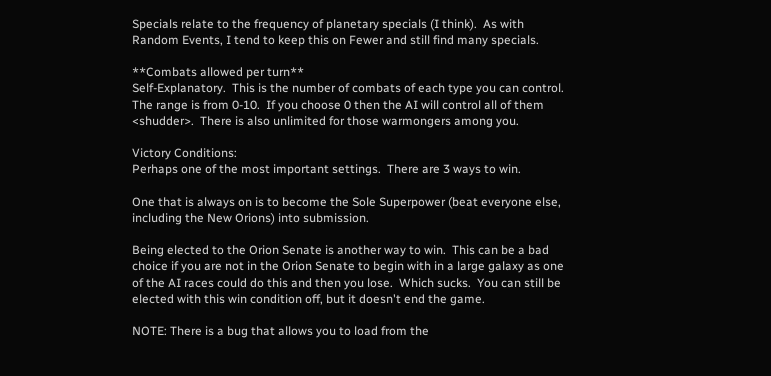Specials relate to the frequency of planetary specials (I think).  As with
Random Events, I tend to keep this on Fewer and still find many specials.

**Combats allowed per turn**
Self-Explanatory.  This is the number of combats of each type you can control.
The range is from 0-10.  If you choose 0 then the AI will control all of them
<shudder>.  There is also unlimited for those warmongers among you.

Victory Conditions:
Perhaps one of the most important settings.  There are 3 ways to win.

One that is always on is to become the Sole Superpower (beat everyone else,
including the New Orions) into submission.

Being elected to the Orion Senate is another way to win.  This can be a bad
choice if you are not in the Orion Senate to begin with in a large galaxy as one
of the AI races could do this and then you lose.  Which sucks.  You can still be
elected with this win condition off, but it doesn't end the game.

NOTE: There is a bug that allows you to load from the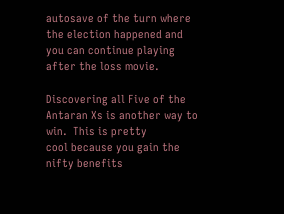autosave of the turn where
the election happened and you can continue playing after the loss movie.

Discovering all Five of the Antaran Xs is another way to win.  This is pretty
cool because you gain the nifty benefits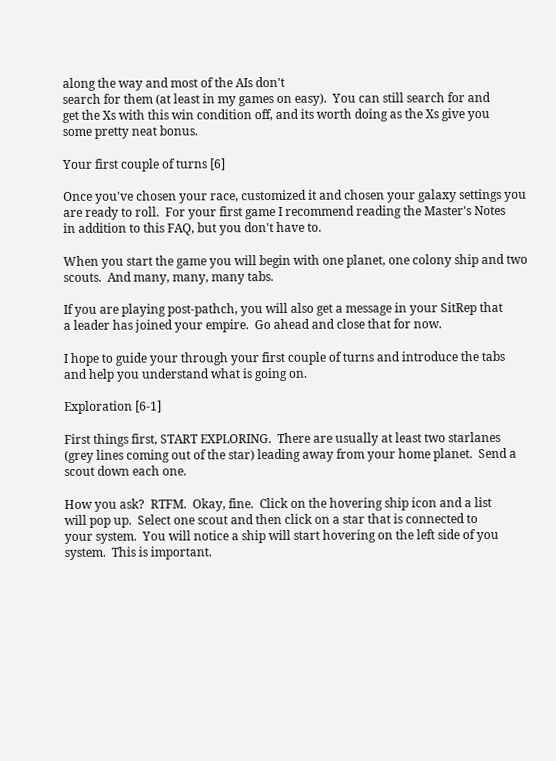along the way and most of the AIs don't
search for them (at least in my games on easy).  You can still search for and
get the Xs with this win condition off, and its worth doing as the Xs give you
some pretty neat bonus.

Your first couple of turns [6]

Once you've chosen your race, customized it and chosen your galaxy settings you
are ready to roll.  For your first game I recommend reading the Master's Notes
in addition to this FAQ, but you don't have to.

When you start the game you will begin with one planet, one colony ship and two
scouts.  And many, many, many tabs.

If you are playing post-pathch, you will also get a message in your SitRep that
a leader has joined your empire.  Go ahead and close that for now.

I hope to guide your through your first couple of turns and introduce the tabs
and help you understand what is going on.

Exploration [6-1]

First things first, START EXPLORING.  There are usually at least two starlanes
(grey lines coming out of the star) leading away from your home planet.  Send a
scout down each one.

How you ask?  RTFM.  Okay, fine.  Click on the hovering ship icon and a list
will pop up.  Select one scout and then click on a star that is connected to
your system.  You will notice a ship will start hovering on the left side of you
system.  This is important.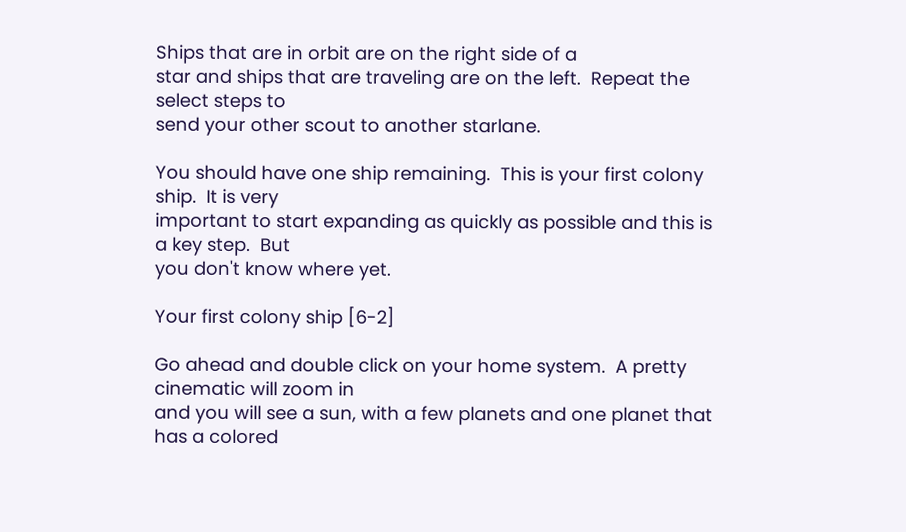Ships that are in orbit are on the right side of a
star and ships that are traveling are on the left.  Repeat the select steps to
send your other scout to another starlane.

You should have one ship remaining.  This is your first colony ship.  It is very
important to start expanding as quickly as possible and this is a key step.  But
you don't know where yet.

Your first colony ship [6-2]

Go ahead and double click on your home system.  A pretty cinematic will zoom in
and you will see a sun, with a few planets and one planet that has a colored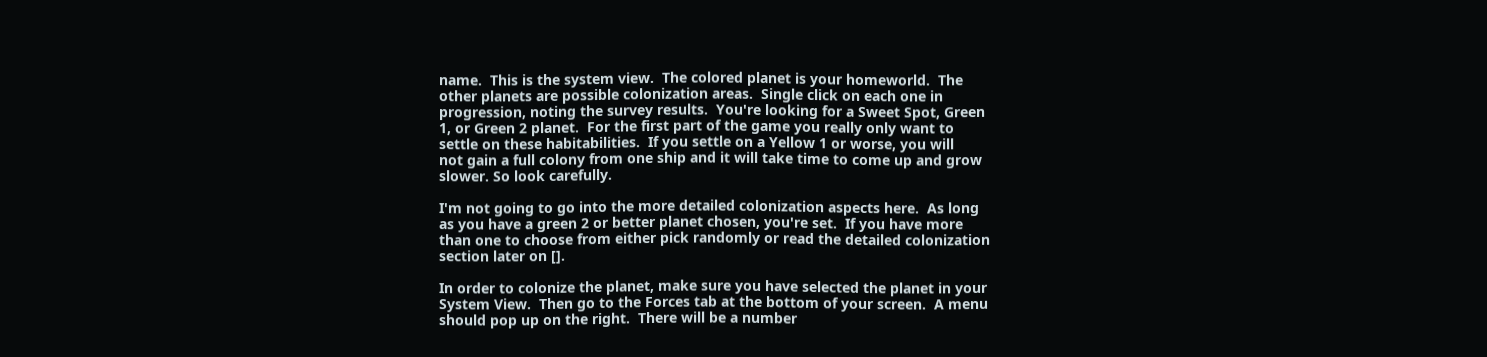name.  This is the system view.  The colored planet is your homeworld.  The
other planets are possible colonization areas.  Single click on each one in
progression, noting the survey results.  You're looking for a Sweet Spot, Green
1, or Green 2 planet.  For the first part of the game you really only want to
settle on these habitabilities.  If you settle on a Yellow 1 or worse, you will
not gain a full colony from one ship and it will take time to come up and grow
slower. So look carefully.

I'm not going to go into the more detailed colonization aspects here.  As long
as you have a green 2 or better planet chosen, you're set.  If you have more
than one to choose from either pick randomly or read the detailed colonization
section later on [].

In order to colonize the planet, make sure you have selected the planet in your
System View.  Then go to the Forces tab at the bottom of your screen.  A menu
should pop up on the right.  There will be a number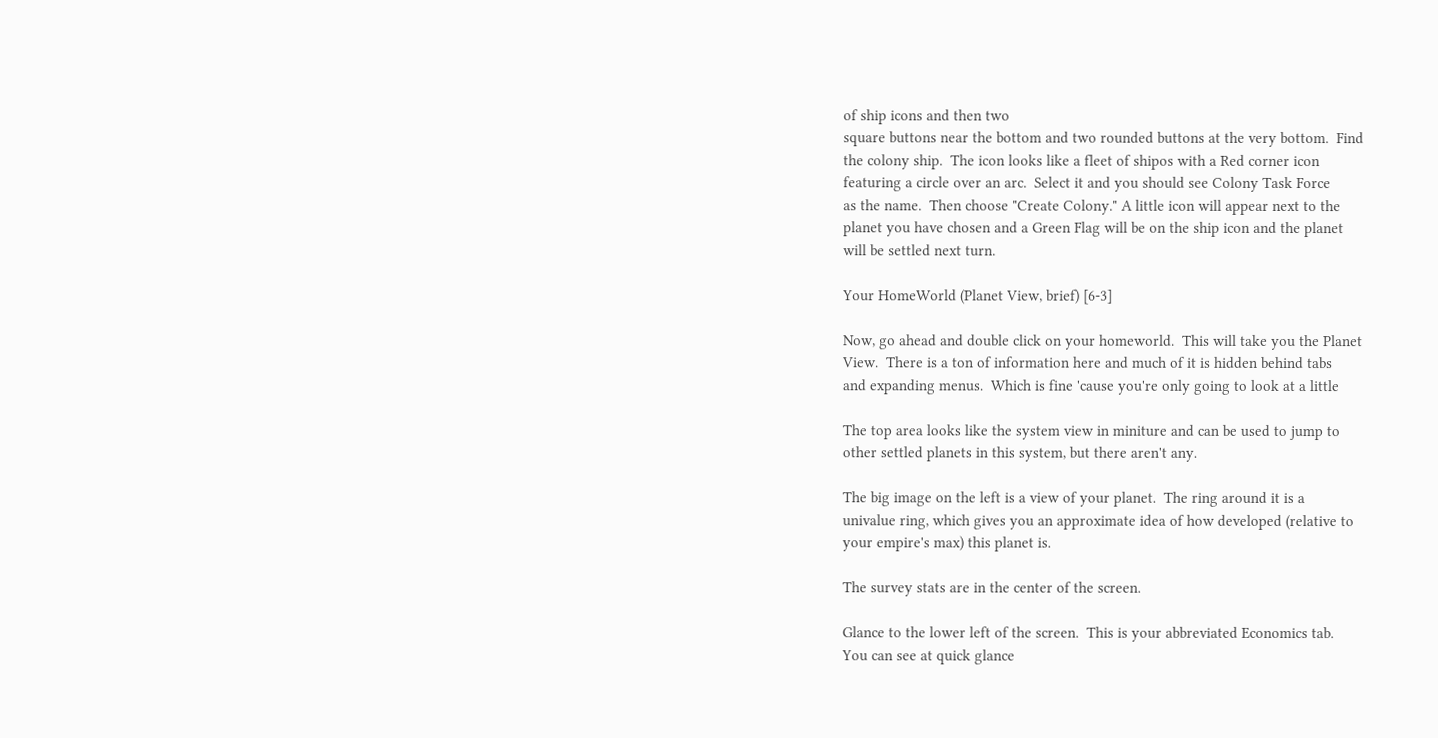of ship icons and then two
square buttons near the bottom and two rounded buttons at the very bottom.  Find
the colony ship.  The icon looks like a fleet of shipos with a Red corner icon
featuring a circle over an arc.  Select it and you should see Colony Task Force
as the name.  Then choose "Create Colony." A little icon will appear next to the
planet you have chosen and a Green Flag will be on the ship icon and the planet
will be settled next turn.

Your HomeWorld (Planet View, brief) [6-3]

Now, go ahead and double click on your homeworld.  This will take you the Planet
View.  There is a ton of information here and much of it is hidden behind tabs
and expanding menus.  Which is fine 'cause you're only going to look at a little

The top area looks like the system view in miniture and can be used to jump to
other settled planets in this system, but there aren't any.

The big image on the left is a view of your planet.  The ring around it is a
univalue ring, which gives you an approximate idea of how developed (relative to
your empire's max) this planet is.

The survey stats are in the center of the screen.

Glance to the lower left of the screen.  This is your abbreviated Economics tab.
You can see at quick glance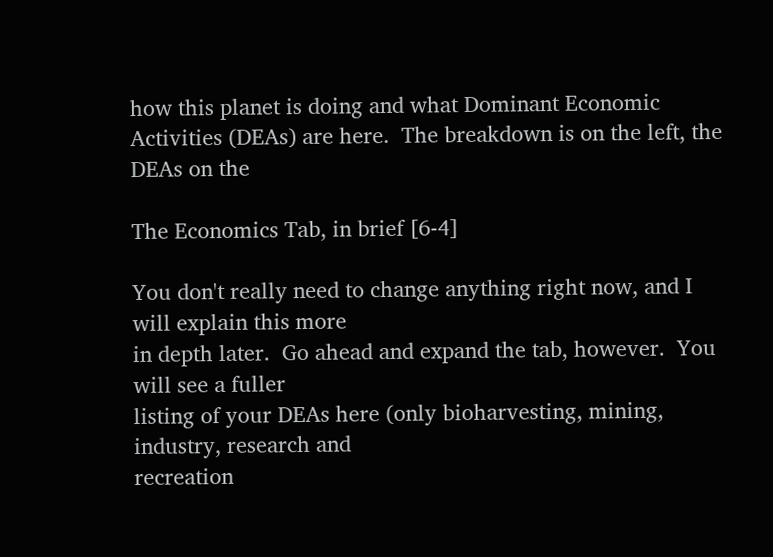how this planet is doing and what Dominant Economic
Activities (DEAs) are here.  The breakdown is on the left, the DEAs on the

The Economics Tab, in brief [6-4]

You don't really need to change anything right now, and I will explain this more
in depth later.  Go ahead and expand the tab, however.  You will see a fuller
listing of your DEAs here (only bioharvesting, mining, industry, research and
recreation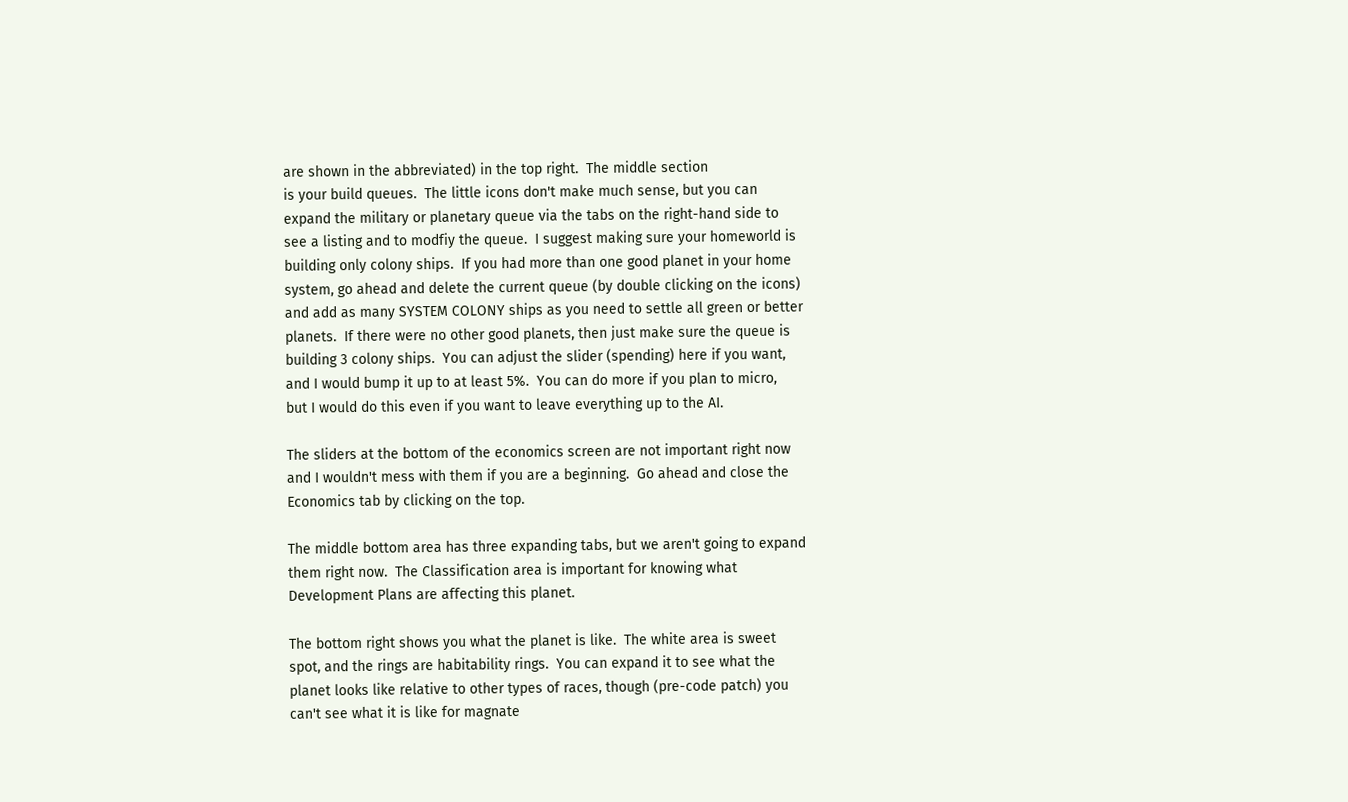are shown in the abbreviated) in the top right.  The middle section
is your build queues.  The little icons don't make much sense, but you can
expand the military or planetary queue via the tabs on the right-hand side to
see a listing and to modfiy the queue.  I suggest making sure your homeworld is
building only colony ships.  If you had more than one good planet in your home
system, go ahead and delete the current queue (by double clicking on the icons)
and add as many SYSTEM COLONY ships as you need to settle all green or better
planets.  If there were no other good planets, then just make sure the queue is
building 3 colony ships.  You can adjust the slider (spending) here if you want,
and I would bump it up to at least 5%.  You can do more if you plan to micro,
but I would do this even if you want to leave everything up to the AI.

The sliders at the bottom of the economics screen are not important right now
and I wouldn't mess with them if you are a beginning.  Go ahead and close the
Economics tab by clicking on the top.

The middle bottom area has three expanding tabs, but we aren't going to expand
them right now.  The Classification area is important for knowing what
Development Plans are affecting this planet.

The bottom right shows you what the planet is like.  The white area is sweet
spot, and the rings are habitability rings.  You can expand it to see what the
planet looks like relative to other types of races, though (pre-code patch) you
can't see what it is like for magnate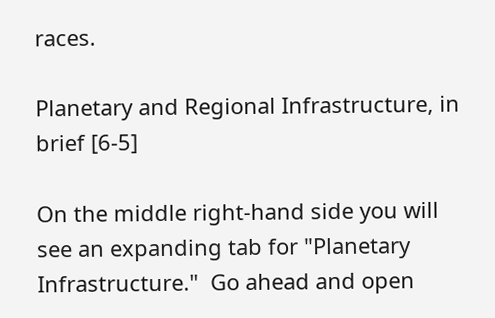races.

Planetary and Regional Infrastructure, in brief [6-5]

On the middle right-hand side you will see an expanding tab for "Planetary
Infrastructure."  Go ahead and open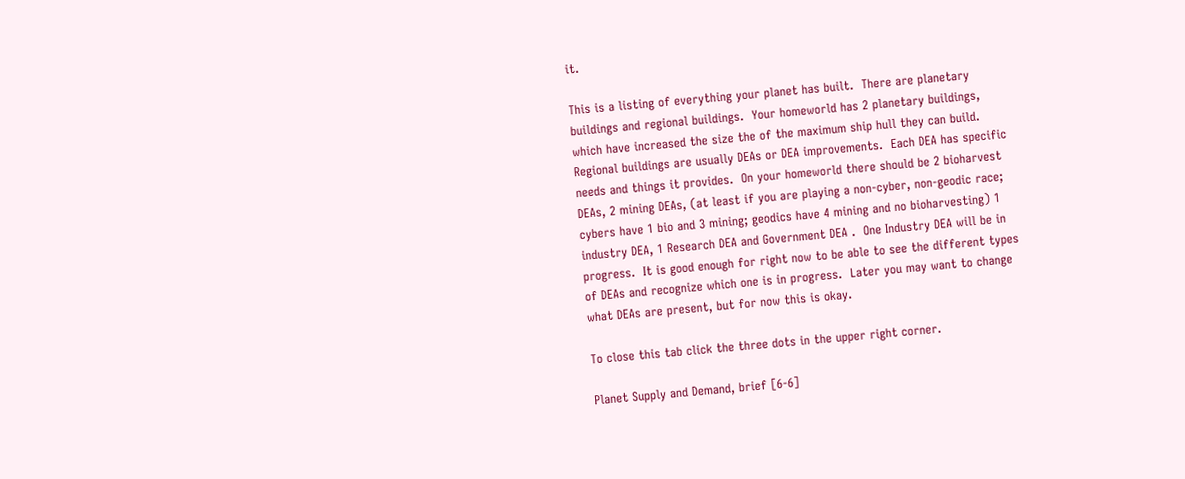it.

This is a listing of everything your planet has built.  There are planetary
buildings and regional buildings.  Your homeworld has 2 planetary buildings,
which have increased the size the of the maximum ship hull they can build.
Regional buildings are usually DEAs or DEA improvements.  Each DEA has specific
needs and things it provides.  On your homeworld there should be 2 bioharvest
DEAs, 2 mining DEAs, (at least if you are playing a non-cyber, non-geodic race;
cybers have 1 bio and 3 mining; geodics have 4 mining and no bioharvesting) 1
industry DEA, 1 Research DEA and Government DEA .  One Industry DEA will be in
progress.  It is good enough for right now to be able to see the different types
of DEAs and recognize which one is in progress.  Later you may want to change
what DEAs are present, but for now this is okay.

To close this tab click the three dots in the upper right corner.

Planet Supply and Demand, brief [6-6]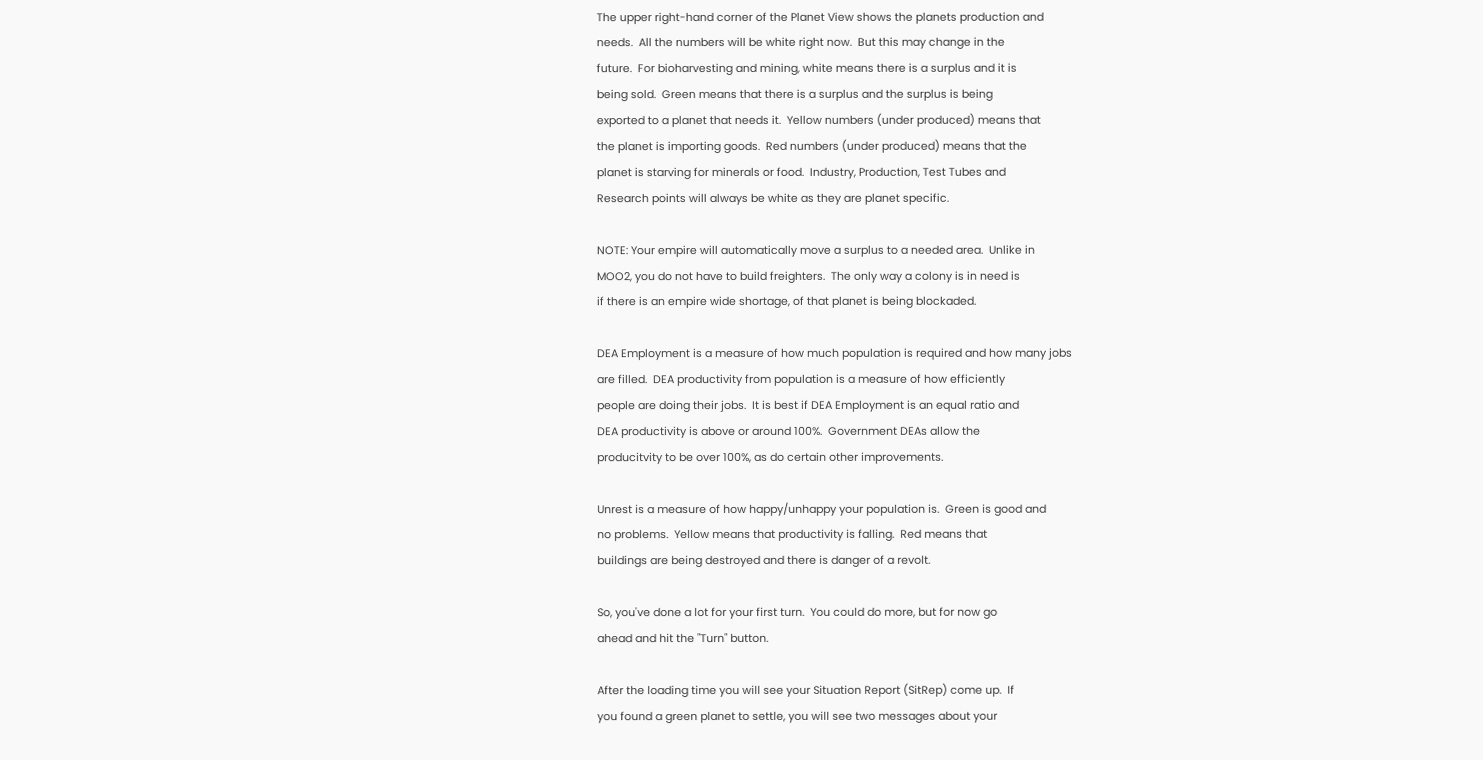The upper right-hand corner of the Planet View shows the planets production and
needs.  All the numbers will be white right now.  But this may change in the
future.  For bioharvesting and mining, white means there is a surplus and it is
being sold.  Green means that there is a surplus and the surplus is being
exported to a planet that needs it.  Yellow numbers (under produced) means that
the planet is importing goods.  Red numbers (under produced) means that the
planet is starving for minerals or food.  Industry, Production, Test Tubes and
Research points will always be white as they are planet specific.

NOTE: Your empire will automatically move a surplus to a needed area.  Unlike in
MOO2, you do not have to build freighters.  The only way a colony is in need is
if there is an empire wide shortage, of that planet is being blockaded.

DEA Employment is a measure of how much population is required and how many jobs
are filled.  DEA productivity from population is a measure of how efficiently
people are doing their jobs.  It is best if DEA Employment is an equal ratio and
DEA productivity is above or around 100%.  Government DEAs allow the
producitvity to be over 100%, as do certain other improvements.

Unrest is a measure of how happy/unhappy your population is.  Green is good and
no problems.  Yellow means that productivity is falling.  Red means that
buildings are being destroyed and there is danger of a revolt.

So, you've done a lot for your first turn.  You could do more, but for now go
ahead and hit the "Turn" button.

After the loading time you will see your Situation Report (SitRep) come up.  If
you found a green planet to settle, you will see two messages about your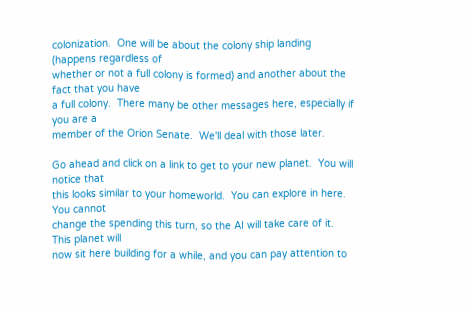colonization.  One will be about the colony ship landing (happens regardless of
whether or not a full colony is formed) and another about the fact that you have
a full colony.  There many be other messages here, especially if you are a
member of the Orion Senate.  We'll deal with those later.

Go ahead and click on a link to get to your new planet.  You will notice that
this looks similar to your homeworld.  You can explore in here.  You cannot
change the spending this turn, so the AI will take care of it.  This planet will
now sit here building for a while, and you can pay attention to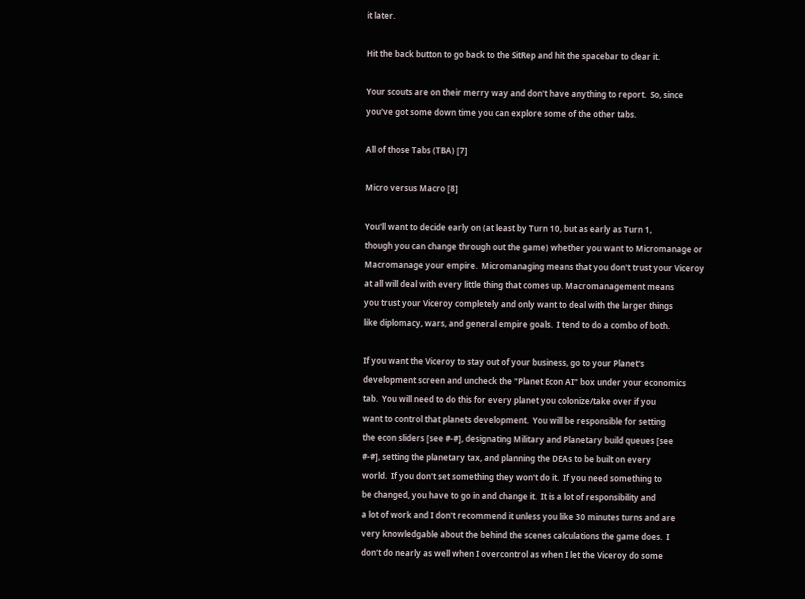it later.

Hit the back button to go back to the SitRep and hit the spacebar to clear it.

Your scouts are on their merry way and don't have anything to report.  So, since
you've got some down time you can explore some of the other tabs.

All of those Tabs (TBA) [7]

Micro versus Macro [8]

You'll want to decide early on (at least by Turn 10, but as early as Turn 1,
though you can change through out the game) whether you want to Micromanage or
Macromanage your empire.  Micromanaging means that you don't trust your Viceroy
at all will deal with every little thing that comes up. Macromanagement means
you trust your Viceroy completely and only want to deal with the larger things
like diplomacy, wars, and general empire goals.  I tend to do a combo of both.

If you want the Viceroy to stay out of your business, go to your Planet's
development screen and uncheck the "Planet Econ AI" box under your economics
tab.  You will need to do this for every planet you colonize/take over if you
want to control that planets development.  You will be responsible for setting
the econ sliders [see #-#], designating Military and Planetary build queues [see
#-#], setting the planetary tax, and planning the DEAs to be built on every
world.  If you don't set something they won't do it.  If you need something to
be changed, you have to go in and change it.  It is a lot of responsibility and
a lot of work and I don't recommend it unless you like 30 minutes turns and are
very knowledgable about the behind the scenes calculations the game does.  I
don't do nearly as well when I overcontrol as when I let the Viceroy do some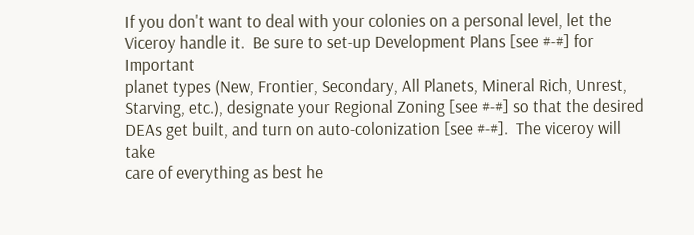If you don't want to deal with your colonies on a personal level, let the
Viceroy handle it.  Be sure to set-up Development Plans [see #-#] for Important
planet types (New, Frontier, Secondary, All Planets, Mineral Rich, Unrest,
Starving, etc.), designate your Regional Zoning [see #-#] so that the desired
DEAs get built, and turn on auto-colonization [see #-#].  The viceroy will take
care of everything as best he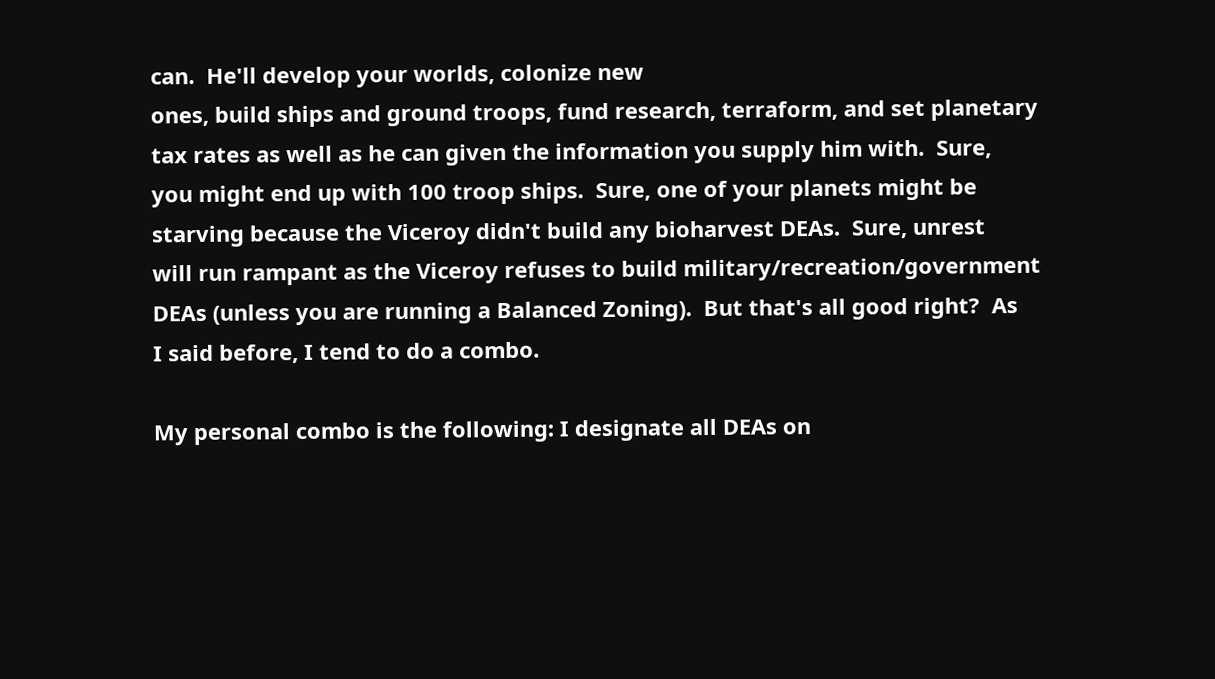can.  He'll develop your worlds, colonize new
ones, build ships and ground troops, fund research, terraform, and set planetary
tax rates as well as he can given the information you supply him with.  Sure,
you might end up with 100 troop ships.  Sure, one of your planets might be
starving because the Viceroy didn't build any bioharvest DEAs.  Sure, unrest
will run rampant as the Viceroy refuses to build military/recreation/government
DEAs (unless you are running a Balanced Zoning).  But that's all good right?  As
I said before, I tend to do a combo.

My personal combo is the following: I designate all DEAs on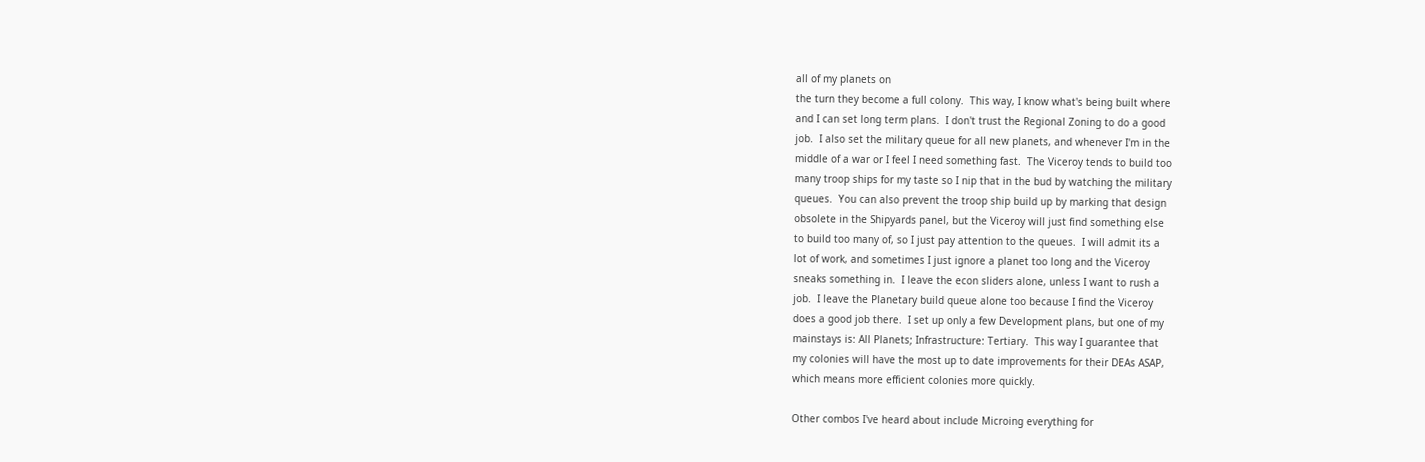all of my planets on
the turn they become a full colony.  This way, I know what's being built where
and I can set long term plans.  I don't trust the Regional Zoning to do a good
job.  I also set the military queue for all new planets, and whenever I'm in the
middle of a war or I feel I need something fast.  The Viceroy tends to build too
many troop ships for my taste so I nip that in the bud by watching the military
queues.  You can also prevent the troop ship build up by marking that design
obsolete in the Shipyards panel, but the Viceroy will just find something else
to build too many of, so I just pay attention to the queues.  I will admit its a
lot of work, and sometimes I just ignore a planet too long and the Viceroy
sneaks something in.  I leave the econ sliders alone, unless I want to rush a
job.  I leave the Planetary build queue alone too because I find the Viceroy
does a good job there.  I set up only a few Development plans, but one of my
mainstays is: All Planets; Infrastructure: Tertiary.  This way I guarantee that
my colonies will have the most up to date improvements for their DEAs ASAP,
which means more efficient colonies more quickly.

Other combos I've heard about include Microing everything for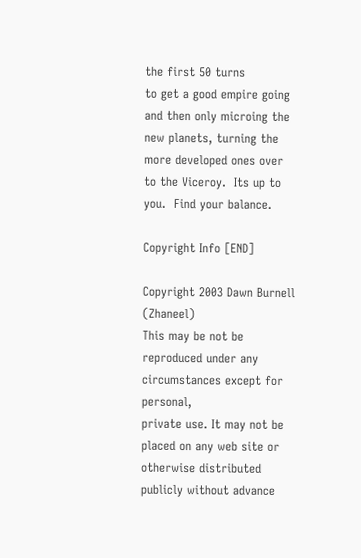the first 50 turns
to get a good empire going and then only microing the new planets, turning the
more developed ones over to the Viceroy.  Its up to you.  Find your balance.

Copyright Info [END]

Copyright 2003 Dawn Burnell (Zhaneel)
This may be not be reproduced under any circumstances except for personal,
private use. It may not be placed on any web site or otherwise distributed
publicly without advance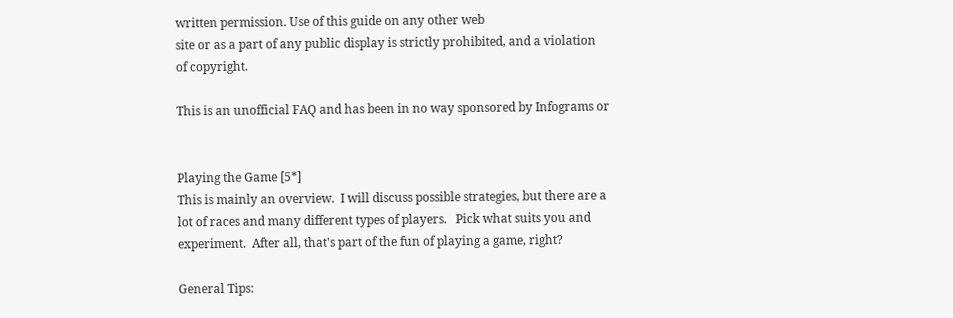written permission. Use of this guide on any other web
site or as a part of any public display is strictly prohibited, and a violation
of copyright.

This is an unofficial FAQ and has been in no way sponsored by Infograms or


Playing the Game [5*]
This is mainly an overview.  I will discuss possible strategies, but there are a
lot of races and many different types of players.   Pick what suits you and
experiment.  After all, that's part of the fun of playing a game, right?

General Tips: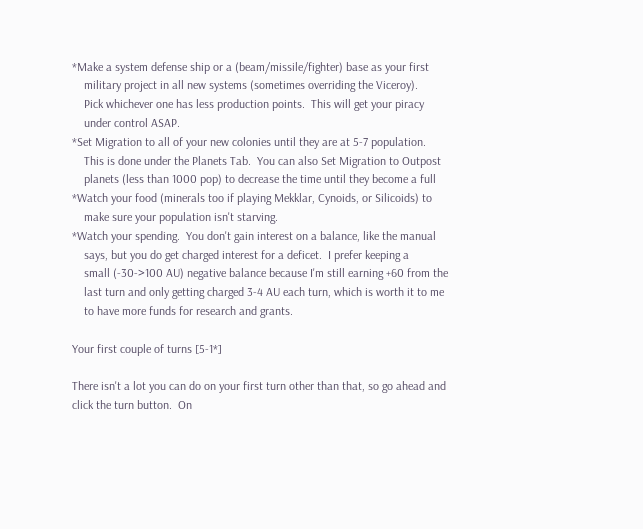*Make a system defense ship or a (beam/missile/fighter) base as your first
    military project in all new systems (sometimes overriding the Viceroy).
    Pick whichever one has less production points.  This will get your piracy
    under control ASAP.
*Set Migration to all of your new colonies until they are at 5-7 population.
    This is done under the Planets Tab.  You can also Set Migration to Outpost
    planets (less than 1000 pop) to decrease the time until they become a full
*Watch your food (minerals too if playing Mekklar, Cynoids, or Silicoids) to
    make sure your population isn't starving.
*Watch your spending.  You don't gain interest on a balance, like the manual
    says, but you do get charged interest for a deficet.  I prefer keeping a
    small (-30->100 AU) negative balance because I'm still earning +60 from the
    last turn and only getting charged 3-4 AU each turn, which is worth it to me
    to have more funds for research and grants.

Your first couple of turns [5-1*]

There isn't a lot you can do on your first turn other than that, so go ahead and
click the turn button.  On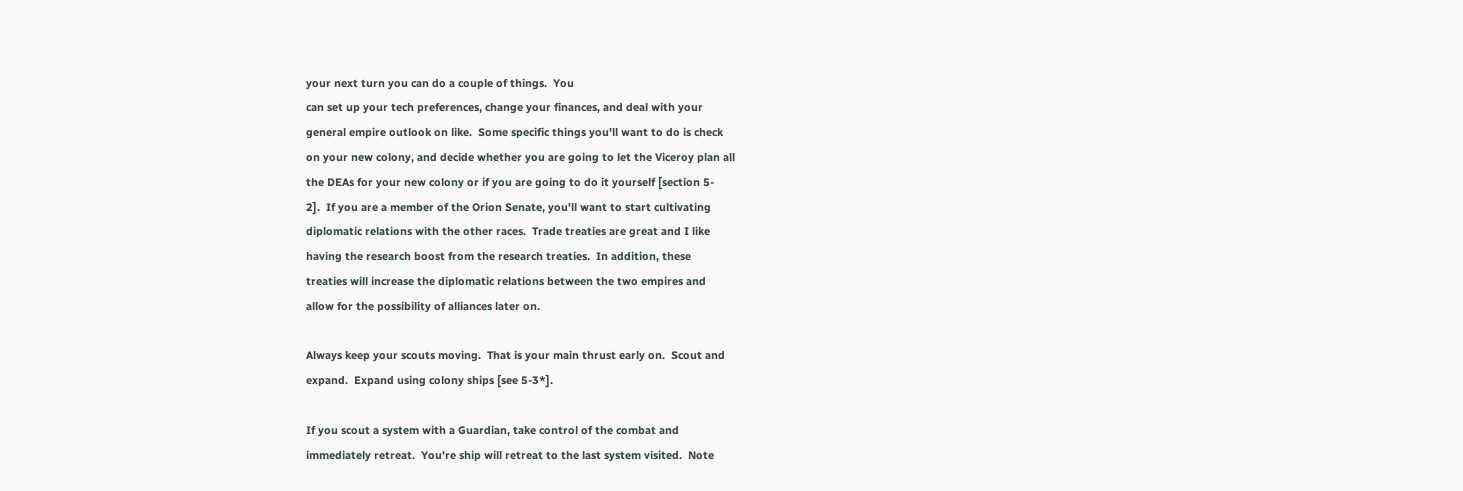your next turn you can do a couple of things.  You
can set up your tech preferences, change your finances, and deal with your
general empire outlook on like.  Some specific things you'll want to do is check
on your new colony, and decide whether you are going to let the Viceroy plan all
the DEAs for your new colony or if you are going to do it yourself [section 5-
2].  If you are a member of the Orion Senate, you'll want to start cultivating
diplomatic relations with the other races.  Trade treaties are great and I like
having the research boost from the research treaties.  In addition, these
treaties will increase the diplomatic relations between the two empires and
allow for the possibility of alliances later on.

Always keep your scouts moving.  That is your main thrust early on.  Scout and
expand.  Expand using colony ships [see 5-3*].

If you scout a system with a Guardian, take control of the combat and
immediately retreat.  You're ship will retreat to the last system visited.  Note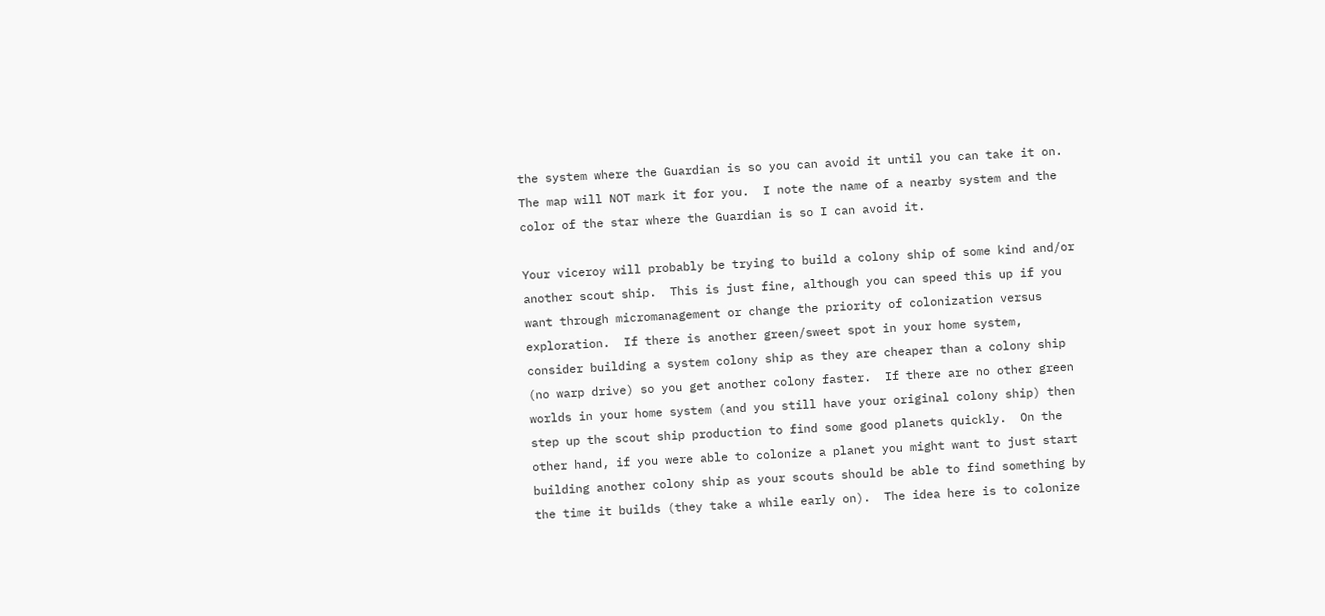the system where the Guardian is so you can avoid it until you can take it on.
The map will NOT mark it for you.  I note the name of a nearby system and the
color of the star where the Guardian is so I can avoid it.

Your viceroy will probably be trying to build a colony ship of some kind and/or
another scout ship.  This is just fine, although you can speed this up if you
want through micromanagement or change the priority of colonization versus
exploration.  If there is another green/sweet spot in your home system,
consider building a system colony ship as they are cheaper than a colony ship
(no warp drive) so you get another colony faster.  If there are no other green
worlds in your home system (and you still have your original colony ship) then
step up the scout ship production to find some good planets quickly.  On the
other hand, if you were able to colonize a planet you might want to just start
building another colony ship as your scouts should be able to find something by
the time it builds (they take a while early on).  The idea here is to colonize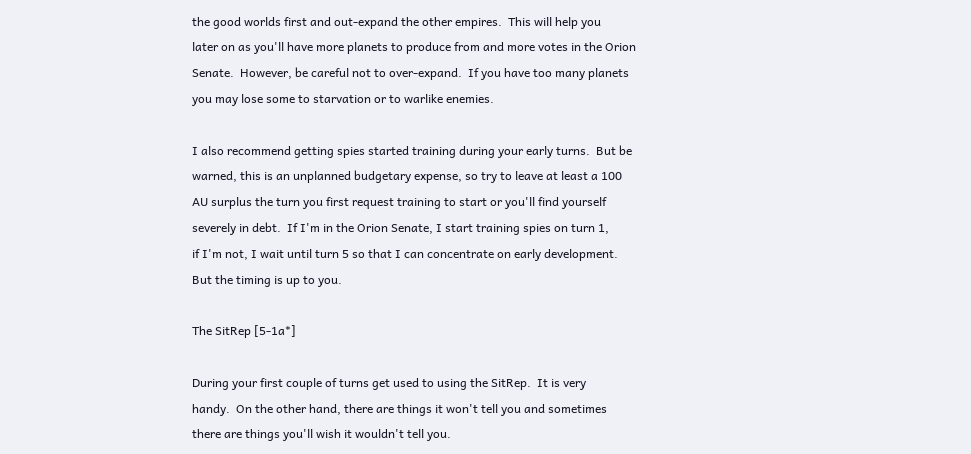the good worlds first and out-expand the other empires.  This will help you
later on as you'll have more planets to produce from and more votes in the Orion
Senate.  However, be careful not to over-expand.  If you have too many planets
you may lose some to starvation or to warlike enemies.

I also recommend getting spies started training during your early turns.  But be
warned, this is an unplanned budgetary expense, so try to leave at least a 100
AU surplus the turn you first request training to start or you'll find yourself
severely in debt.  If I'm in the Orion Senate, I start training spies on turn 1,
if I'm not, I wait until turn 5 so that I can concentrate on early development.
But the timing is up to you.

The SitRep [5-1a*]

During your first couple of turns get used to using the SitRep.  It is very
handy.  On the other hand, there are things it won't tell you and sometimes
there are things you'll wish it wouldn't tell you.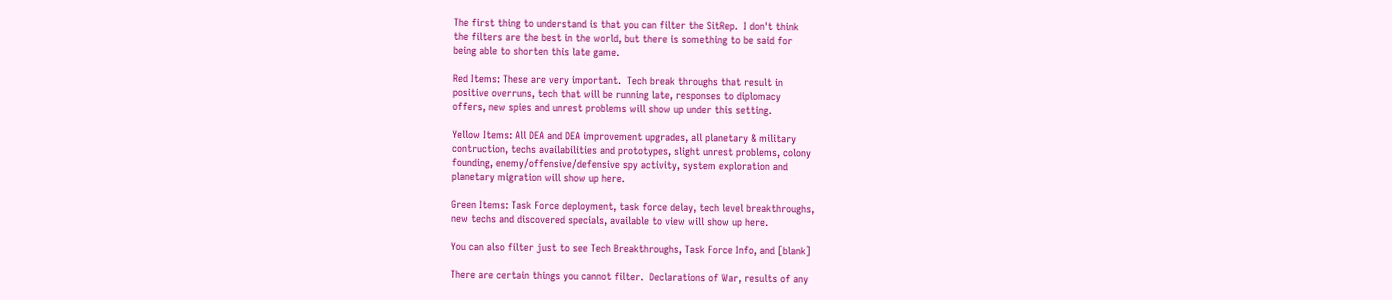The first thing to understand is that you can filter the SitRep.  I don't think
the filters are the best in the world, but there is something to be said for
being able to shorten this late game.

Red Items: These are very important.  Tech break throughs that result in
positive overruns, tech that will be running late, responses to diplomacy
offers, new spies and unrest problems will show up under this setting.

Yellow Items: All DEA and DEA improvement upgrades, all planetary & military
contruction, techs availabilities and prototypes, slight unrest problems, colony
founding, enemy/offensive/defensive spy activity, system exploration and
planetary migration will show up here.

Green Items: Task Force deployment, task force delay, tech level breakthroughs,
new techs and discovered specials, available to view will show up here.

You can also filter just to see Tech Breakthroughs, Task Force Info, and [blank]

There are certain things you cannot filter.  Declarations of War, results of any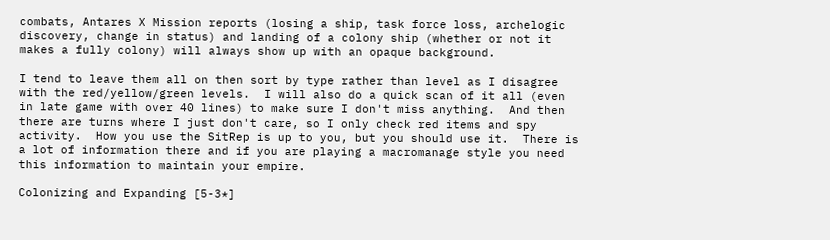combats, Antares X Mission reports (losing a ship, task force loss, archelogic
discovery, change in status) and landing of a colony ship (whether or not it
makes a fully colony) will always show up with an opaque background.

I tend to leave them all on then sort by type rather than level as I disagree
with the red/yellow/green levels.  I will also do a quick scan of it all (even
in late game with over 40 lines) to make sure I don't miss anything.  And then
there are turns where I just don't care, so I only check red items and spy
activity.  How you use the SitRep is up to you, but you should use it.  There is
a lot of information there and if you are playing a macromanage style you need
this information to maintain your empire.

Colonizing and Expanding [5-3*]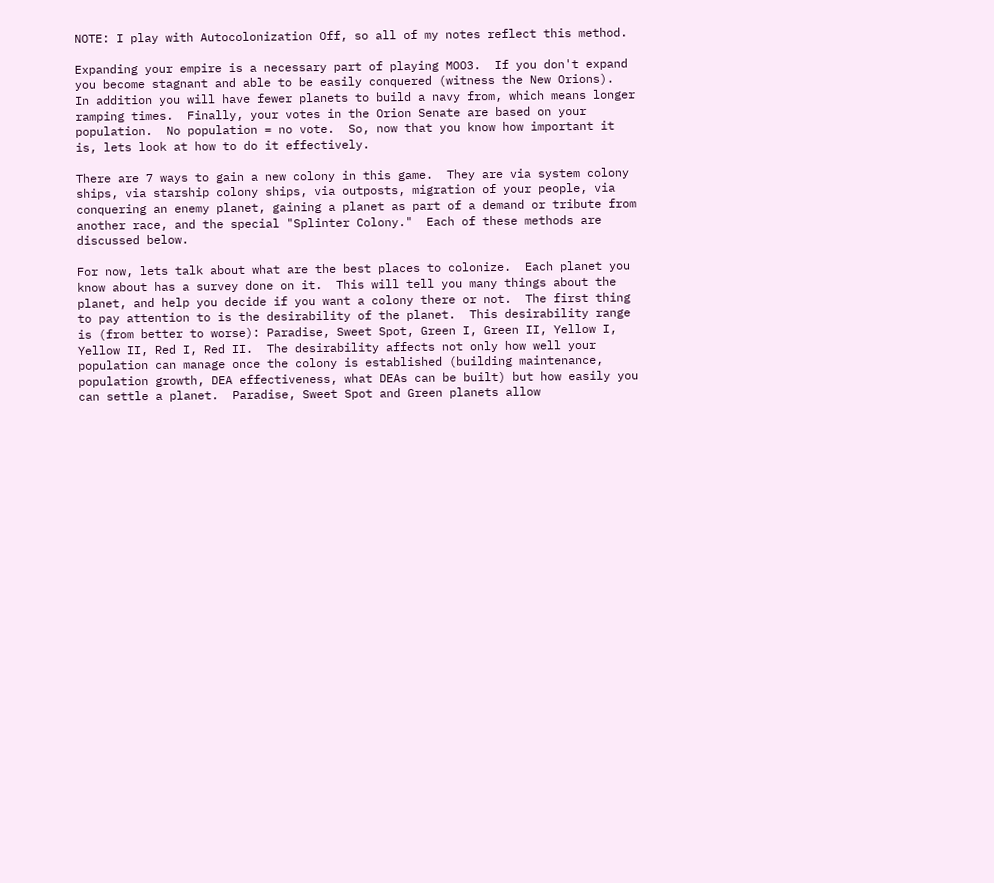NOTE: I play with Autocolonization Off, so all of my notes reflect this method.

Expanding your empire is a necessary part of playing MOO3.  If you don't expand
you become stagnant and able to be easily conquered (witness the New Orions).
In addition you will have fewer planets to build a navy from, which means longer
ramping times.  Finally, your votes in the Orion Senate are based on your
population.  No population = no vote.  So, now that you know how important it
is, lets look at how to do it effectively.

There are 7 ways to gain a new colony in this game.  They are via system colony
ships, via starship colony ships, via outposts, migration of your people, via
conquering an enemy planet, gaining a planet as part of a demand or tribute from
another race, and the special "Splinter Colony."  Each of these methods are
discussed below.

For now, lets talk about what are the best places to colonize.  Each planet you
know about has a survey done on it.  This will tell you many things about the
planet, and help you decide if you want a colony there or not.  The first thing
to pay attention to is the desirability of the planet.  This desirability range
is (from better to worse): Paradise, Sweet Spot, Green I, Green II, Yellow I,
Yellow II, Red I, Red II.  The desirability affects not only how well your
population can manage once the colony is established (building maintenance,
population growth, DEA effectiveness, what DEAs can be built) but how easily you
can settle a planet.  Paradise, Sweet Spot and Green planets allow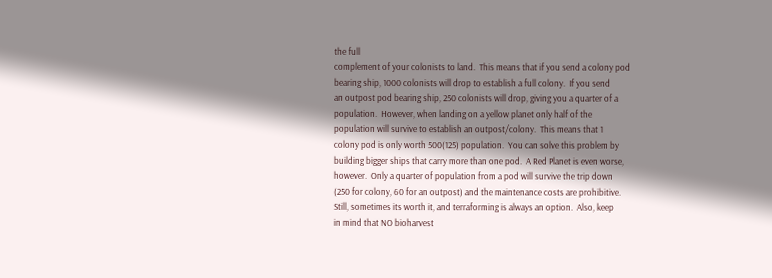the full
complement of your colonists to land.  This means that if you send a colony pod
bearing ship, 1000 colonists will drop to establish a full colony.  If you send
an outpost pod bearing ship, 250 colonists will drop, giving you a quarter of a
population.  However, when landing on a yellow planet only half of the
population will survive to establish an outpost/colony.  This means that 1
colony pod is only worth 500(125) population.  You can solve this problem by
building bigger ships that carry more than one pod.  A Red Planet is even worse,
however.  Only a quarter of population from a pod will survive the trip down
(250 for colony, 60 for an outpost) and the maintenance costs are prohibitive.
Still, sometimes its worth it, and terraforming is always an option.  Also, keep
in mind that NO bioharvest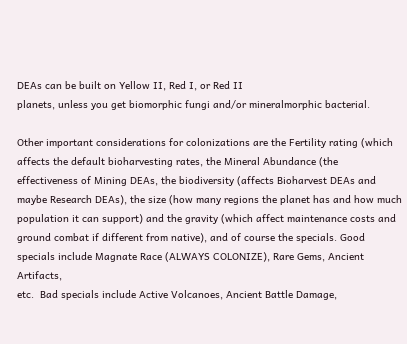DEAs can be built on Yellow II, Red I, or Red II
planets, unless you get biomorphic fungi and/or mineralmorphic bacterial.

Other important considerations for colonizations are the Fertility rating (which
affects the default bioharvesting rates, the Mineral Abundance (the
effectiveness of Mining DEAs, the biodiversity (affects Bioharvest DEAs and
maybe Research DEAs), the size (how many regions the planet has and how much
population it can support) and the gravity (which affect maintenance costs and
ground combat if different from native), and of course the specials. Good
specials include Magnate Race (ALWAYS COLONIZE), Rare Gems, Ancient Artifacts,
etc.  Bad specials include Active Volcanoes, Ancient Battle Damage,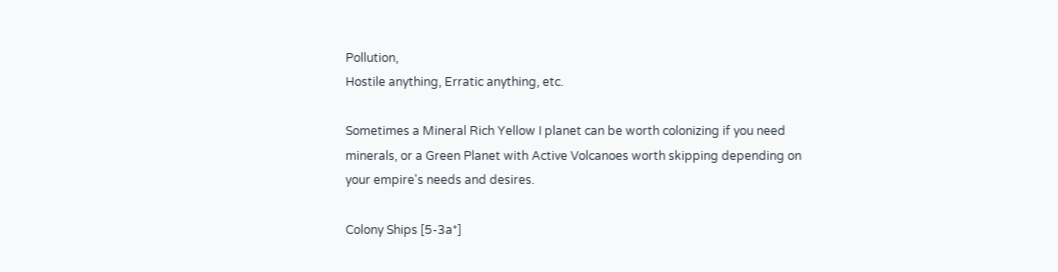Pollution,
Hostile anything, Erratic anything, etc.

Sometimes a Mineral Rich Yellow I planet can be worth colonizing if you need
minerals, or a Green Planet with Active Volcanoes worth skipping depending on
your empire's needs and desires.

Colony Ships [5-3a*]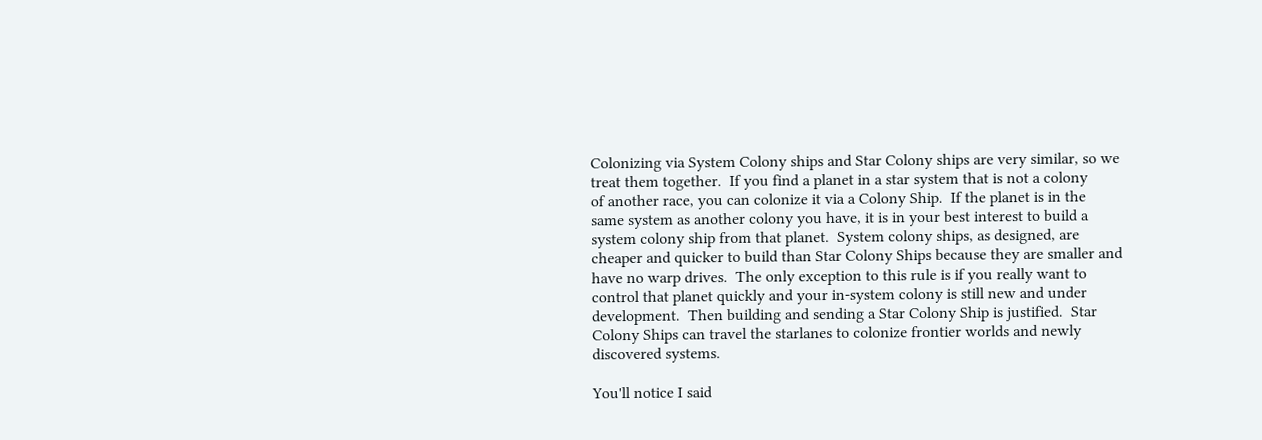Colonizing via System Colony ships and Star Colony ships are very similar, so we
treat them together.  If you find a planet in a star system that is not a colony
of another race, you can colonize it via a Colony Ship.  If the planet is in the
same system as another colony you have, it is in your best interest to build a
system colony ship from that planet.  System colony ships, as designed, are
cheaper and quicker to build than Star Colony Ships because they are smaller and
have no warp drives.  The only exception to this rule is if you really want to
control that planet quickly and your in-system colony is still new and under
development.  Then building and sending a Star Colony Ship is justified.  Star
Colony Ships can travel the starlanes to colonize frontier worlds and newly
discovered systems.

You'll notice I said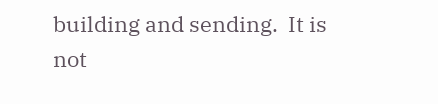building and sending.  It is not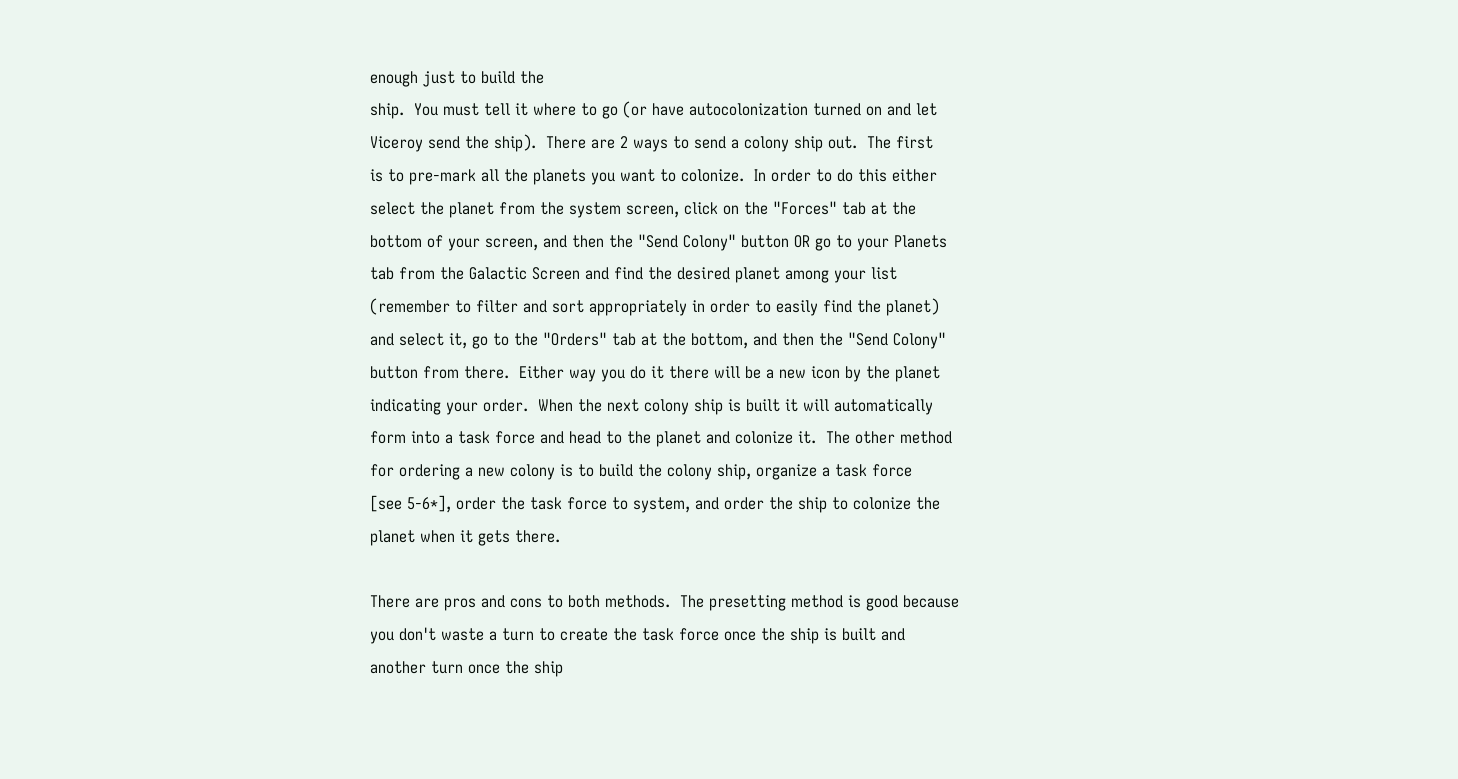enough just to build the
ship.  You must tell it where to go (or have autocolonization turned on and let
Viceroy send the ship).  There are 2 ways to send a colony ship out.  The first
is to pre-mark all the planets you want to colonize.  In order to do this either
select the planet from the system screen, click on the "Forces" tab at the
bottom of your screen, and then the "Send Colony" button OR go to your Planets
tab from the Galactic Screen and find the desired planet among your list
(remember to filter and sort appropriately in order to easily find the planet)
and select it, go to the "Orders" tab at the bottom, and then the "Send Colony"
button from there.  Either way you do it there will be a new icon by the planet
indicating your order.  When the next colony ship is built it will automatically
form into a task force and head to the planet and colonize it.  The other method
for ordering a new colony is to build the colony ship, organize a task force
[see 5-6*], order the task force to system, and order the ship to colonize the
planet when it gets there.

There are pros and cons to both methods.  The presetting method is good because
you don't waste a turn to create the task force once the ship is built and
another turn once the ship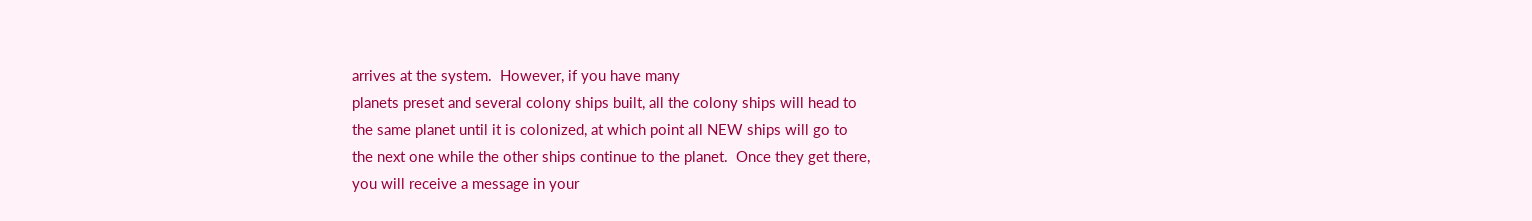arrives at the system.  However, if you have many
planets preset and several colony ships built, all the colony ships will head to
the same planet until it is colonized, at which point all NEW ships will go to
the next one while the other ships continue to the planet.  Once they get there,
you will receive a message in your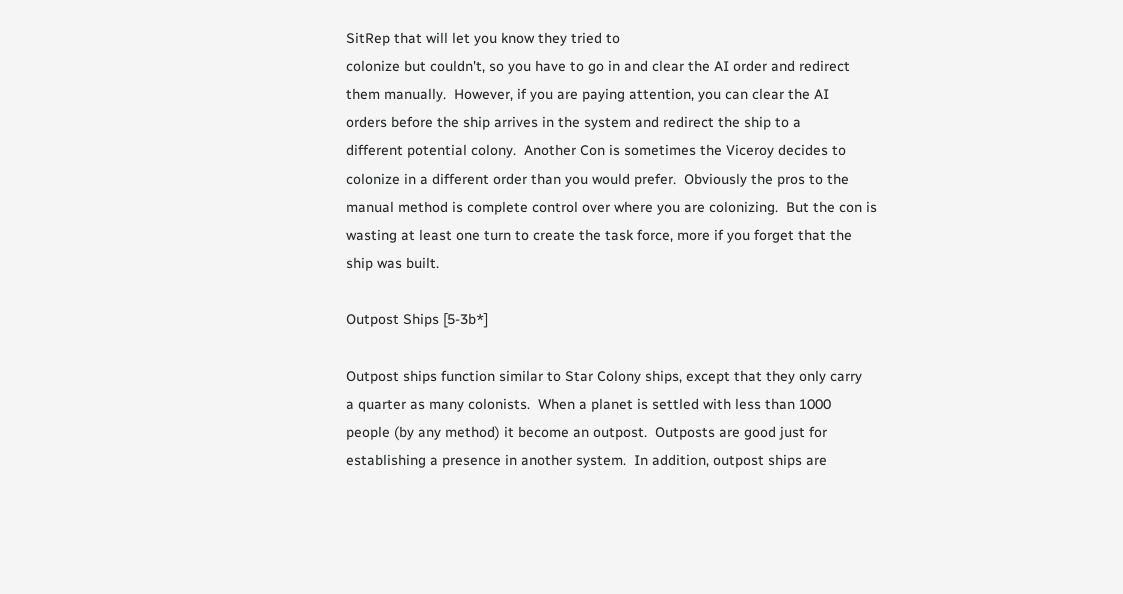SitRep that will let you know they tried to
colonize but couldn't, so you have to go in and clear the AI order and redirect
them manually.  However, if you are paying attention, you can clear the AI
orders before the ship arrives in the system and redirect the ship to a
different potential colony.  Another Con is sometimes the Viceroy decides to
colonize in a different order than you would prefer.  Obviously the pros to the
manual method is complete control over where you are colonizing.  But the con is
wasting at least one turn to create the task force, more if you forget that the
ship was built.

Outpost Ships [5-3b*]

Outpost ships function similar to Star Colony ships, except that they only carry
a quarter as many colonists.  When a planet is settled with less than 1000
people (by any method) it become an outpost.  Outposts are good just for
establishing a presence in another system.  In addition, outpost ships are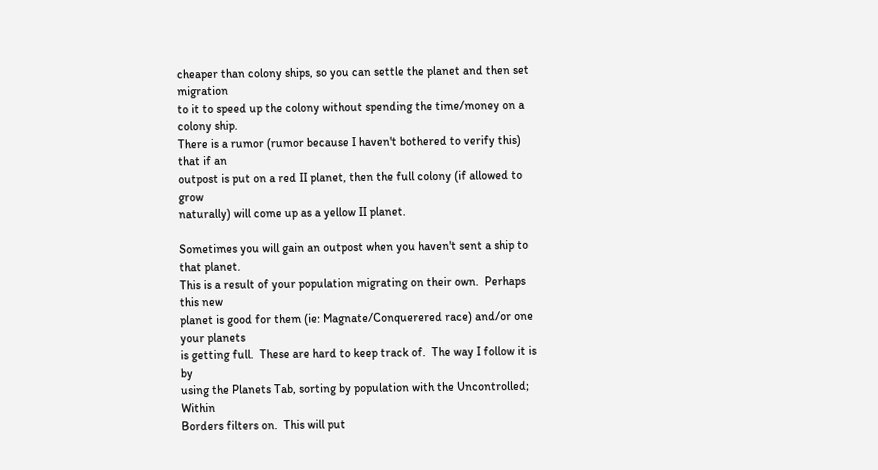cheaper than colony ships, so you can settle the planet and then set migration
to it to speed up the colony without spending the time/money on a colony ship.
There is a rumor (rumor because I haven't bothered to verify this) that if an
outpost is put on a red II planet, then the full colony (if allowed to grow
naturally) will come up as a yellow II planet.

Sometimes you will gain an outpost when you haven't sent a ship to that planet.
This is a result of your population migrating on their own.  Perhaps this new
planet is good for them (ie: Magnate/Conquerered race) and/or one your planets
is getting full.  These are hard to keep track of.  The way I follow it is by
using the Planets Tab, sorting by population with the Uncontrolled; Within
Borders filters on.  This will put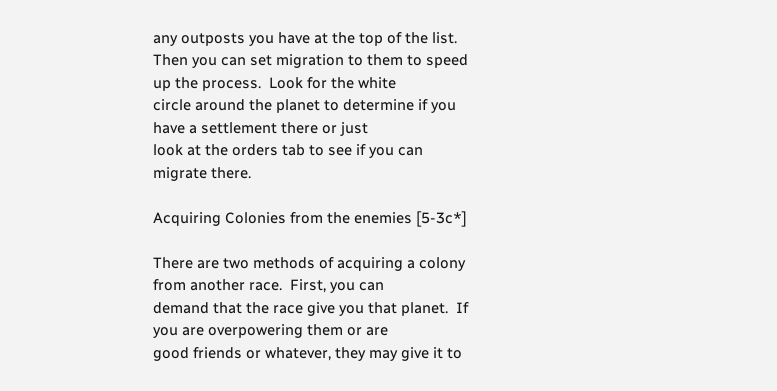any outposts you have at the top of the list.
Then you can set migration to them to speed up the process.  Look for the white
circle around the planet to determine if you have a settlement there or just
look at the orders tab to see if you can migrate there.

Acquiring Colonies from the enemies [5-3c*]

There are two methods of acquiring a colony from another race.  First, you can
demand that the race give you that planet.  If you are overpowering them or are
good friends or whatever, they may give it to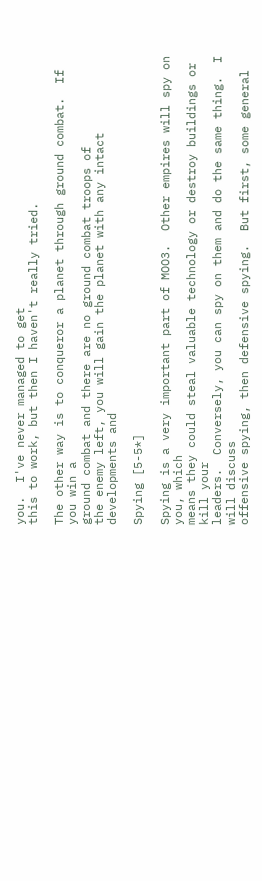you.  I've never managed to get
this to work, but then I haven't really tried.

The other way is to conqueror a planet through ground combat.  If you win a
ground combat and there are no ground combat troops of
the enemy left, you will gain the planet with any intact developments and

Spying [5-5*]

Spying is a very important part of MOO3.  Other empires will spy on you, which
means they could steal valuable technology or destroy buildings or kill your
leaders.  Conversely, you can spy on them and do the same thing.  I will discuss
offensive spying, then defensive spying.  But first, some general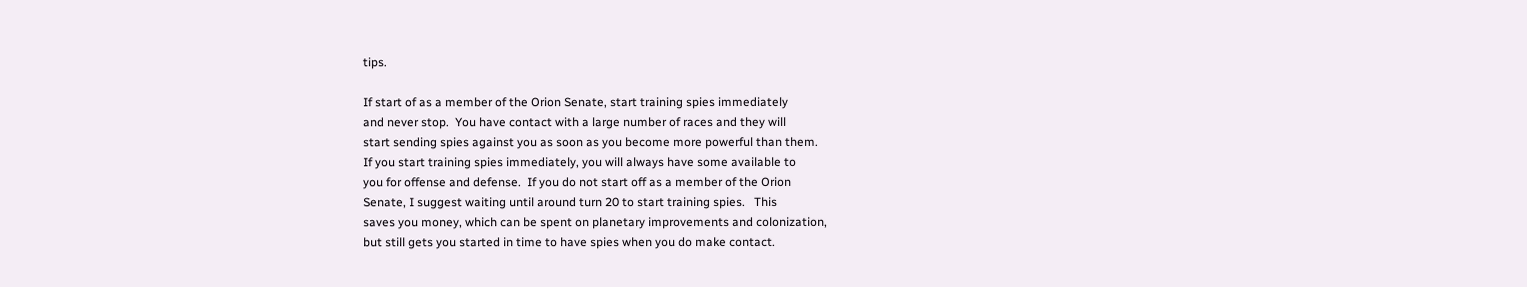tips.

If start of as a member of the Orion Senate, start training spies immediately
and never stop.  You have contact with a large number of races and they will
start sending spies against you as soon as you become more powerful than them.
If you start training spies immediately, you will always have some available to
you for offense and defense.  If you do not start off as a member of the Orion
Senate, I suggest waiting until around turn 20 to start training spies.   This
saves you money, which can be spent on planetary improvements and colonization,
but still gets you started in time to have spies when you do make contact.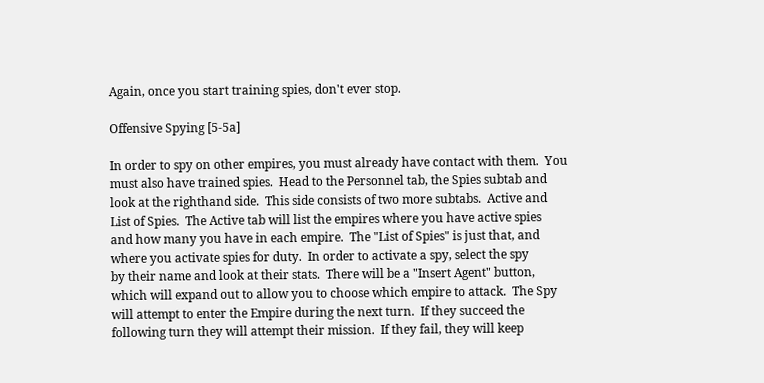Again, once you start training spies, don't ever stop.

Offensive Spying [5-5a]

In order to spy on other empires, you must already have contact with them.  You
must also have trained spies.  Head to the Personnel tab, the Spies subtab and
look at the righthand side.  This side consists of two more subtabs.  Active and
List of Spies.  The Active tab will list the empires where you have active spies
and how many you have in each empire.  The "List of Spies" is just that, and
where you activate spies for duty.  In order to activate a spy, select the spy
by their name and look at their stats.  There will be a "Insert Agent" button,
which will expand out to allow you to choose which empire to attack.  The Spy
will attempt to enter the Empire during the next turn.  If they succeed the
following turn they will attempt their mission.  If they fail, they will keep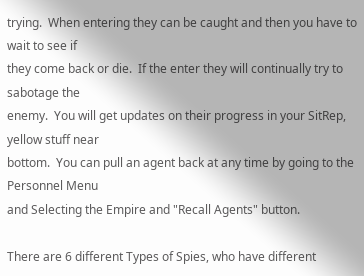trying.  When entering they can be caught and then you have to wait to see if
they come back or die.  If the enter they will continually try to sabotage the
enemy.  You will get updates on their progress in your SitRep, yellow stuff near
bottom.  You can pull an agent back at any time by going to the Personnel Menu
and Selecting the Empire and "Recall Agents" button.

There are 6 different Types of Spies, who have different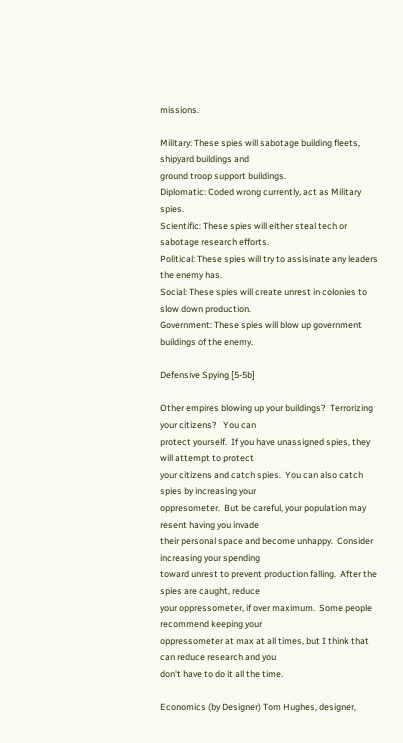missions.

Military: These spies will sabotage building fleets, shipyard buildings and
ground troop support buildings.
Diplomatic: Coded wrong currently, act as Military spies.
Scientific: These spies will either steal tech or sabotage research efforts.
Political: These spies will try to assisinate any leaders the enemy has.
Social: These spies will create unrest in colonies to slow down production.
Government: These spies will blow up government buildings of the enemy.

Defensive Spying [5-5b]

Other empires blowing up your buildings?  Terrorizing your citizens?   You can
protect yourself.  If you have unassigned spies, they will attempt to protect
your citizens and catch spies.  You can also catch spies by increasing your
oppresometer.  But be careful, your population may resent having you invade
their personal space and become unhappy.  Consider increasing your spending
toward unrest to prevent production falling.  After the spies are caught, reduce
your oppressometer, if over maximum.  Some people recommend keeping your
oppressometer at max at all times, but I think that can reduce research and you
don't have to do it all the time.

Economics (by Designer) Tom Hughes, designer,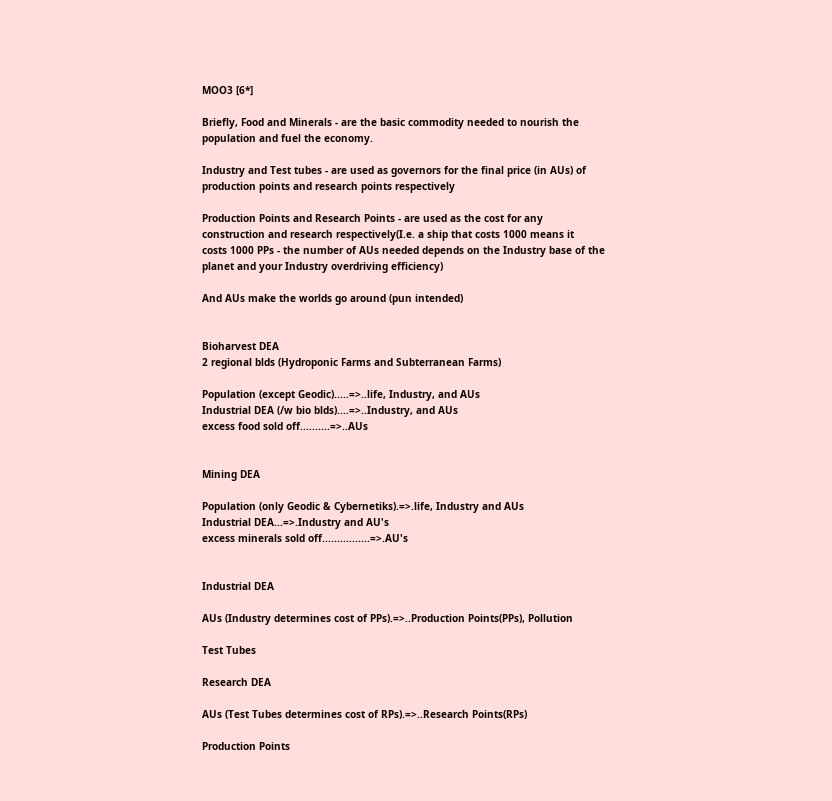MOO3 [6*]

Briefly, Food and Minerals - are the basic commodity needed to nourish the
population and fuel the economy.

Industry and Test tubes - are used as governors for the final price (in AUs) of
production points and research points respectively

Production Points and Research Points - are used as the cost for any
construction and research respectively(I.e. a ship that costs 1000 means it
costs 1000 PPs - the number of AUs needed depends on the Industry base of the
planet and your Industry overdriving efficiency)

And AUs make the worlds go around (pun intended)


Bioharvest DEA
2 regional blds (Hydroponic Farms and Subterranean Farms)

Population (except Geodic).....=>..life, Industry, and AUs
Industrial DEA (/w bio blds)....=>..Industry, and AUs
excess food sold off..........=>..AUs


Mining DEA

Population (only Geodic & Cybernetiks).=>.life, Industry and AUs
Industrial DEA...=>.Industry and AU's
excess minerals sold off................=>.AU's


Industrial DEA

AUs (Industry determines cost of PPs).=>..Production Points(PPs), Pollution

Test Tubes

Research DEA

AUs (Test Tubes determines cost of RPs).=>..Research Points(RPs)

Production Points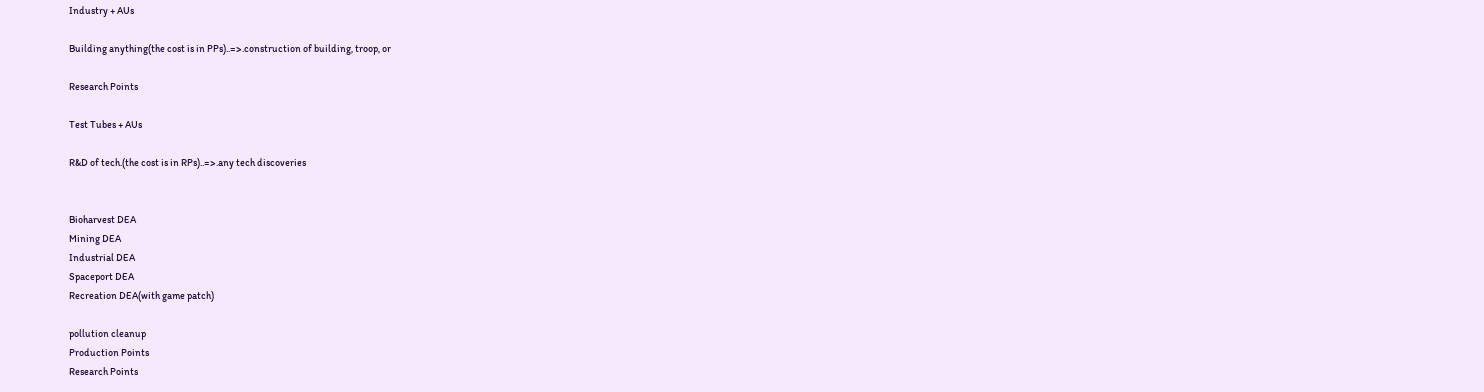Industry + AUs

Building anything(the cost is in PPs)..=>.construction of building, troop, or

Research Points

Test Tubes + AUs

R&D of tech.(the cost is in RPs)..=>.any tech discoveries


Bioharvest DEA
Mining DEA
Industrial DEA
Spaceport DEA
Recreation DEA(with game patch)

pollution cleanup
Production Points
Research Points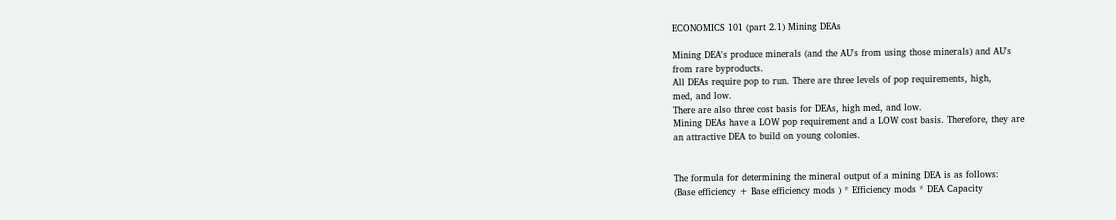ECONOMICS 101 (part 2.1) Mining DEAs

Mining DEA's produce minerals (and the AU's from using those minerals) and AU's
from rare byproducts.
All DEAs require pop to run. There are three levels of pop requirements, high,
med, and low.
There are also three cost basis for DEAs, high med, and low.
Mining DEAs have a LOW pop requirement and a LOW cost basis. Therefore, they are
an attractive DEA to build on young colonies.


The formula for determining the mineral output of a mining DEA is as follows:
(Base efficiency + Base efficiency mods ) * Efficiency mods * DEA Capacity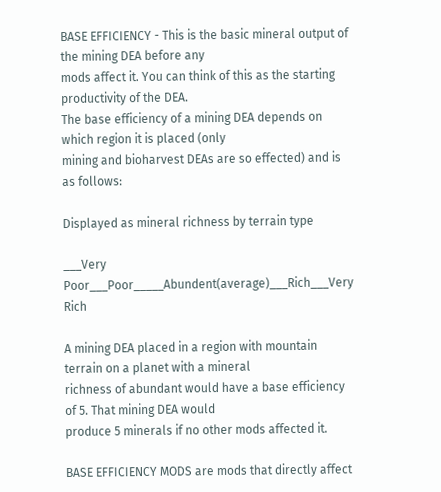BASE EFFICIENCY - This is the basic mineral output of the mining DEA before any
mods affect it. You can think of this as the starting productivity of the DEA.
The base efficiency of a mining DEA depends on which region it is placed (only
mining and bioharvest DEAs are so effected) and is as follows:

Displayed as mineral richness by terrain type

___Very Poor___Poor_____Abundent(average)___Rich___Very Rich

A mining DEA placed in a region with mountain terrain on a planet with a mineral
richness of abundant would have a base efficiency of 5. That mining DEA would
produce 5 minerals if no other mods affected it.

BASE EFFICIENCY MODS are mods that directly affect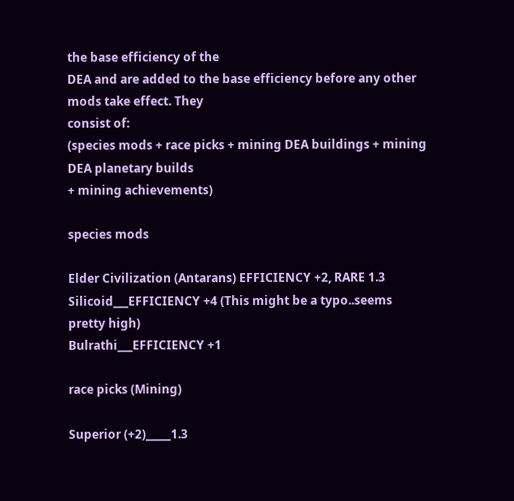the base efficiency of the
DEA and are added to the base efficiency before any other mods take effect. They
consist of:
(species mods + race picks + mining DEA buildings + mining DEA planetary builds
+ mining achievements)

species mods

Elder Civilization (Antarans) EFFICIENCY +2, RARE 1.3
Silicoid___EFFICIENCY +4 (This might be a typo..seems pretty high)
Bulrathi___EFFICIENCY +1

race picks (Mining)

Superior (+2)_____1.3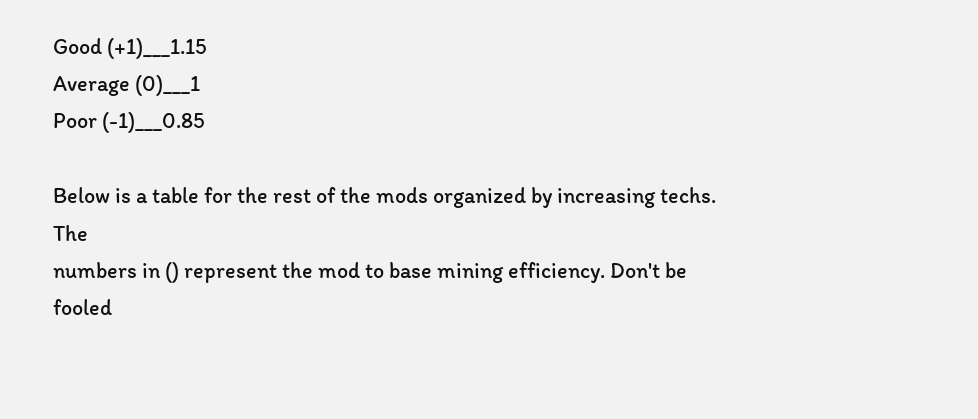Good (+1)___1.15
Average (0)___1
Poor (-1)___0.85

Below is a table for the rest of the mods organized by increasing techs. The
numbers in () represent the mod to base mining efficiency. Don't be fooled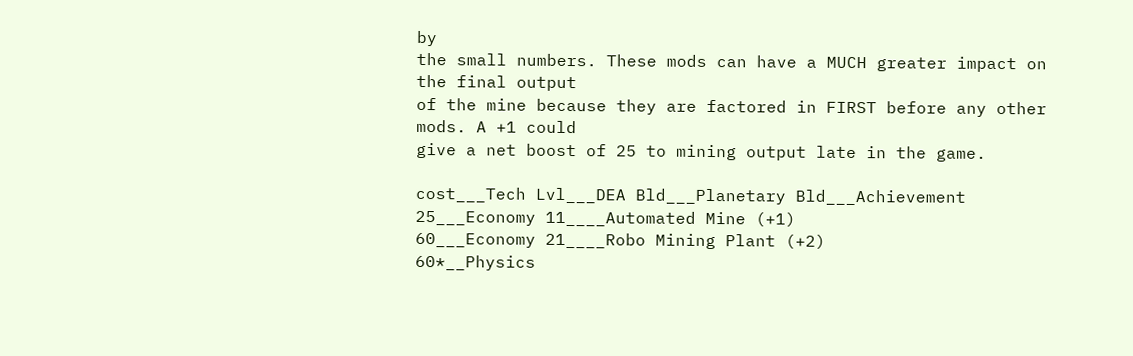by
the small numbers. These mods can have a MUCH greater impact on the final output
of the mine because they are factored in FIRST before any other mods. A +1 could
give a net boost of 25 to mining output late in the game.

cost___Tech Lvl___DEA Bld___Planetary Bld___Achievement
25___Economy 11____Automated Mine (+1)
60___Economy 21____Robo Mining Plant (+2)
60*__Physics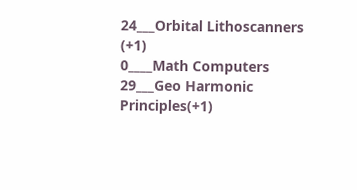24___Orbital Lithoscanners (+1)
0____Math Computers 29___Geo Harmonic Principles(+1)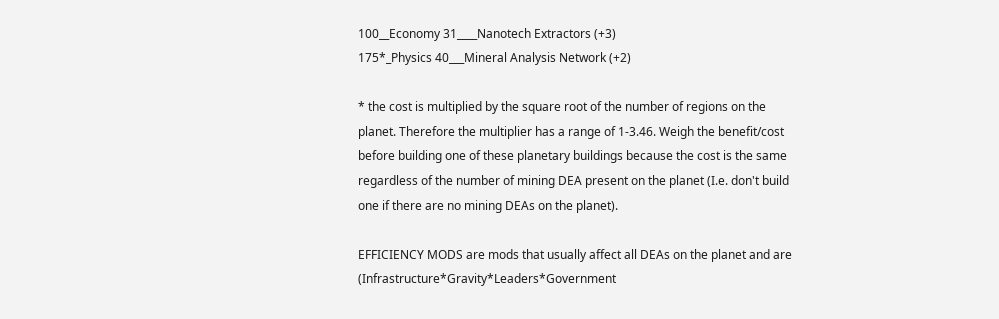100__Economy 31____Nanotech Extractors (+3)
175*_Physics 40___Mineral Analysis Network (+2)

* the cost is multiplied by the square root of the number of regions on the
planet. Therefore the multiplier has a range of 1-3.46. Weigh the benefit/cost
before building one of these planetary buildings because the cost is the same
regardless of the number of mining DEA present on the planet (I.e. don't build
one if there are no mining DEAs on the planet).

EFFICIENCY MODS are mods that usually affect all DEAs on the planet and are
(Infrastructure*Gravity*Leaders*Government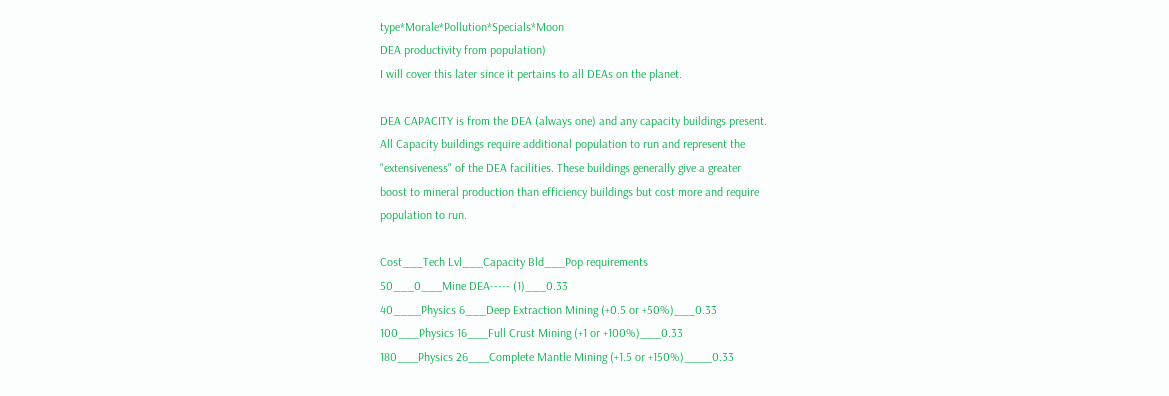type*Morale*Pollution*Specials*Moon
DEA productivity from population)
I will cover this later since it pertains to all DEAs on the planet.

DEA CAPACITY is from the DEA (always one) and any capacity buildings present.
All Capacity buildings require additional population to run and represent the
"extensiveness" of the DEA facilities. These buildings generally give a greater
boost to mineral production than efficiency buildings but cost more and require
population to run.

Cost___Tech Lvl___Capacity Bld___Pop requirements
50___0___Mine DEA----- (1)___0.33
40____Physics 6___Deep Extraction Mining (+0.5 or +50%)___0.33
100___Physics 16___Full Crust Mining (+1 or +100%)___0.33
180___Physics 26___Complete Mantle Mining (+1.5 or +150%)____0.33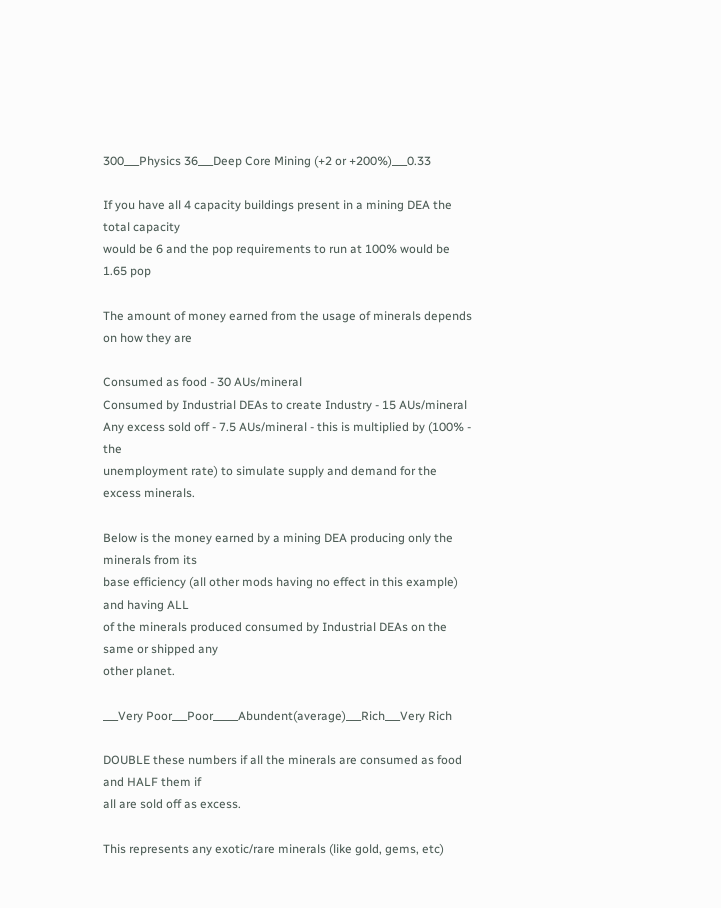300___Physics 36___Deep Core Mining (+2 or +200%)___0.33

If you have all 4 capacity buildings present in a mining DEA the total capacity
would be 6 and the pop requirements to run at 100% would be 1.65 pop

The amount of money earned from the usage of minerals depends on how they are

Consumed as food - 30 AUs/mineral
Consumed by Industrial DEAs to create Industry - 15 AUs/mineral
Any excess sold off - 7.5 AUs/mineral - this is multiplied by (100% - the
unemployment rate) to simulate supply and demand for the excess minerals.

Below is the money earned by a mining DEA producing only the minerals from its
base efficiency (all other mods having no effect in this example) and having ALL
of the minerals produced consumed by Industrial DEAs on the same or shipped any
other planet.

___Very Poor___Poor_____Abundent(average)___Rich___Very Rich

DOUBLE these numbers if all the minerals are consumed as food and HALF them if
all are sold off as excess.

This represents any exotic/rare minerals (like gold, gems, etc)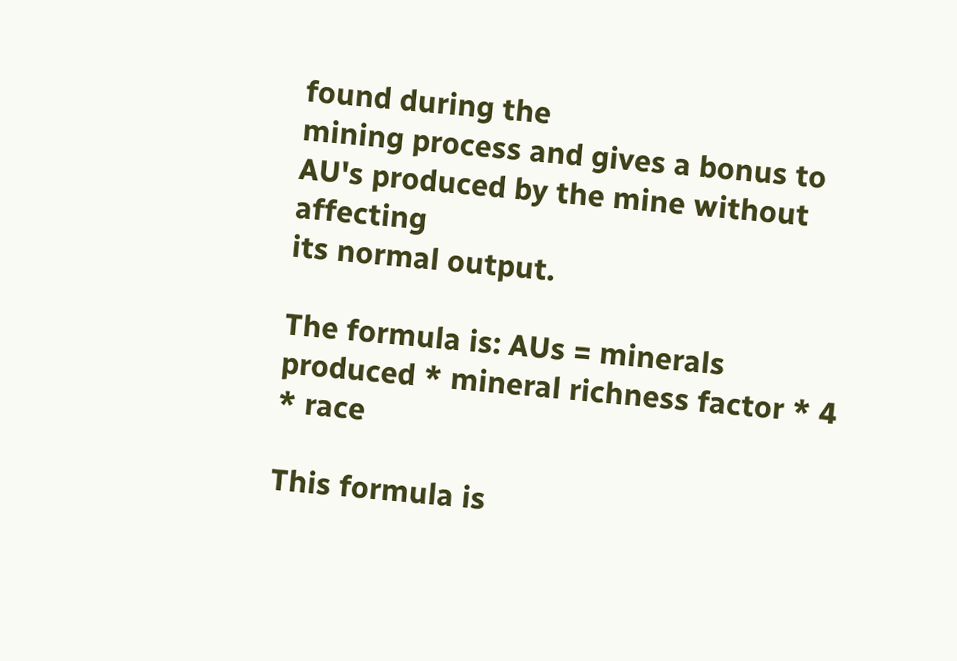found during the
mining process and gives a bonus to AU's produced by the mine without affecting
its normal output.

The formula is: AUs = minerals produced * mineral richness factor * 4 * race

This formula is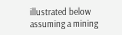illustrated below assuming a mining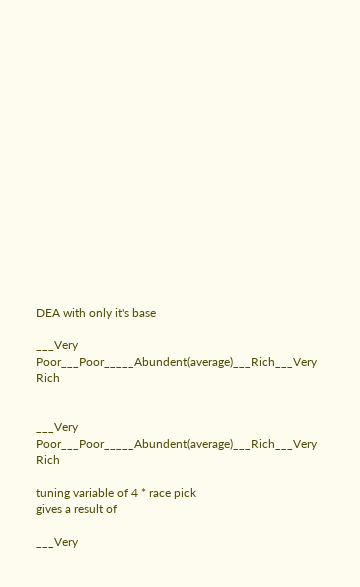DEA with only it's base

___Very Poor___Poor_____Abundent(average)___Rich___Very Rich


___Very Poor___Poor_____Abundent(average)___Rich___Very Rich

tuning variable of 4 * race pick
gives a result of

___Very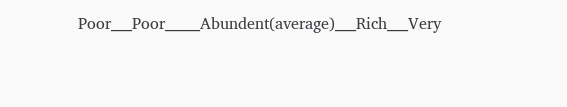Poor___Poor_____Abundent(average)___Rich___Very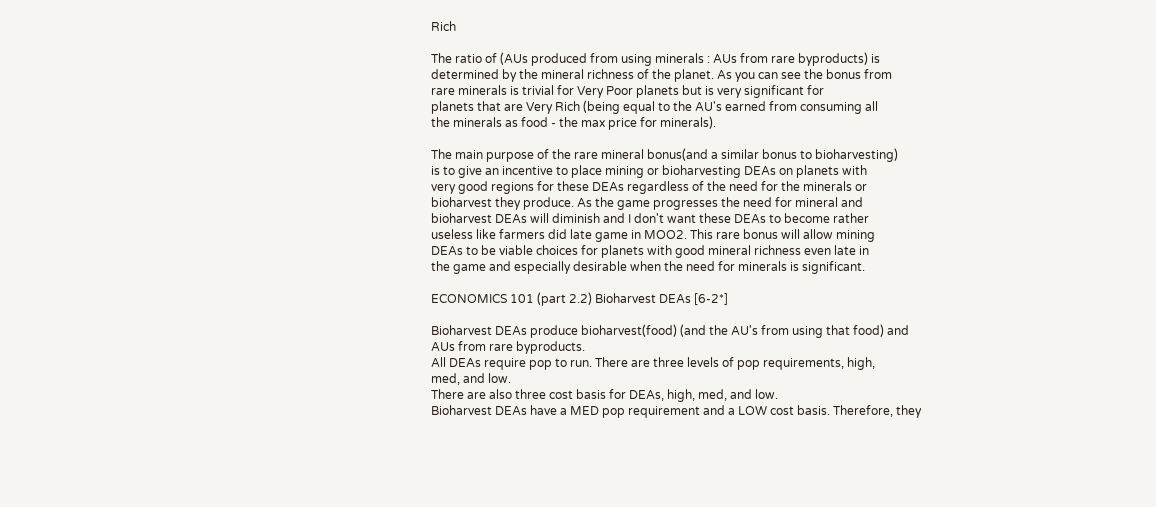Rich

The ratio of (AUs produced from using minerals : AUs from rare byproducts) is
determined by the mineral richness of the planet. As you can see the bonus from
rare minerals is trivial for Very Poor planets but is very significant for
planets that are Very Rich (being equal to the AU's earned from consuming all
the minerals as food - the max price for minerals).

The main purpose of the rare mineral bonus(and a similar bonus to bioharvesting)
is to give an incentive to place mining or bioharvesting DEAs on planets with
very good regions for these DEAs regardless of the need for the minerals or
bioharvest they produce. As the game progresses the need for mineral and
bioharvest DEAs will diminish and I don't want these DEAs to become rather
useless like farmers did late game in MOO2. This rare bonus will allow mining
DEAs to be viable choices for planets with good mineral richness even late in
the game and especially desirable when the need for minerals is significant.

ECONOMICS 101 (part 2.2) Bioharvest DEAs [6-2*]

Bioharvest DEAs produce bioharvest(food) (and the AU's from using that food) and
AUs from rare byproducts.
All DEAs require pop to run. There are three levels of pop requirements, high,
med, and low.
There are also three cost basis for DEAs, high, med, and low.
Bioharvest DEAs have a MED pop requirement and a LOW cost basis. Therefore, they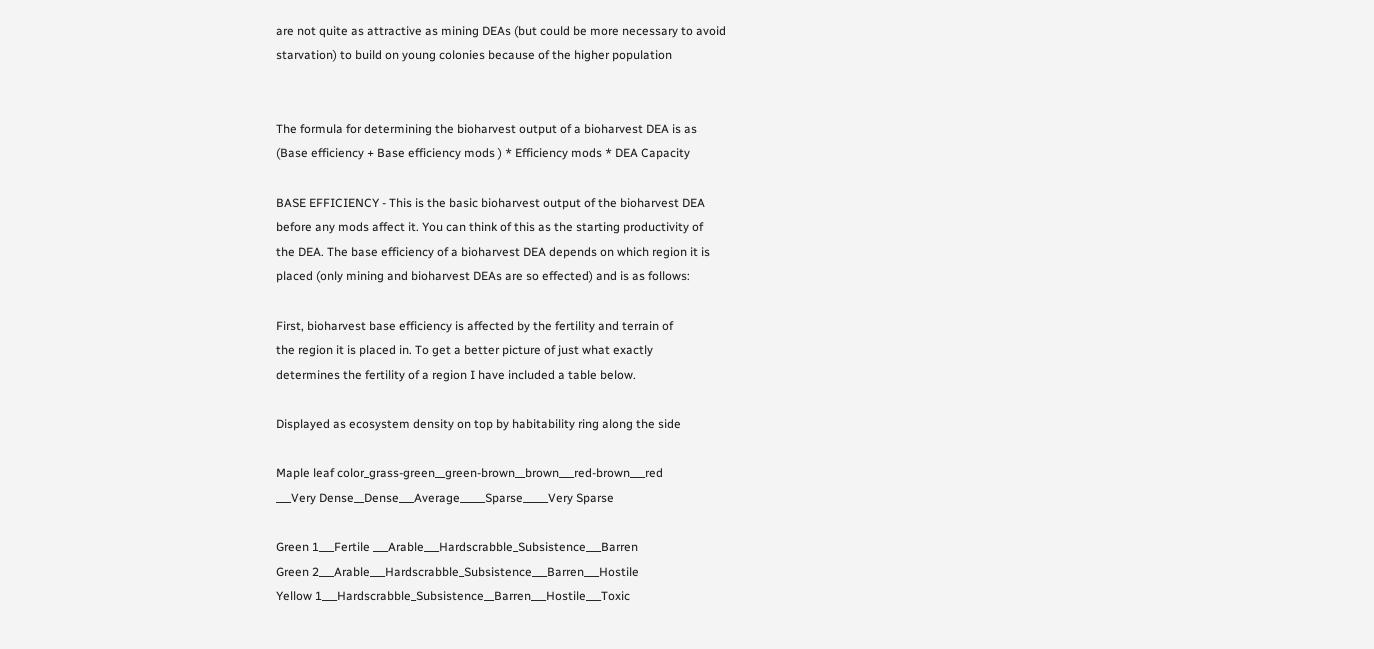are not quite as attractive as mining DEAs (but could be more necessary to avoid
starvation) to build on young colonies because of the higher population


The formula for determining the bioharvest output of a bioharvest DEA is as
(Base efficiency + Base efficiency mods ) * Efficiency mods * DEA Capacity

BASE EFFICIENCY - This is the basic bioharvest output of the bioharvest DEA
before any mods affect it. You can think of this as the starting productivity of
the DEA. The base efficiency of a bioharvest DEA depends on which region it is
placed (only mining and bioharvest DEAs are so effected) and is as follows:

First, bioharvest base efficiency is affected by the fertility and terrain of
the region it is placed in. To get a better picture of just what exactly
determines the fertility of a region I have included a table below.

Displayed as ecosystem density on top by habitability ring along the side

Maple leaf color_grass-green__green-brown__brown___red-brown___red
___Very Dense__Dense___Average_____Sparse_____Very Sparse

Green 1___Fertile ___Arable___Hardscrabble_Subsistence___Barren
Green 2___Arable___Hardscrabble_Subsistence___Barren___Hostile
Yellow 1___Hardscrabble_Subsistence__Barren___Hostile___Toxic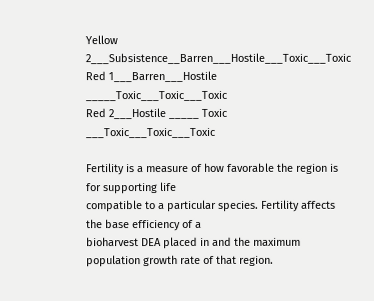Yellow 2___Subsistence__Barren___Hostile___Toxic___Toxic
Red 1___Barren___Hostile _____Toxic___Toxic___Toxic
Red 2___Hostile _____ Toxic ___Toxic___Toxic___Toxic

Fertility is a measure of how favorable the region is for supporting life
compatible to a particular species. Fertility affects the base efficiency of a
bioharvest DEA placed in and the maximum population growth rate of that region.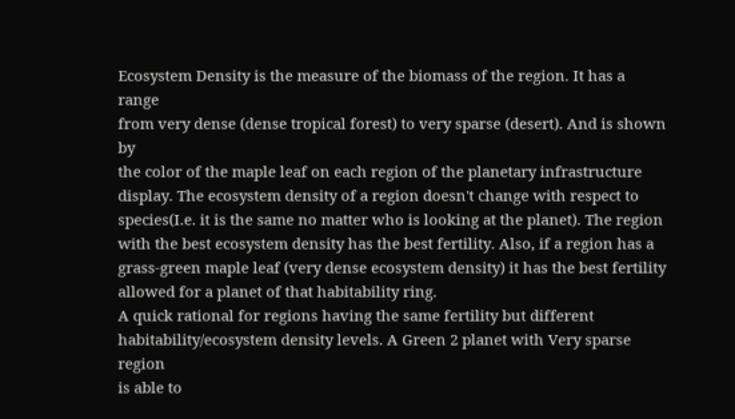Ecosystem Density is the measure of the biomass of the region. It has a range
from very dense (dense tropical forest) to very sparse (desert). And is shown by
the color of the maple leaf on each region of the planetary infrastructure
display. The ecosystem density of a region doesn't change with respect to
species(I.e. it is the same no matter who is looking at the planet). The region
with the best ecosystem density has the best fertility. Also, if a region has a
grass-green maple leaf (very dense ecosystem density) it has the best fertility
allowed for a planet of that habitability ring.
A quick rational for regions having the same fertility but different
habitability/ecosystem density levels. A Green 2 planet with Very sparse region
is able to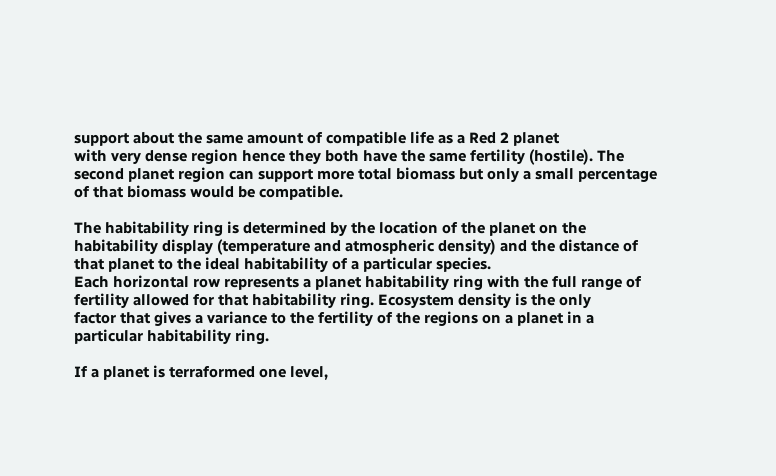support about the same amount of compatible life as a Red 2 planet
with very dense region hence they both have the same fertility (hostile). The
second planet region can support more total biomass but only a small percentage
of that biomass would be compatible.

The habitability ring is determined by the location of the planet on the
habitability display (temperature and atmospheric density) and the distance of
that planet to the ideal habitability of a particular species.
Each horizontal row represents a planet habitability ring with the full range of
fertility allowed for that habitability ring. Ecosystem density is the only
factor that gives a variance to the fertility of the regions on a planet in a
particular habitability ring.

If a planet is terraformed one level,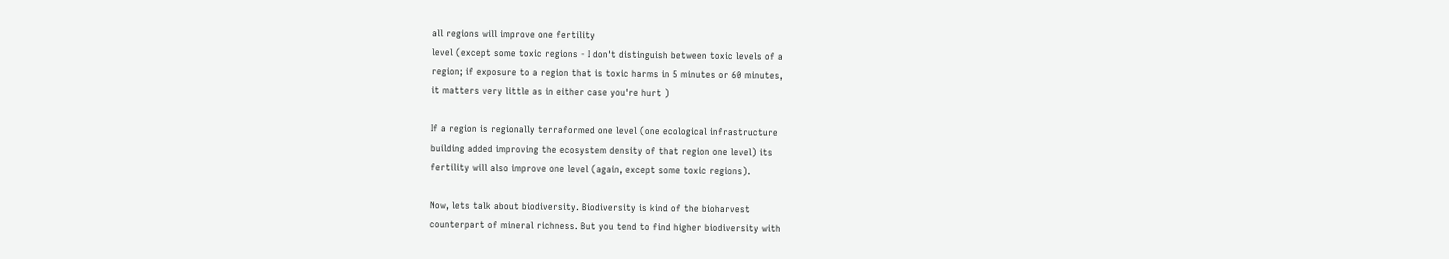all regions will improve one fertility
level (except some toxic regions - I don't distinguish between toxic levels of a
region; if exposure to a region that is toxic harms in 5 minutes or 60 minutes,
it matters very little as in either case you're hurt )

If a region is regionally terraformed one level (one ecological infrastructure
building added improving the ecosystem density of that region one level) its
fertility will also improve one level (again, except some toxic regions).

Now, lets talk about biodiversity. Biodiversity is kind of the bioharvest
counterpart of mineral richness. But you tend to find higher biodiversity with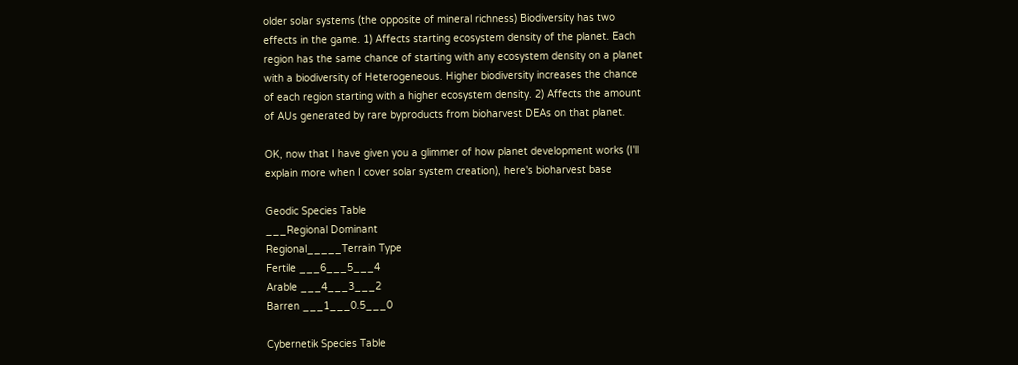older solar systems (the opposite of mineral richness) Biodiversity has two
effects in the game. 1) Affects starting ecosystem density of the planet. Each
region has the same chance of starting with any ecosystem density on a planet
with a biodiversity of Heterogeneous. Higher biodiversity increases the chance
of each region starting with a higher ecosystem density. 2) Affects the amount
of AUs generated by rare byproducts from bioharvest DEAs on that planet.

OK, now that I have given you a glimmer of how planet development works (I'll
explain more when I cover solar system creation), here's bioharvest base

Geodic Species Table
___Regional Dominant
Regional_____Terrain Type
Fertile ___6___5___4
Arable ___4___3___2
Barren ___1___0.5___0

Cybernetik Species Table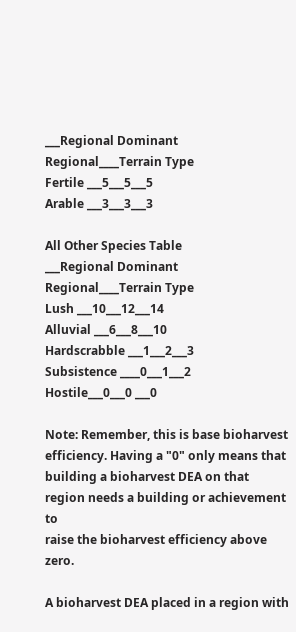___Regional Dominant
Regional____Terrain Type
Fertile ___5___5___5
Arable ___3___3___3

All Other Species Table
___Regional Dominant
Regional____Terrain Type
Lush ___10___12___14
Alluvial ___6___8___10
Hardscrabble ___1___2___3
Subsistence ____0___1___2
Hostile___0___0 ___0

Note: Remember, this is base bioharvest efficiency. Having a "0" only means that
building a bioharvest DEA on that region needs a building or achievement to
raise the bioharvest efficiency above zero.

A bioharvest DEA placed in a region with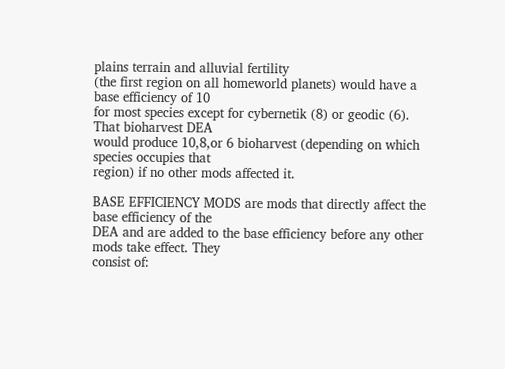plains terrain and alluvial fertility
(the first region on all homeworld planets) would have a base efficiency of 10
for most species except for cybernetik (8) or geodic (6). That bioharvest DEA
would produce 10,8,or 6 bioharvest (depending on which species occupies that
region) if no other mods affected it.

BASE EFFICIENCY MODS are mods that directly affect the base efficiency of the
DEA and are added to the base efficiency before any other mods take effect. They
consist of: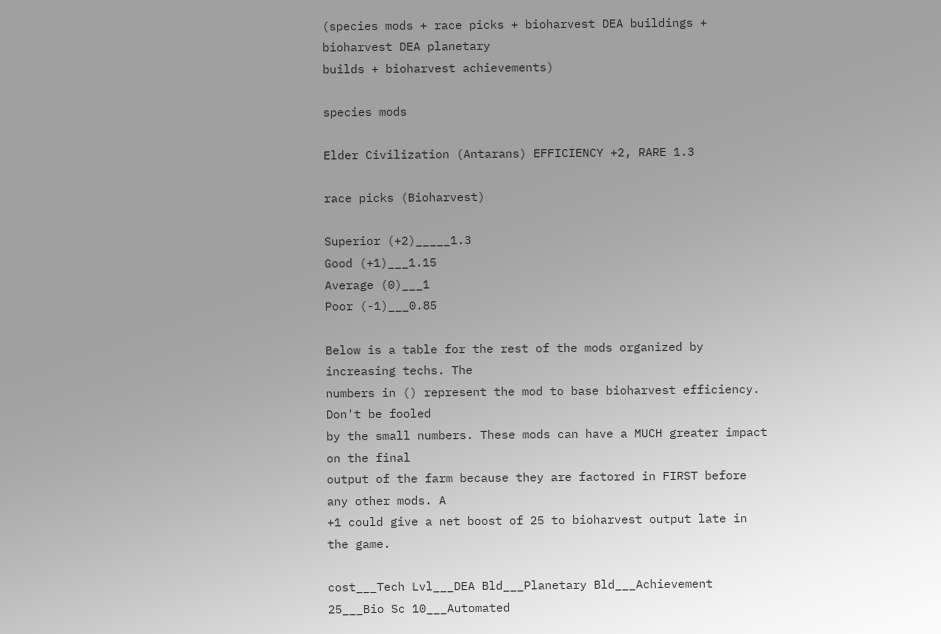(species mods + race picks + bioharvest DEA buildings + bioharvest DEA planetary
builds + bioharvest achievements)

species mods

Elder Civilization (Antarans) EFFICIENCY +2, RARE 1.3

race picks (Bioharvest)

Superior (+2)_____1.3
Good (+1)___1.15
Average (0)___1
Poor (-1)___0.85

Below is a table for the rest of the mods organized by increasing techs. The
numbers in () represent the mod to base bioharvest efficiency. Don't be fooled
by the small numbers. These mods can have a MUCH greater impact on the final
output of the farm because they are factored in FIRST before any other mods. A
+1 could give a net boost of 25 to bioharvest output late in the game.

cost___Tech Lvl___DEA Bld___Planetary Bld___Achievement
25___Bio Sc 10___Automated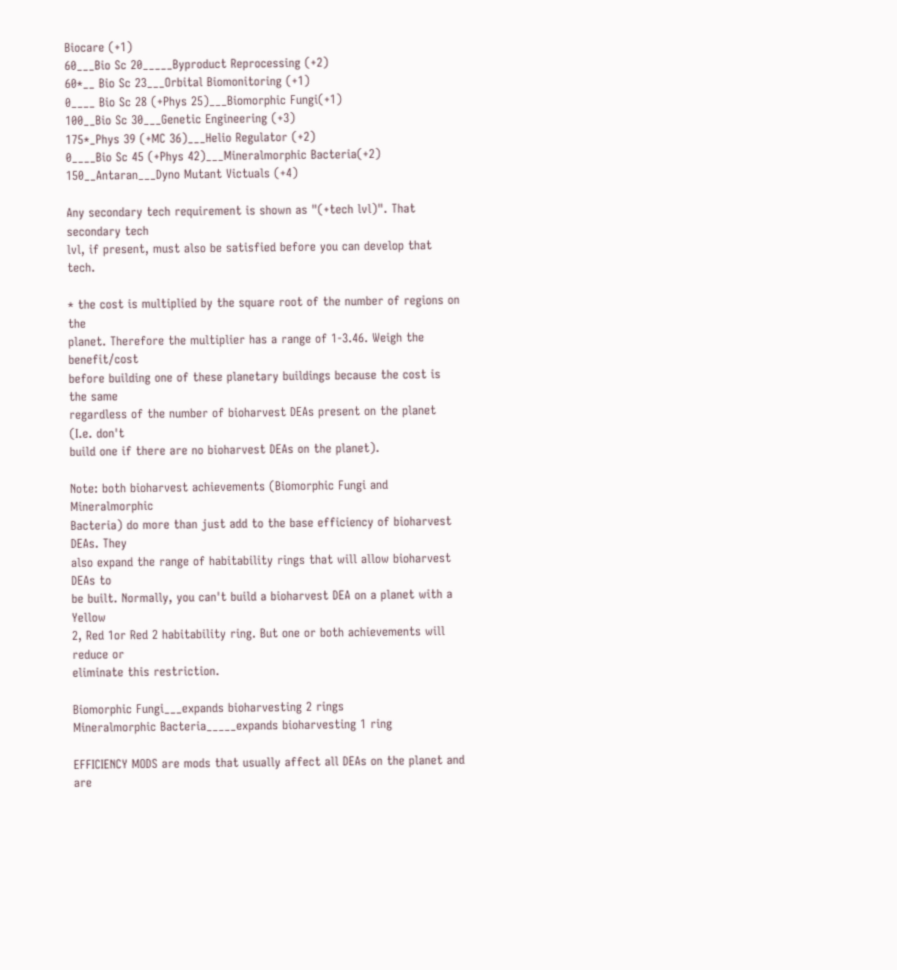Biocare (+1)
60___Bio Sc 20_____Byproduct Reprocessing (+2)
60*__ Bio Sc 23___Orbital Biomonitoring (+1)
0____ Bio Sc 28 (+Phys 25)___Biomorphic Fungi(+1)
100__Bio Sc 30___Genetic Engineering (+3)
175*_Phys 39 (+MC 36)___Helio Regulator (+2)
0____Bio Sc 45 (+Phys 42)___Mineralmorphic Bacteria(+2)
150__Antaran___Dyno Mutant Victuals (+4)

Any secondary tech requirement is shown as "(+tech lvl)". That secondary tech
lvl, if present, must also be satisfied before you can develop that tech.

* the cost is multiplied by the square root of the number of regions on the
planet. Therefore the multiplier has a range of 1-3.46. Weigh the benefit/cost
before building one of these planetary buildings because the cost is the same
regardless of the number of bioharvest DEAs present on the planet (I.e. don't
build one if there are no bioharvest DEAs on the planet).

Note: both bioharvest achievements (Biomorphic Fungi and Mineralmorphic
Bacteria) do more than just add to the base efficiency of bioharvest DEAs. They
also expand the range of habitability rings that will allow bioharvest DEAs to
be built. Normally, you can't build a bioharvest DEA on a planet with a Yellow
2, Red 1or Red 2 habitability ring. But one or both achievements will reduce or
eliminate this restriction.

Biomorphic Fungi___expands bioharvesting 2 rings
Mineralmorphic Bacteria_____expands bioharvesting 1 ring

EFFICIENCY MODS are mods that usually affect all DEAs on the planet and are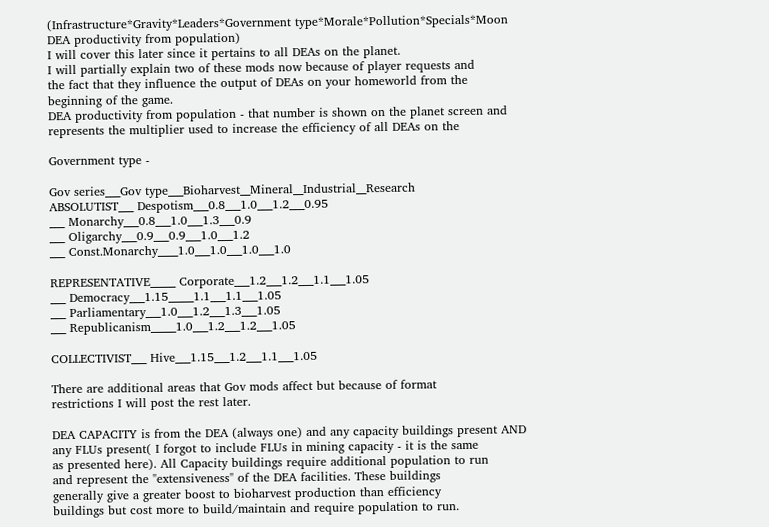(Infrastructure*Gravity*Leaders*Government type*Morale*Pollution*Specials*Moon
DEA productivity from population)
I will cover this later since it pertains to all DEAs on the planet.
I will partially explain two of these mods now because of player requests and
the fact that they influence the output of DEAs on your homeworld from the
beginning of the game.
DEA productivity from population - that number is shown on the planet screen and
represents the multiplier used to increase the efficiency of all DEAs on the

Government type -

Gov series___Gov type___Bioharvest__Mineral__Industrial__Research
ABSOLUTIST___ Despotism___0.8___1.0___1.2___0.95
___ Monarchy___0.8___1.0___1.3___0.9
___ Oligarchy___0.9___0.9___1.0___1.2
___ Const.Monarchy____1.0___1.0___1.0___1.0

REPRESENTATIVE_____ Corporate___1.2___1.2___1.1___1.05
___ Democracy___1.15_____1.1___1.1___1.05
___ Parliamentary___1.0___1.2___1.3___1.05
___ Republicanism_____1.0___1.2___1.2___1.05

COLLECTIVIST___ Hive___1.15___1.2___1.1___1.05

There are additional areas that Gov mods affect but because of format
restrictions I will post the rest later.

DEA CAPACITY is from the DEA (always one) and any capacity buildings present AND
any FLUs present( I forgot to include FLUs in mining capacity - it is the same
as presented here). All Capacity buildings require additional population to run
and represent the "extensiveness" of the DEA facilities. These buildings
generally give a greater boost to bioharvest production than efficiency
buildings but cost more to build/maintain and require population to run.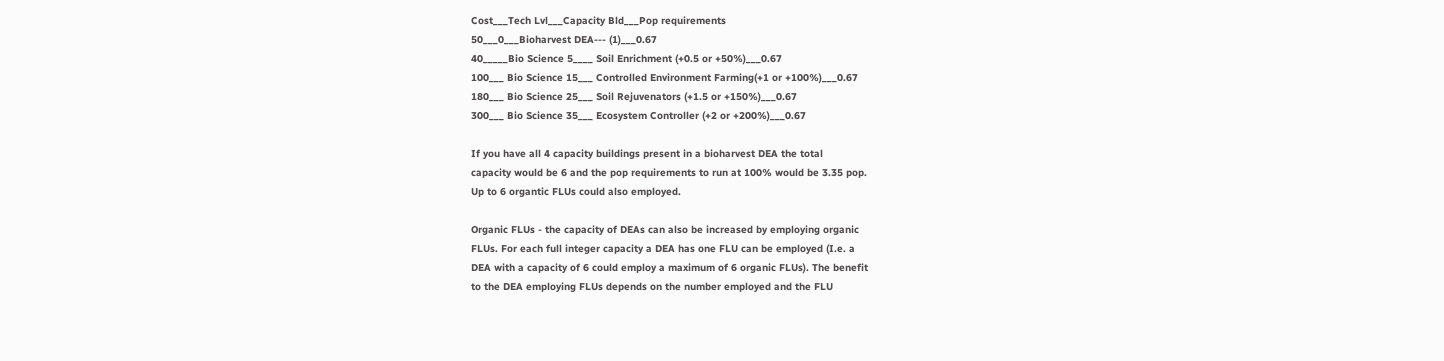Cost___Tech Lvl___Capacity Bld___Pop requirements
50___0___Bioharvest DEA--- (1)___0.67
40_____Bio Science 5____ Soil Enrichment (+0.5 or +50%)___0.67
100___ Bio Science 15___ Controlled Environment Farming(+1 or +100%)___0.67
180___ Bio Science 25___ Soil Rejuvenators (+1.5 or +150%)___0.67
300___ Bio Science 35___ Ecosystem Controller (+2 or +200%)___0.67

If you have all 4 capacity buildings present in a bioharvest DEA the total
capacity would be 6 and the pop requirements to run at 100% would be 3.35 pop.
Up to 6 organtic FLUs could also employed.

Organic FLUs - the capacity of DEAs can also be increased by employing organic
FLUs. For each full integer capacity a DEA has one FLU can be employed (I.e. a
DEA with a capacity of 6 could employ a maximum of 6 organic FLUs). The benefit
to the DEA employing FLUs depends on the number employed and the FLU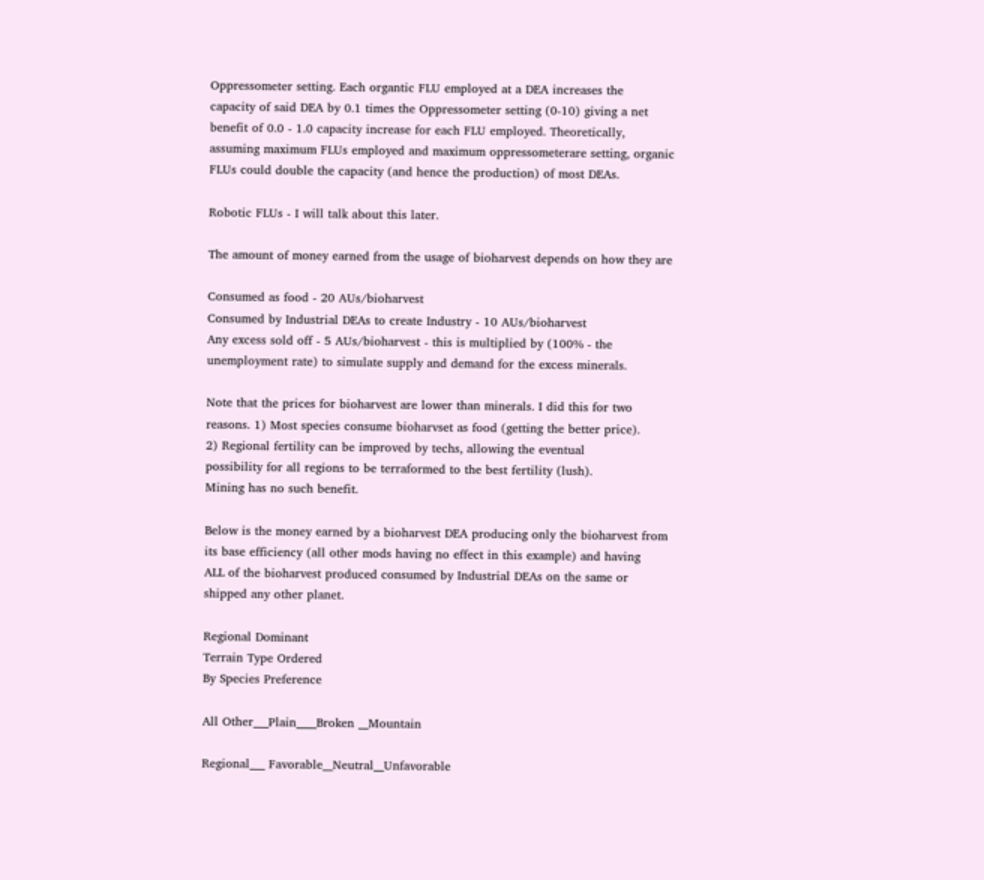Oppressometer setting. Each organtic FLU employed at a DEA increases the
capacity of said DEA by 0.1 times the Oppressometer setting (0-10) giving a net
benefit of 0.0 - 1.0 capacity increase for each FLU employed. Theoretically,
assuming maximum FLUs employed and maximum oppressometerare setting, organic
FLUs could double the capacity (and hence the production) of most DEAs.

Robotic FLUs - I will talk about this later.

The amount of money earned from the usage of bioharvest depends on how they are

Consumed as food - 20 AUs/bioharvest
Consumed by Industrial DEAs to create Industry - 10 AUs/bioharvest
Any excess sold off - 5 AUs/bioharvest - this is multiplied by (100% - the
unemployment rate) to simulate supply and demand for the excess minerals.

Note that the prices for bioharvest are lower than minerals. I did this for two
reasons. 1) Most species consume bioharvset as food (getting the better price).
2) Regional fertility can be improved by techs, allowing the eventual
possibility for all regions to be terraformed to the best fertility (lush).
Mining has no such benefit.

Below is the money earned by a bioharvest DEA producing only the bioharvest from
its base efficiency (all other mods having no effect in this example) and having
ALL of the bioharvest produced consumed by Industrial DEAs on the same or
shipped any other planet.

Regional Dominant
Terrain Type Ordered
By Species Preference

All Other___Plain____Broken __Mountain

Regional___ Favorable__Neutral__Unfavorable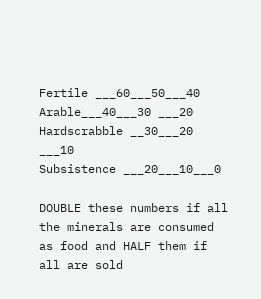Fertile ___60___50___40
Arable___40___30 ___20
Hardscrabble __30___20 ___10
Subsistence ___20___10___0

DOUBLE these numbers if all the minerals are consumed as food and HALF them if
all are sold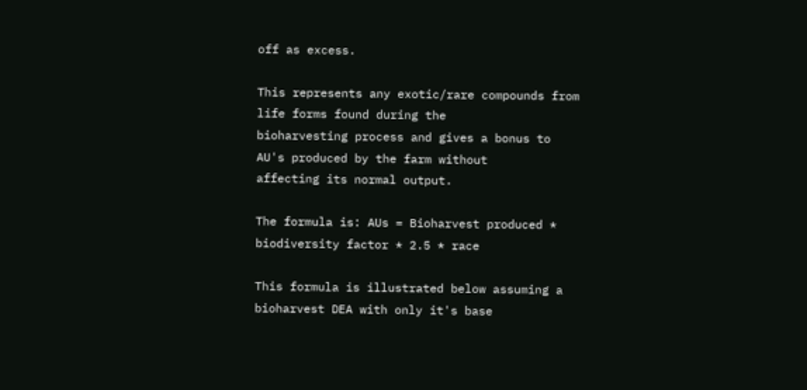off as excess.

This represents any exotic/rare compounds from life forms found during the
bioharvesting process and gives a bonus to AU's produced by the farm without
affecting its normal output.

The formula is: AUs = Bioharvest produced * biodiversity factor * 2.5 * race

This formula is illustrated below assuming a bioharvest DEA with only it's base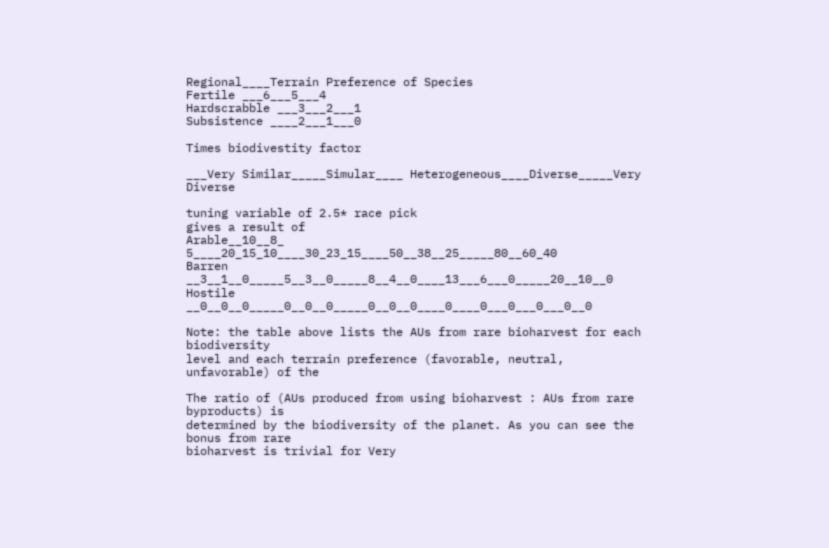Regional____Terrain Preference of Species
Fertile ___6___5___4
Hardscrabble ___3___2___1
Subsistence ____2___1___0

Times biodivestity factor

___Very Similar_____Simular____ Heterogeneous____Diverse_____Very Diverse

tuning variable of 2.5* race pick
gives a result of
Arable__10__8_ 5____20_15_10____30_23_15____50__38__25_____80__60_40
Barren __3__1__0_____5__3__0_____8__4__0____13___6___0_____20__10__0
Hostile __0__0__0_____0__0__0_____0__0__0____0____0___0___0___0__0

Note: the table above lists the AUs from rare bioharvest for each biodiversity
level and each terrain preference (favorable, neutral, unfavorable) of the

The ratio of (AUs produced from using bioharvest : AUs from rare byproducts) is
determined by the biodiversity of the planet. As you can see the bonus from rare
bioharvest is trivial for Very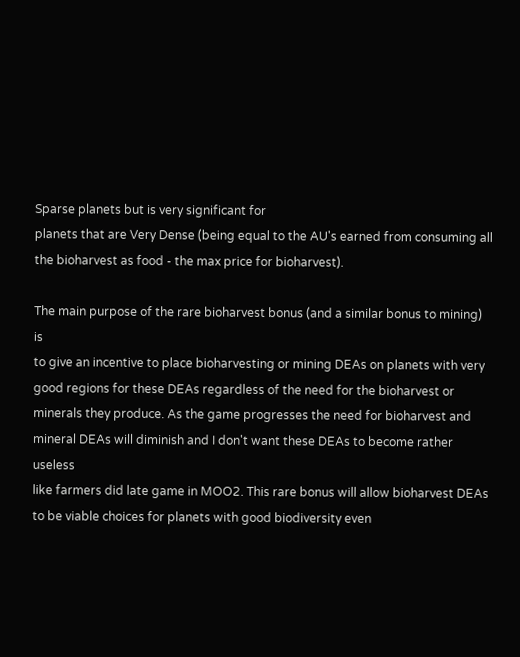Sparse planets but is very significant for
planets that are Very Dense (being equal to the AU's earned from consuming all
the bioharvest as food - the max price for bioharvest).

The main purpose of the rare bioharvest bonus (and a similar bonus to mining) is
to give an incentive to place bioharvesting or mining DEAs on planets with very
good regions for these DEAs regardless of the need for the bioharvest or
minerals they produce. As the game progresses the need for bioharvest and
mineral DEAs will diminish and I don't want these DEAs to become rather useless
like farmers did late game in MOO2. This rare bonus will allow bioharvest DEAs
to be viable choices for planets with good biodiversity even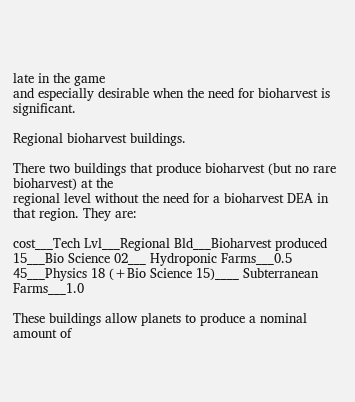late in the game
and especially desirable when the need for bioharvest is significant.

Regional bioharvest buildings.

There two buildings that produce bioharvest (but no rare bioharvest) at the
regional level without the need for a bioharvest DEA in that region. They are:

cost___Tech Lvl___Regional Bld___Bioharvest produced
15___Bio Science 02___ Hydroponic Farms___0.5
45___Physics 18 (+Bio Science 15)____ Subterranean Farms___1.0

These buildings allow planets to produce a nominal amount of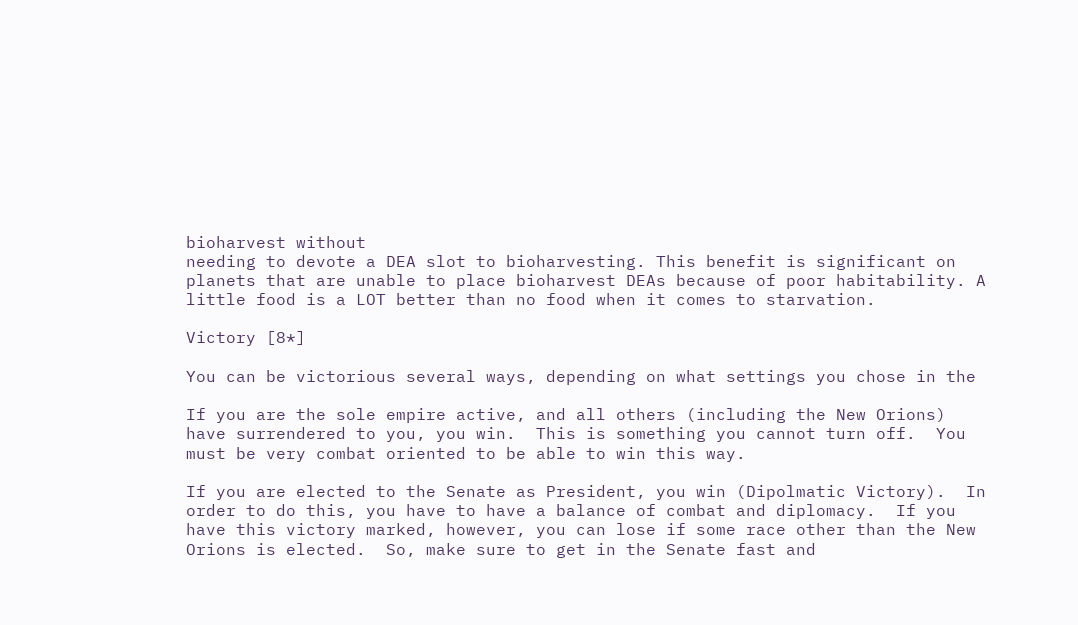bioharvest without
needing to devote a DEA slot to bioharvesting. This benefit is significant on
planets that are unable to place bioharvest DEAs because of poor habitability. A
little food is a LOT better than no food when it comes to starvation.

Victory [8*]

You can be victorious several ways, depending on what settings you chose in the

If you are the sole empire active, and all others (including the New Orions)
have surrendered to you, you win.  This is something you cannot turn off.  You
must be very combat oriented to be able to win this way.

If you are elected to the Senate as President, you win (Dipolmatic Victory).  In
order to do this, you have to have a balance of combat and diplomacy.  If you
have this victory marked, however, you can lose if some race other than the New
Orions is elected.  So, make sure to get in the Senate fast and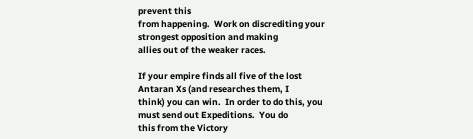prevent this
from happening.  Work on discrediting your strongest opposition and making
allies out of the weaker races.

If your empire finds all five of the lost Antaran Xs (and researches them, I
think) you can win.  In order to do this, you must send out Expeditions.  You do
this from the Victory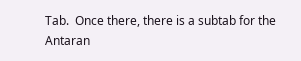Tab.  Once there, there is a subtab for the Antaran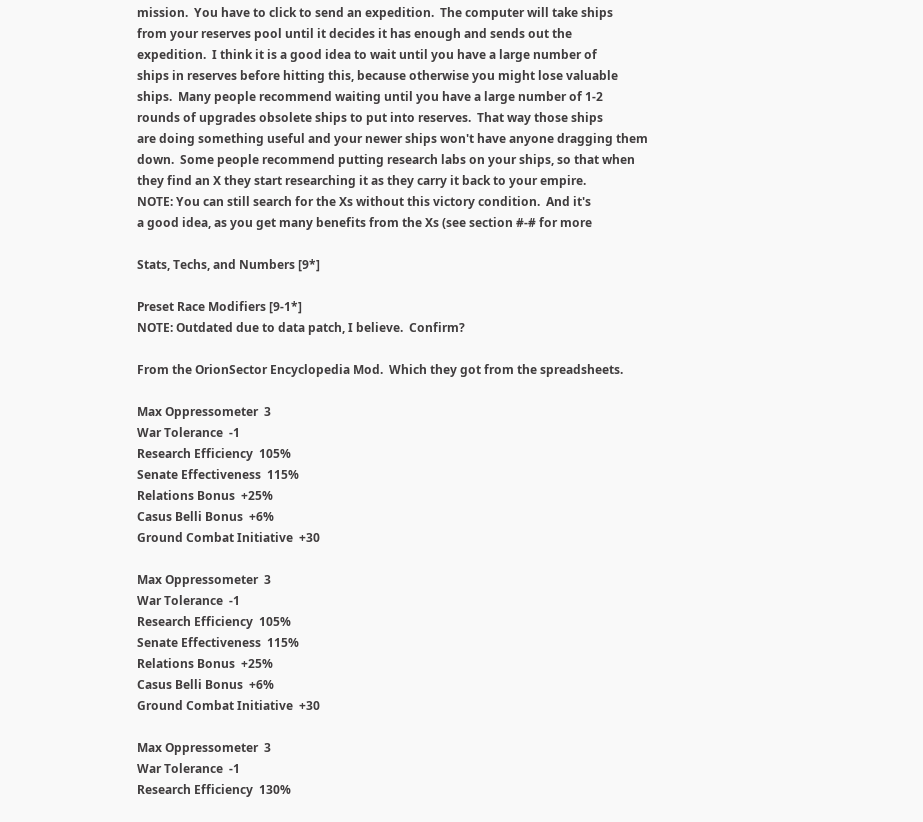mission.  You have to click to send an expedition.  The computer will take ships
from your reserves pool until it decides it has enough and sends out the
expedition.  I think it is a good idea to wait until you have a large number of
ships in reserves before hitting this, because otherwise you might lose valuable
ships.  Many people recommend waiting until you have a large number of 1-2
rounds of upgrades obsolete ships to put into reserves.  That way those ships
are doing something useful and your newer ships won't have anyone dragging them
down.  Some people recommend putting research labs on your ships, so that when
they find an X they start researching it as they carry it back to your empire.
NOTE: You can still search for the Xs without this victory condition.  And it's
a good idea, as you get many benefits from the Xs (see section #-# for more

Stats, Techs, and Numbers [9*]

Preset Race Modifiers [9-1*]
NOTE: Outdated due to data patch, I believe.  Confirm?

From the OrionSector Encyclopedia Mod.  Which they got from the spreadsheets.

Max Oppressometer  3
War Tolerance  -1
Research Efficiency  105%
Senate Effectiveness  115%
Relations Bonus  +25%
Casus Belli Bonus  +6%
Ground Combat Initiative  +30

Max Oppressometer  3
War Tolerance  -1
Research Efficiency  105%
Senate Effectiveness  115%
Relations Bonus  +25%
Casus Belli Bonus  +6%
Ground Combat Initiative  +30

Max Oppressometer  3
War Tolerance  -1
Research Efficiency  130%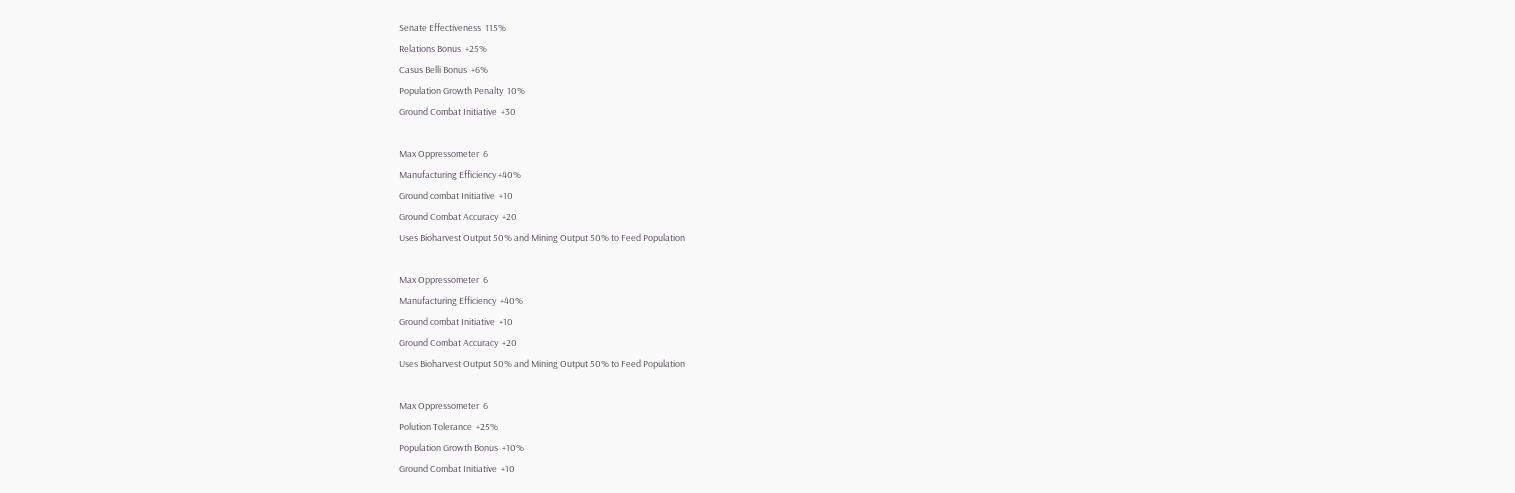Senate Effectiveness  115%
Relations Bonus  +25%
Casus Belli Bonus  +6%
Population Growth Penalty  10%
Ground Combat Initiative  +30

Max Oppressometer  6
Manufacturing Efficiency +40%
Ground combat Initiative  +10
Ground Combat Accuracy  +20
Uses Bioharvest Output 50% and Mining Output 50% to Feed Population

Max Oppressometer  6
Manufacturing Efficiency  +40%
Ground combat Initiative  +10
Ground Combat Accuracy  +20
Uses Bioharvest Output 50% and Mining Output 50% to Feed Population

Max Oppressometer  6
Polution Tolerance  +25%
Population Growth Bonus  +10%
Ground Combat Initiative  +10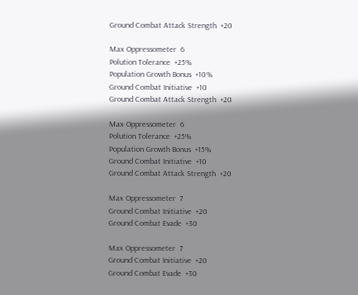Ground Combat Attack Strength  +20

Max Oppressometer  6
Polution Tolerance  +25%
Population Growth Bonus  +10%
Ground Combat Initiative  +10
Ground Combat Attack Strength  +20

Max Oppressometer  6
Polution Tolerance  +25%
Population Growth Bonus  +15%
Ground Combat Initiative  +10
Ground Combat Attack Strength  +20

Max Oppressometer  7
Ground Combat Initiative  +20
Ground Combat Evade  +30

Max Oppressometer  7
Ground Combat Initiative  +20
Ground Combat Evade  +30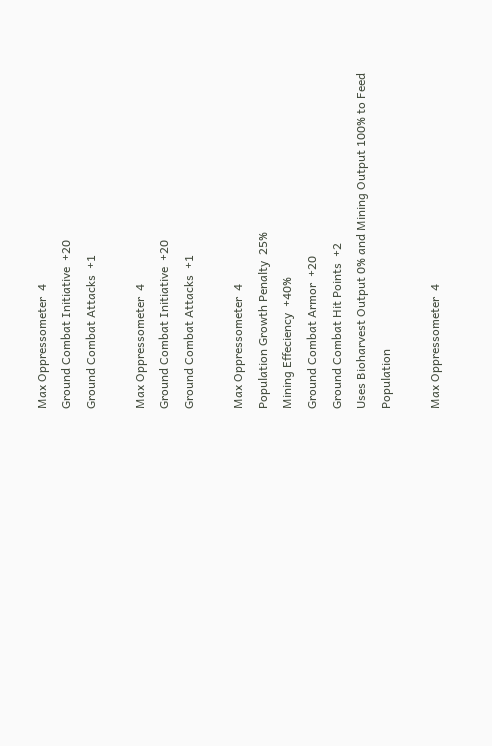Max Oppressometer  4
Ground Combat Initiative  +20
Ground Combat Attacks  +1

Max Oppressometer  4
Ground Combat Initiative  +20
Ground Combat Attacks  +1

Max Oppressometer  4
Population Growth Penalty  25%
Mining Effeciency  +40%
Ground Combat Armor  +20
Ground Combat Hit Points  +2
Uses Bioharvest Output 0% and Mining Output 100% to Feed Population

Max Oppressometer  4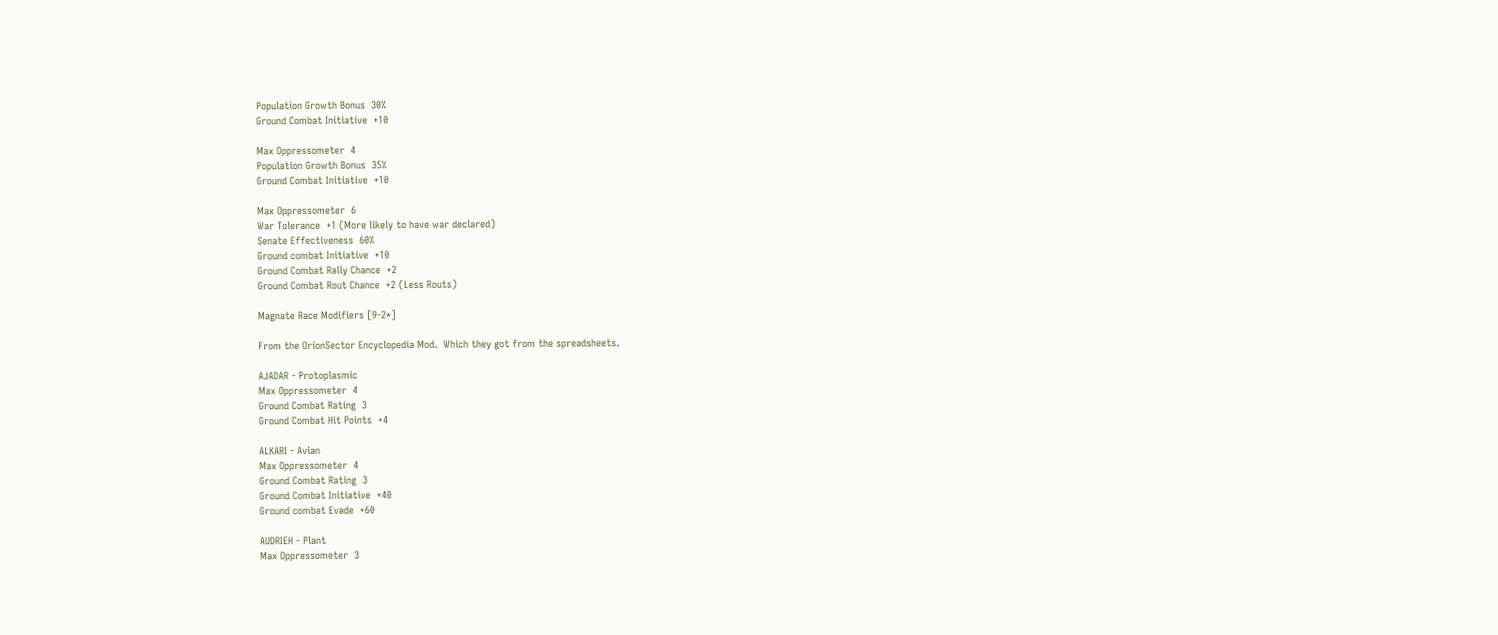Population Growth Bonus  30%
Ground Combat Initiative  +10

Max Oppressometer  4
Population Growth Bonus  35%
Ground Combat Initiative  +10

Max Oppressometer  6
War Tolerance  +1 (More likely to have war declared)
Senate Effectiveness  60%
Ground combat Initiative  +10
Ground Combat Rally Chance  +2
Ground Combat Rout Chance  +2 (Less Routs)

Magnate Race Modifiers [9-2*]

From the OrionSector Encyclopedia Mod.  Which they got from the spreadsheets.

AJADAR - Protoplasmic
Max Oppressometer  4
Ground Combat Rating  3
Ground Combat Hit Points  +4

ALKARI - Avian
Max Oppressometer  4
Ground Combat Rating  3
Ground Combat Initiative  +40
Ground combat Evade  +60

AUDRIEH - Plant
Max Oppressometer  3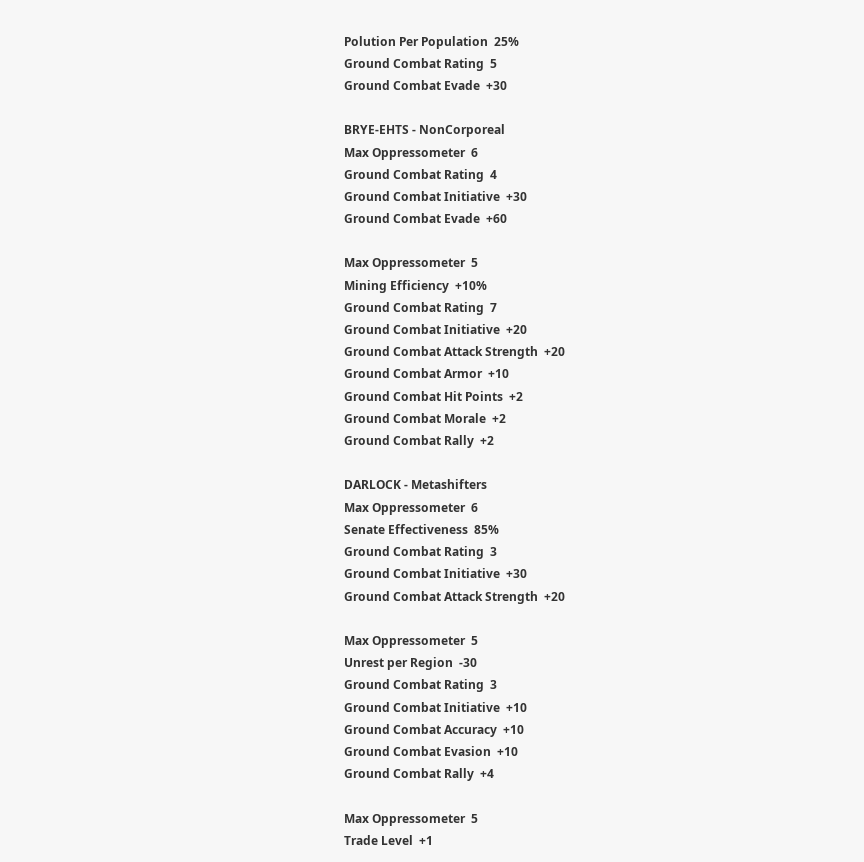Polution Per Population  25%
Ground Combat Rating  5
Ground Combat Evade  +30

BRYE-EHTS - NonCorporeal
Max Oppressometer  6
Ground Combat Rating  4
Ground Combat Initiative  +30
Ground Combat Evade  +60

Max Oppressometer  5
Mining Efficiency  +10%
Ground Combat Rating  7
Ground Combat Initiative  +20
Ground Combat Attack Strength  +20
Ground Combat Armor  +10
Ground Combat Hit Points  +2
Ground Combat Morale  +2
Ground Combat Rally  +2

DARLOCK - Metashifters
Max Oppressometer  6
Senate Effectiveness  85%
Ground Combat Rating  3
Ground Combat Initiative  +30
Ground Combat Attack Strength  +20

Max Oppressometer  5
Unrest per Region  -30
Ground Combat Rating  3
Ground Combat Initiative  +10
Ground Combat Accuracy  +10
Ground Combat Evasion  +10
Ground Combat Rally  +4

Max Oppressometer  5
Trade Level  +1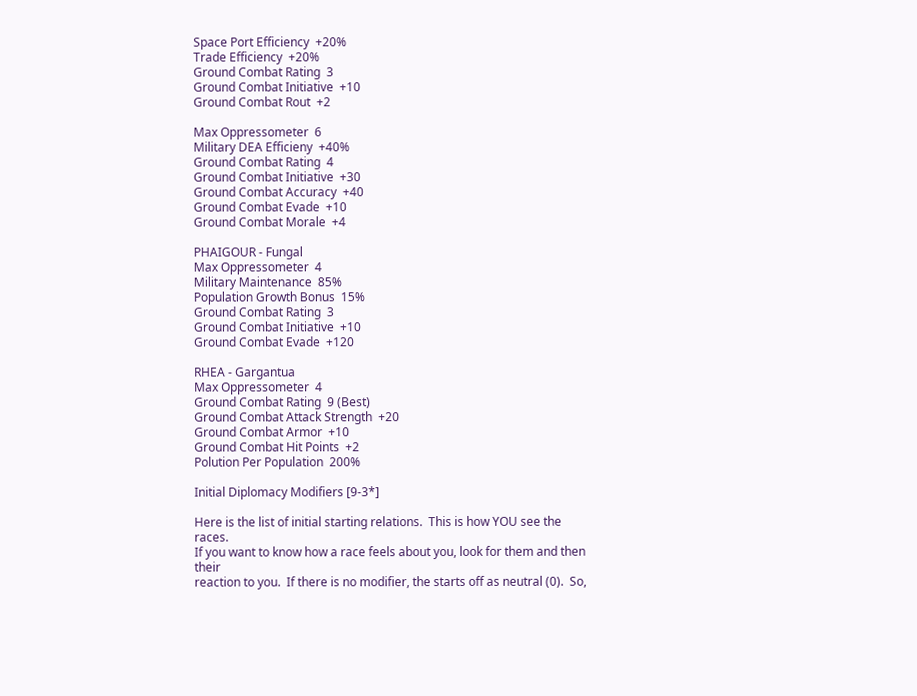Space Port Efficiency  +20%
Trade Efficiency  +20%
Ground Combat Rating  3
Ground Combat Initiative  +10
Ground Combat Rout  +2

Max Oppressometer  6
Military DEA Efficieny  +40%
Ground Combat Rating  4
Ground Combat Initiative  +30
Ground Combat Accuracy  +40
Ground Combat Evade  +10
Ground Combat Morale  +4

PHAIGOUR - Fungal
Max Oppressometer  4
Military Maintenance  85%
Population Growth Bonus  15%
Ground Combat Rating  3
Ground Combat Initiative  +10
Ground Combat Evade  +120

RHEA - Gargantua
Max Oppressometer  4
Ground Combat Rating  9 (Best)
Ground Combat Attack Strength  +20
Ground Combat Armor  +10
Ground Combat Hit Points  +2
Polution Per Population  200%

Initial Diplomacy Modifiers [9-3*]

Here is the list of initial starting relations.  This is how YOU see the races.
If you want to know how a race feels about you, look for them and then their
reaction to you.  If there is no modifier, the starts off as neutral (0).  So,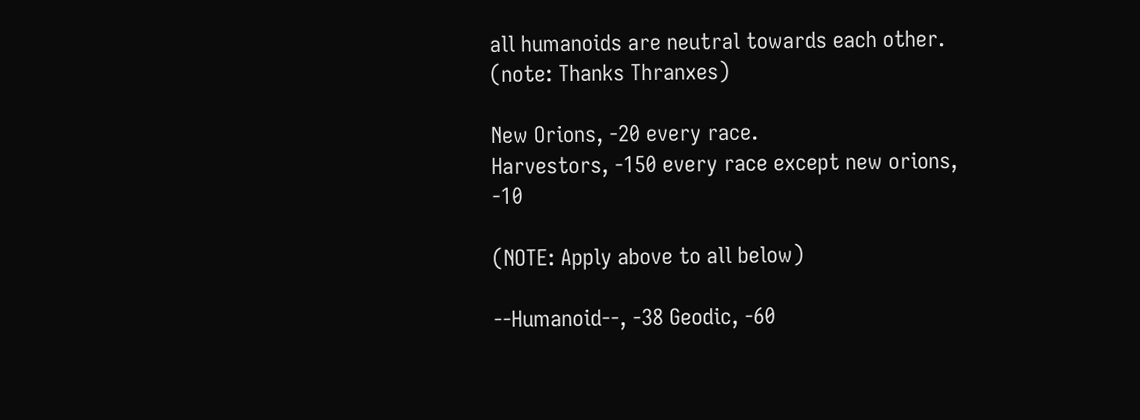all humanoids are neutral towards each other.  (note: Thanks Thranxes)

New Orions, -20 every race.
Harvestors, -150 every race except new orions, -10

(NOTE: Apply above to all below)

--Humanoid--, -38 Geodic, -60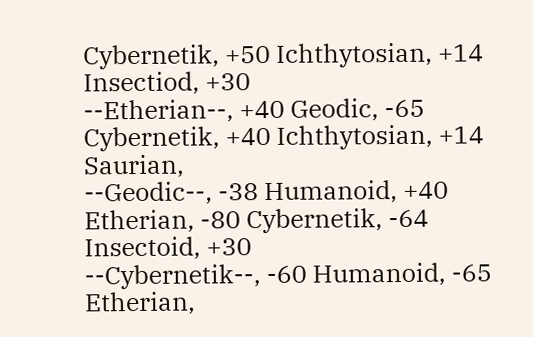Cybernetik, +50 Ichthytosian, +14 Insectiod, +30
--Etherian--, +40 Geodic, -65 Cybernetik, +40 Ichthytosian, +14 Saurian,
--Geodic--, -38 Humanoid, +40 Etherian, -80 Cybernetik, -64 Insectoid, +30
--Cybernetik--, -60 Humanoid, -65 Etherian,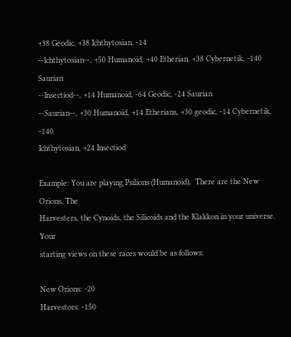+38 Geodic, +38 Ichthytosian, -14
--Ichthytosian--, +50 Humanoid, +40 Etherian, +38 Cybernetik, -140 Saurian
--Insectiod--, +14 Humanoid, -64 Geodic, -24 Saurian
--Saurian--, +30 Humanoid, +14 Etherians, +30 geodic, -14 Cybernetik, -140
Ichthytosian, +24 Insectiod

Example: You are playing Psilions (Humanoid).  There are the New Orions, The
Harvesters, the Cynoids, the Silicoids and the Klakkon in your universe.  Your
starting views on these races would be as follows:

New Orions: -20
Harvestors: -150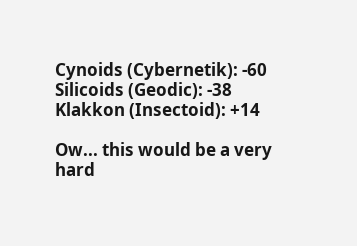Cynoids (Cybernetik): -60
Silicoids (Geodic): -38
Klakkon (Insectoid): +14

Ow... this would be a very hard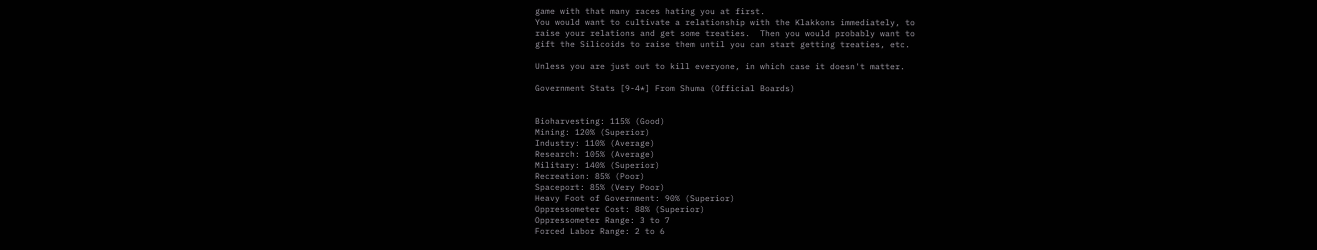game with that many races hating you at first.
You would want to cultivate a relationship with the Klakkons immediately, to
raise your relations and get some treaties.  Then you would probably want to
gift the Silicoids to raise them until you can start getting treaties, etc.

Unless you are just out to kill everyone, in which case it doesn't matter.

Government Stats [9-4*] From Shuma (Official Boards)


Bioharvesting: 115% (Good)
Mining: 120% (Superior)
Industry: 110% (Average)
Research: 105% (Average)
Military: 140% (Superior)
Recreation: 85% (Poor)
Spaceport: 85% (Very Poor)
Heavy Foot of Government: 90% (Superior)
Oppressometer Cost: 88% (Superior)
Oppressometer Range: 3 to 7
Forced Labor Range: 2 to 6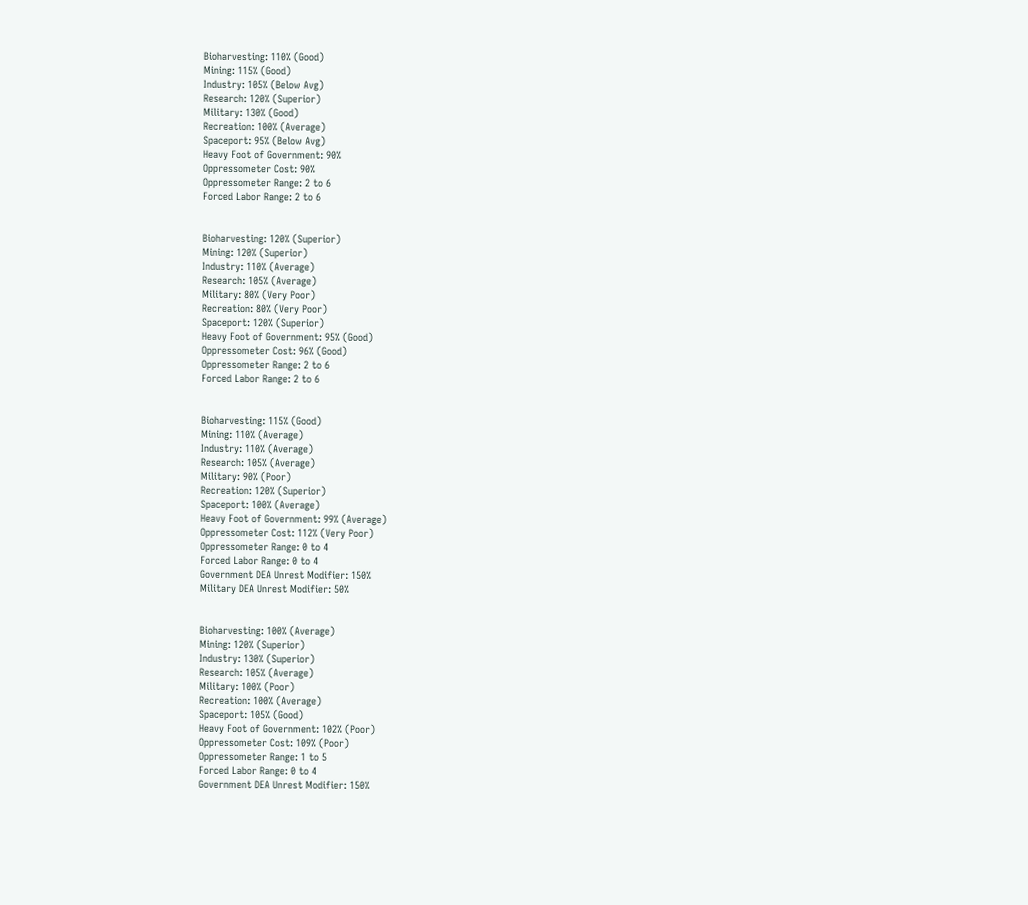Bioharvesting: 110% (Good)
Mining: 115% (Good)
Industry: 105% (Below Avg)
Research: 120% (Superior)
Military: 130% (Good)
Recreation: 100% (Average)
Spaceport: 95% (Below Avg)
Heavy Foot of Government: 90%
Oppressometer Cost: 90%
Oppressometer Range: 2 to 6
Forced Labor Range: 2 to 6


Bioharvesting: 120% (Superior)
Mining: 120% (Superior)
Industry: 110% (Average)
Research: 105% (Average)
Military: 80% (Very Poor)
Recreation: 80% (Very Poor)
Spaceport: 120% (Superior)
Heavy Foot of Government: 95% (Good)
Oppressometer Cost: 96% (Good)
Oppressometer Range: 2 to 6
Forced Labor Range: 2 to 6


Bioharvesting: 115% (Good)
Mining: 110% (Average)
Industry: 110% (Average)
Research: 105% (Average)
Military: 90% (Poor)
Recreation: 120% (Superior)
Spaceport: 100% (Average)
Heavy Foot of Government: 99% (Average)
Oppressometer Cost: 112% (Very Poor)
Oppressometer Range: 0 to 4
Forced Labor Range: 0 to 4
Government DEA Unrest Modifier: 150%
Military DEA Unrest Modifier: 50%


Bioharvesting: 100% (Average)
Mining: 120% (Superior)
Industry: 130% (Superior)
Research: 105% (Average)
Military: 100% (Poor)
Recreation: 100% (Average)
Spaceport: 105% (Good)
Heavy Foot of Government: 102% (Poor)
Oppressometer Cost: 109% (Poor)
Oppressometer Range: 1 to 5
Forced Labor Range: 0 to 4
Government DEA Unrest Modifier: 150%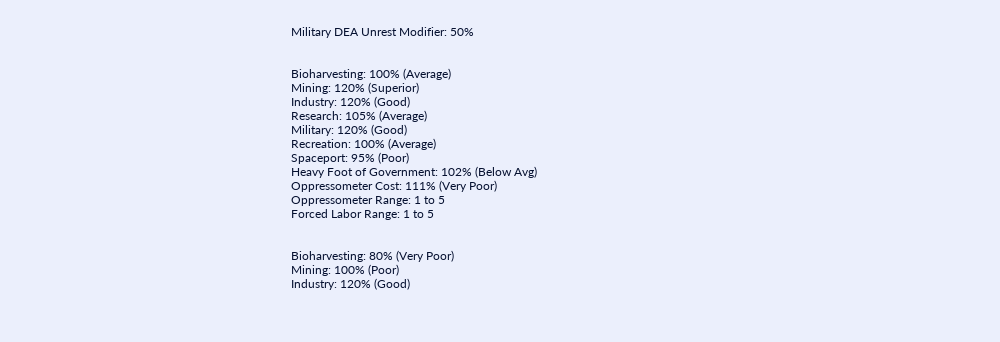Military DEA Unrest Modifier: 50%


Bioharvesting: 100% (Average)
Mining: 120% (Superior)
Industry: 120% (Good)
Research: 105% (Average)
Military: 120% (Good)
Recreation: 100% (Average)
Spaceport: 95% (Poor)
Heavy Foot of Government: 102% (Below Avg)
Oppressometer Cost: 111% (Very Poor)
Oppressometer Range: 1 to 5
Forced Labor Range: 1 to 5


Bioharvesting: 80% (Very Poor)
Mining: 100% (Poor)
Industry: 120% (Good)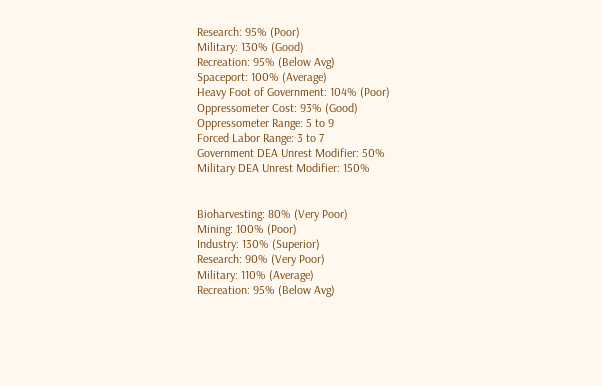Research: 95% (Poor)
Military: 130% (Good)
Recreation: 95% (Below Avg)
Spaceport: 100% (Average)
Heavy Foot of Government: 104% (Poor)
Oppressometer Cost: 93% (Good)
Oppressometer Range: 5 to 9
Forced Labor Range: 3 to 7
Government DEA Unrest Modifier: 50%
Military DEA Unrest Modifier: 150%


Bioharvesting: 80% (Very Poor)
Mining: 100% (Poor)
Industry: 130% (Superior)
Research: 90% (Very Poor)
Military: 110% (Average)
Recreation: 95% (Below Avg)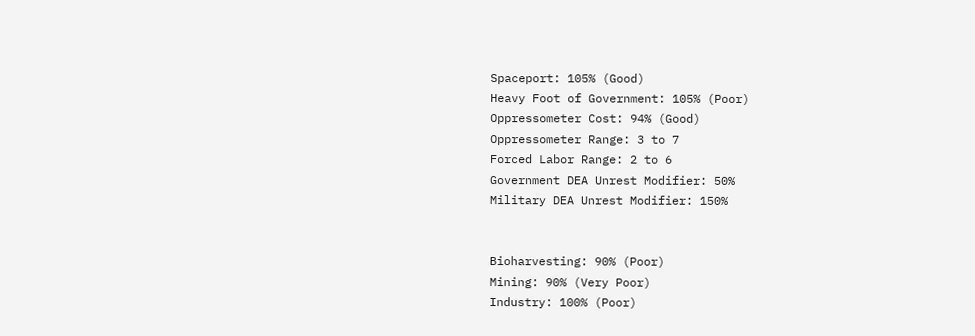Spaceport: 105% (Good)
Heavy Foot of Government: 105% (Poor)
Oppressometer Cost: 94% (Good)
Oppressometer Range: 3 to 7
Forced Labor Range: 2 to 6
Government DEA Unrest Modifier: 50%
Military DEA Unrest Modifier: 150%


Bioharvesting: 90% (Poor)
Mining: 90% (Very Poor)
Industry: 100% (Poor)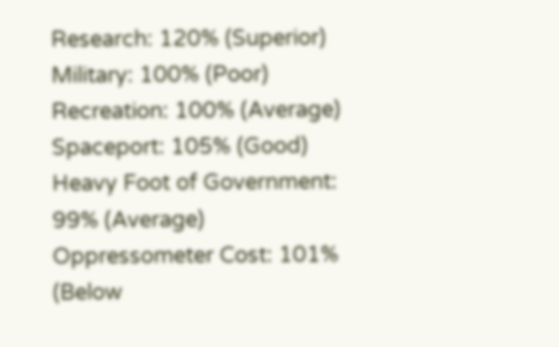Research: 120% (Superior)
Military: 100% (Poor)
Recreation: 100% (Average)
Spaceport: 105% (Good)
Heavy Foot of Government: 99% (Average)
Oppressometer Cost: 101% (Below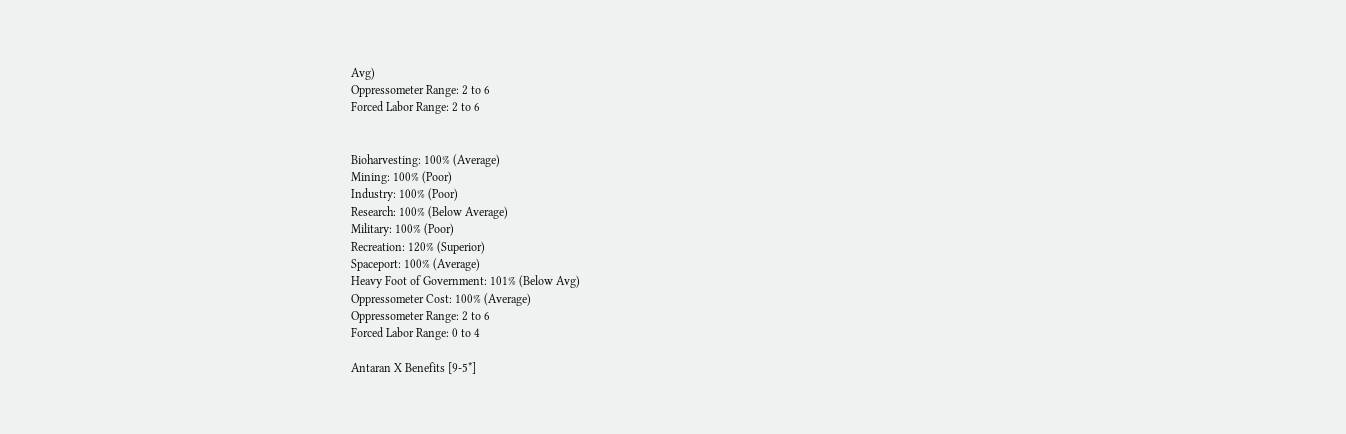Avg)
Oppressometer Range: 2 to 6
Forced Labor Range: 2 to 6


Bioharvesting: 100% (Average)
Mining: 100% (Poor)
Industry: 100% (Poor)
Research: 100% (Below Average)
Military: 100% (Poor)
Recreation: 120% (Superior)
Spaceport: 100% (Average)
Heavy Foot of Government: 101% (Below Avg)
Oppressometer Cost: 100% (Average)
Oppressometer Range: 2 to 6
Forced Labor Range: 0 to 4

Antaran X Benefits [9-5*]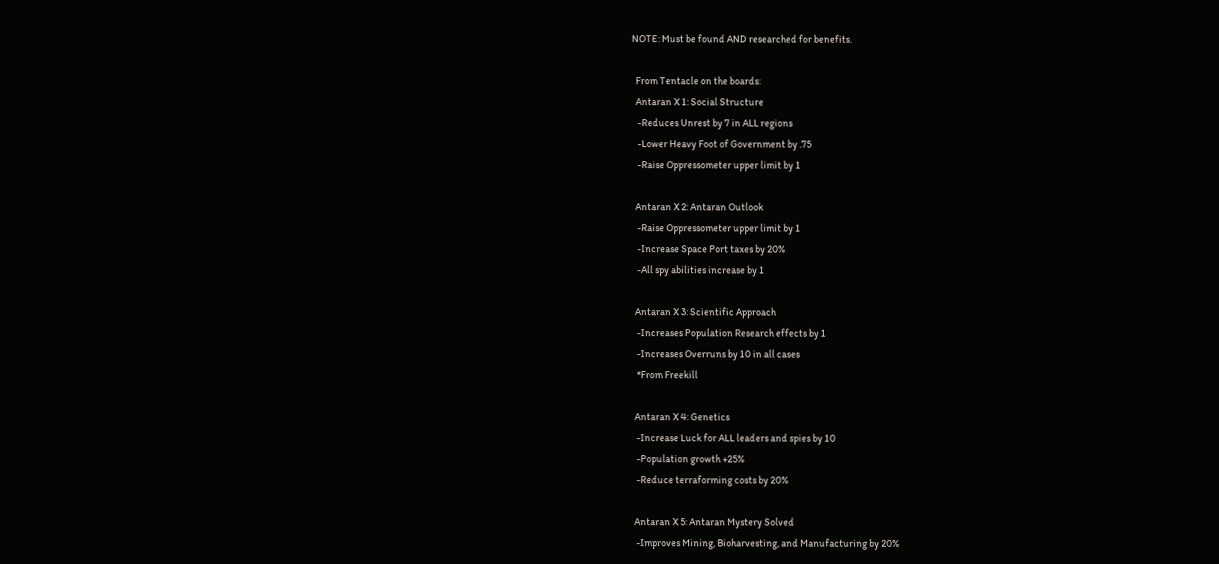NOTE: Must be found AND researched for benefits.

  From Tentacle on the boards:
  Antaran X 1: Social Structure
   -Reduces Unrest by 7 in ALL regions
   -Lower Heavy Foot of Government by .75
   -Raise Oppressometer upper limit by 1

  Antaran X 2: Antaran Outlook
   -Raise Oppressometer upper limit by 1
   -Increase Space Port taxes by 20%
   -All spy abilities increase by 1

  Antaran X 3: Scientific Approach
   -Increases Population Research effects by 1
   -Increases Overruns by 10 in all cases
   *From Freekill

  Antaran X 4: Genetics
   -Increase Luck for ALL leaders and spies by 10
   -Population growth +25%
   -Reduce terraforming costs by 20%

  Antaran X 5: Antaran Mystery Solved
   -Improves Mining, Bioharvesting, and Manufacturing by 20%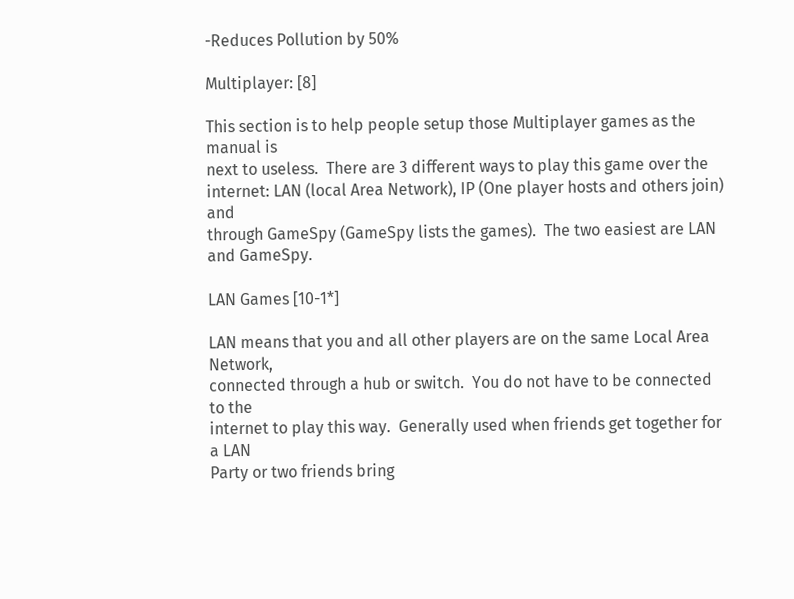-Reduces Pollution by 50%

Multiplayer: [8]

This section is to help people setup those Multiplayer games as the manual is
next to useless.  There are 3 different ways to play this game over the
internet: LAN (local Area Network), IP (One player hosts and others join) and
through GameSpy (GameSpy lists the games).  The two easiest are LAN and GameSpy.

LAN Games [10-1*]

LAN means that you and all other players are on the same Local Area Network,
connected through a hub or switch.  You do not have to be connected to the
internet to play this way.  Generally used when friends get together for a LAN
Party or two friends bring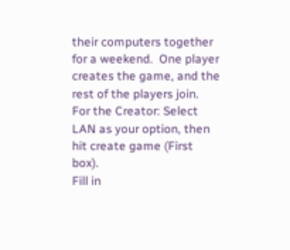their computers together for a weekend.  One player
creates the game, and the rest of the players join.
For the Creator: Select LAN as your option, then hit create game (First box).
Fill in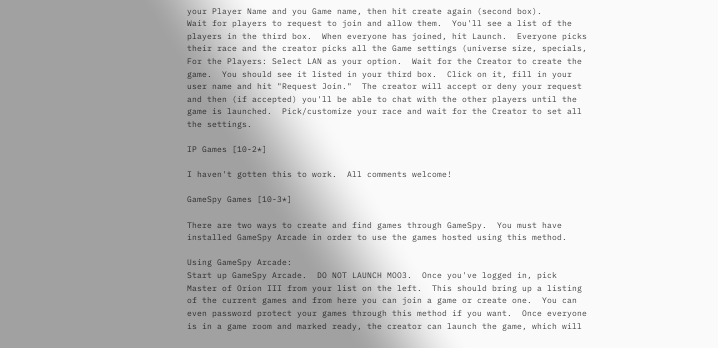your Player Name and you Game name, then hit create again (second box).
Wait for players to request to join and allow them.  You'll see a list of the
players in the third box.  When everyone has joined, hit Launch.  Everyone picks
their race and the creator picks all the Game settings (universe size, specials,
For the Players: Select LAN as your option.  Wait for the Creator to create the
game.  You should see it listed in your third box.  Click on it, fill in your
user name and hit "Request Join."  The creator will accept or deny your request
and then (if accepted) you'll be able to chat with the other players until the
game is launched.  Pick/customize your race and wait for the Creator to set all
the settings.

IP Games [10-2*]

I haven't gotten this to work.  All comments welcome!

GameSpy Games [10-3*]

There are two ways to create and find games through GameSpy.  You must have
installed GameSpy Arcade in order to use the games hosted using this method.

Using GameSpy Arcade:
Start up GameSpy Arcade.  DO NOT LAUNCH MOO3.  Once you've logged in, pick
Master of Orion III from your list on the left.  This should bring up a listing
of the current games and from here you can join a game or create one.  You can
even password protect your games through this method if you want.  Once everyone
is in a game room and marked ready, the creator can launch the game, which will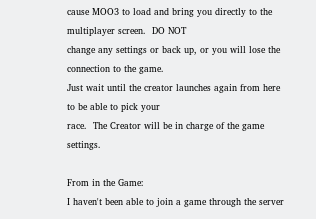cause MOO3 to load and bring you directly to the multiplayer screen.  DO NOT
change any settings or back up, or you will lose the connection to the game.
Just wait until the creator launches again from here to be able to pick your
race.  The Creator will be in charge of the game settings.

From in the Game:
I haven't been able to join a game through the server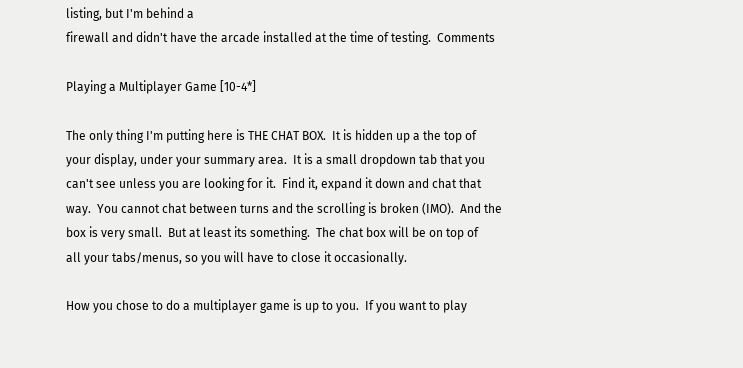listing, but I'm behind a
firewall and didn't have the arcade installed at the time of testing.  Comments

Playing a Multiplayer Game [10-4*]

The only thing I'm putting here is THE CHAT BOX.  It is hidden up a the top of
your display, under your summary area.  It is a small dropdown tab that you
can't see unless you are looking for it.  Find it, expand it down and chat that
way.  You cannot chat between turns and the scrolling is broken (IMO).  And the
box is very small.  But at least its something.  The chat box will be on top of
all your tabs/menus, so you will have to close it occasionally.

How you chose to do a multiplayer game is up to you.  If you want to play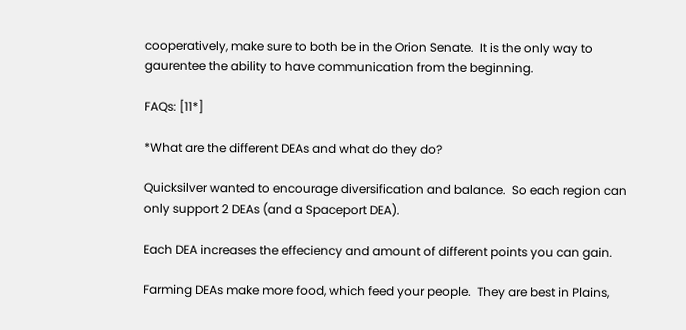cooperatively, make sure to both be in the Orion Senate.  It is the only way to
gaurentee the ability to have communication from the beginning.

FAQs: [11*]

*What are the different DEAs and what do they do?

Quicksilver wanted to encourage diversification and balance.  So each region can
only support 2 DEAs (and a Spaceport DEA).

Each DEA increases the effeciency and amount of different points you can gain.

Farming DEAs make more food, which feed your people.  They are best in Plains,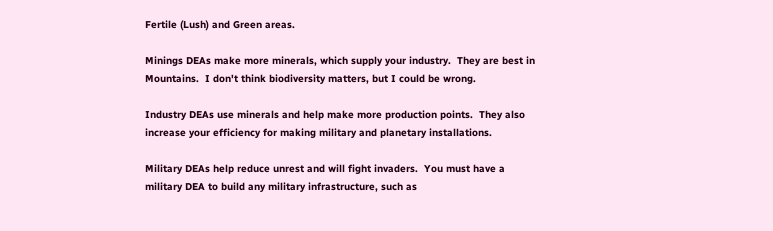Fertile (Lush) and Green areas.

Minings DEAs make more minerals, which supply your industry.  They are best in
Mountains.  I don't think biodiversity matters, but I could be wrong.

Industry DEAs use minerals and help make more production points.  They also
increase your efficiency for making military and planetary installations.

Military DEAs help reduce unrest and will fight invaders.  You must have a
military DEA to build any military infrastructure, such as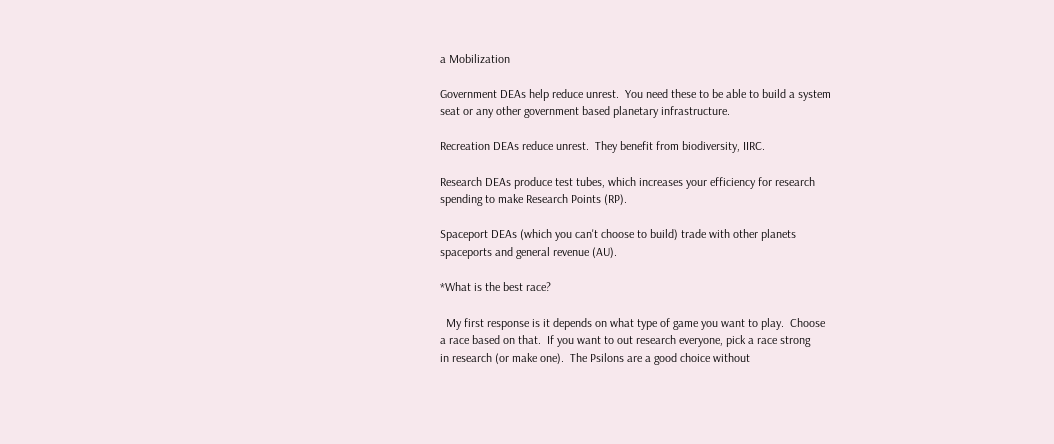a Mobilization

Government DEAs help reduce unrest.  You need these to be able to build a system
seat or any other government based planetary infrastructure.

Recreation DEAs reduce unrest.  They benefit from biodiversity, IIRC.

Research DEAs produce test tubes, which increases your efficiency for research
spending to make Research Points (RP).

Spaceport DEAs (which you can't choose to build) trade with other planets
spaceports and general revenue (AU).

*What is the best race?

  My first response is it depends on what type of game you want to play.  Choose
a race based on that.  If you want to out research everyone, pick a race strong
in research (or make one).  The Psilons are a good choice without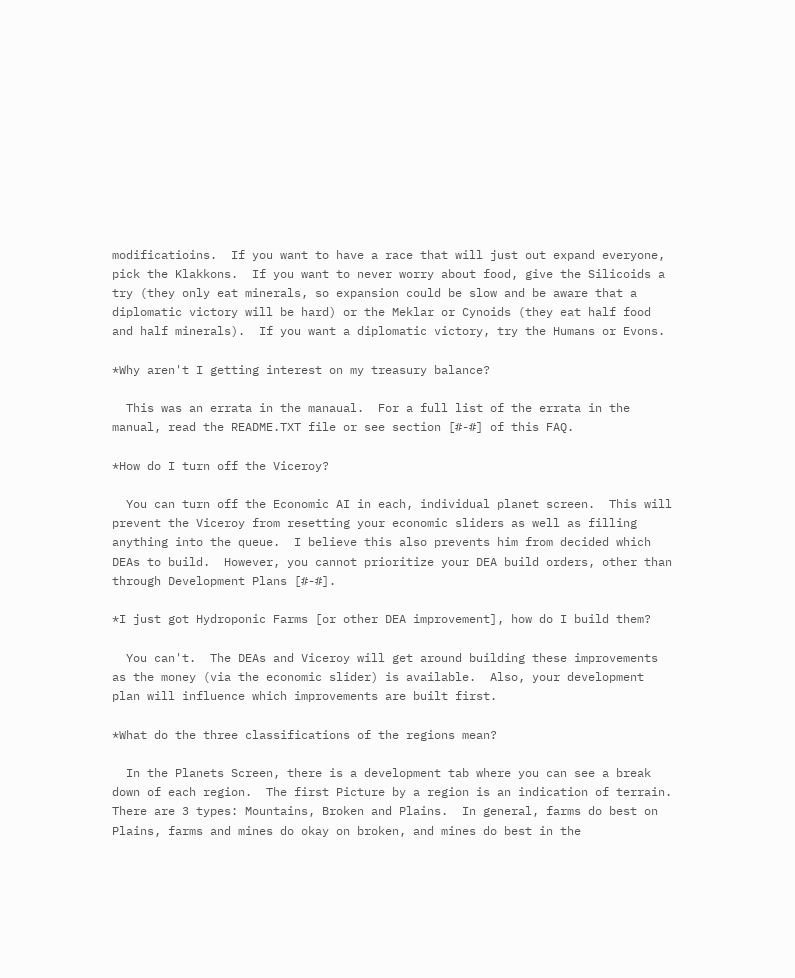modificatioins.  If you want to have a race that will just out expand everyone,
pick the Klakkons.  If you want to never worry about food, give the Silicoids a
try (they only eat minerals, so expansion could be slow and be aware that a
diplomatic victory will be hard) or the Meklar or Cynoids (they eat half food
and half minerals).  If you want a diplomatic victory, try the Humans or Evons.

*Why aren't I getting interest on my treasury balance?

  This was an errata in the manaual.  For a full list of the errata in the
manual, read the README.TXT file or see section [#-#] of this FAQ.

*How do I turn off the Viceroy?

  You can turn off the Economic AI in each, individual planet screen.  This will
prevent the Viceroy from resetting your economic sliders as well as filling
anything into the queue.  I believe this also prevents him from decided which
DEAs to build.  However, you cannot prioritize your DEA build orders, other than
through Development Plans [#-#].

*I just got Hydroponic Farms [or other DEA improvement], how do I build them?

  You can't.  The DEAs and Viceroy will get around building these improvements
as the money (via the economic slider) is available.  Also, your development
plan will influence which improvements are built first.

*What do the three classifications of the regions mean?

  In the Planets Screen, there is a development tab where you can see a break
down of each region.  The first Picture by a region is an indication of terrain.
There are 3 types: Mountains, Broken and Plains.  In general, farms do best on
Plains, farms and mines do okay on broken, and mines do best in the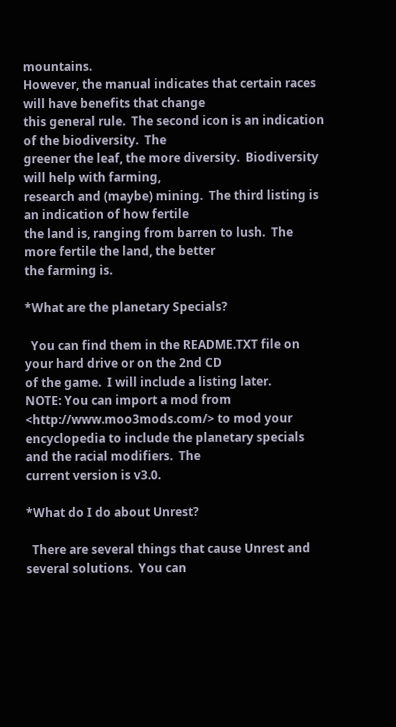mountains.
However, the manual indicates that certain races will have benefits that change
this general rule.  The second icon is an indication of the biodiversity.  The
greener the leaf, the more diversity.  Biodiversity will help with farming,
research and (maybe) mining.  The third listing is an indication of how fertile
the land is, ranging from barren to lush.  The more fertile the land, the better
the farming is.

*What are the planetary Specials?

  You can find them in the README.TXT file on your hard drive or on the 2nd CD
of the game.  I will include a listing later.
NOTE: You can import a mod from <http://www.moo3mods.com/> to mod your
encyclopedia to include the planetary specials and the racial modifiers.  The
current version is v3.0.

*What do I do about Unrest?

  There are several things that cause Unrest and several solutions.  You can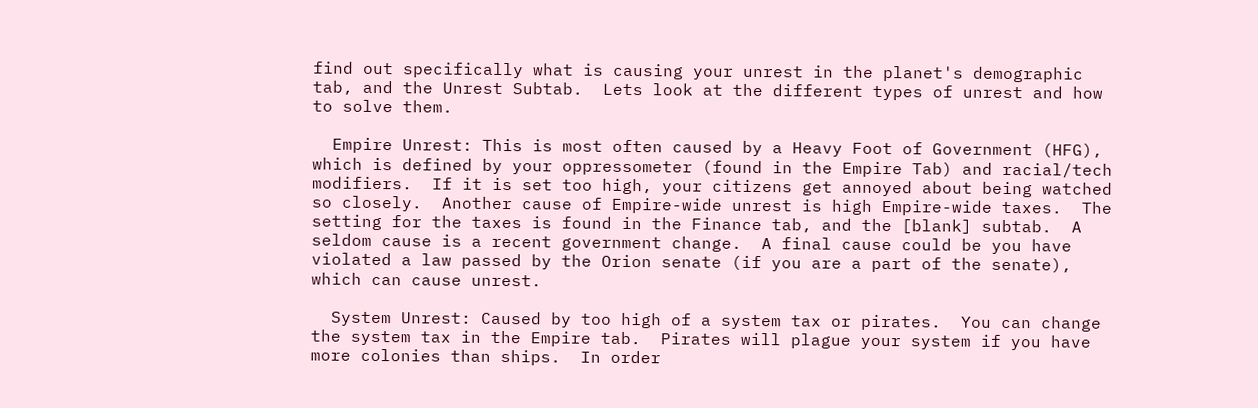find out specifically what is causing your unrest in the planet's demographic
tab, and the Unrest Subtab.  Lets look at the different types of unrest and how
to solve them.

  Empire Unrest: This is most often caused by a Heavy Foot of Government (HFG),
which is defined by your oppressometer (found in the Empire Tab) and racial/tech
modifiers.  If it is set too high, your citizens get annoyed about being watched
so closely.  Another cause of Empire-wide unrest is high Empire-wide taxes.  The
setting for the taxes is found in the Finance tab, and the [blank] subtab.  A
seldom cause is a recent government change.  A final cause could be you have
violated a law passed by the Orion senate (if you are a part of the senate),
which can cause unrest.

  System Unrest: Caused by too high of a system tax or pirates.  You can change
the system tax in the Empire tab.  Pirates will plague your system if you have
more colonies than ships.  In order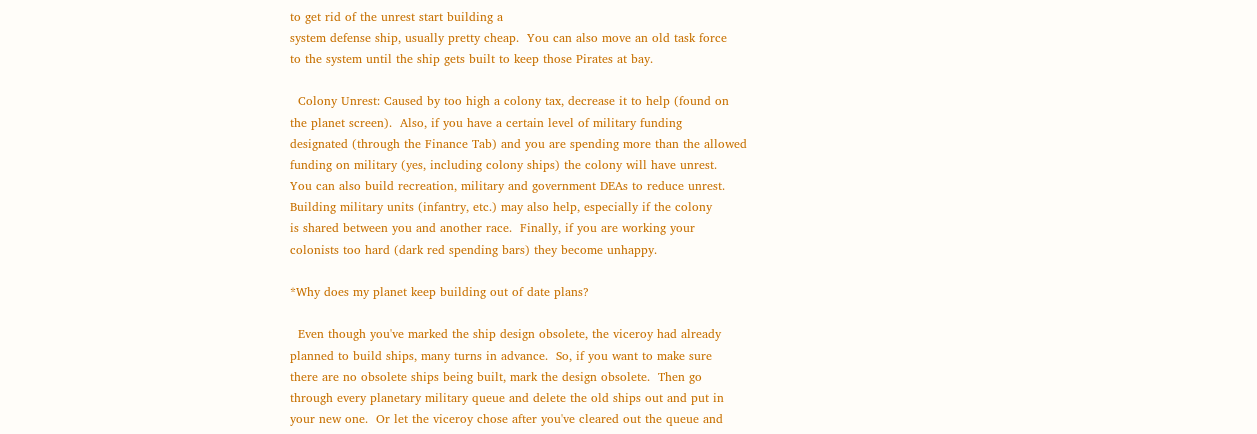to get rid of the unrest start building a
system defense ship, usually pretty cheap.  You can also move an old task force
to the system until the ship gets built to keep those Pirates at bay.

  Colony Unrest: Caused by too high a colony tax, decrease it to help (found on
the planet screen).  Also, if you have a certain level of military funding
designated (through the Finance Tab) and you are spending more than the allowed
funding on military (yes, including colony ships) the colony will have unrest.
You can also build recreation, military and government DEAs to reduce unrest.
Building military units (infantry, etc.) may also help, especially if the colony
is shared between you and another race.  Finally, if you are working your
colonists too hard (dark red spending bars) they become unhappy.

*Why does my planet keep building out of date plans?

  Even though you've marked the ship design obsolete, the viceroy had already
planned to build ships, many turns in advance.  So, if you want to make sure
there are no obsolete ships being built, mark the design obsolete.  Then go
through every planetary military queue and delete the old ships out and put in
your new one.  Or let the viceroy chose after you've cleared out the queue and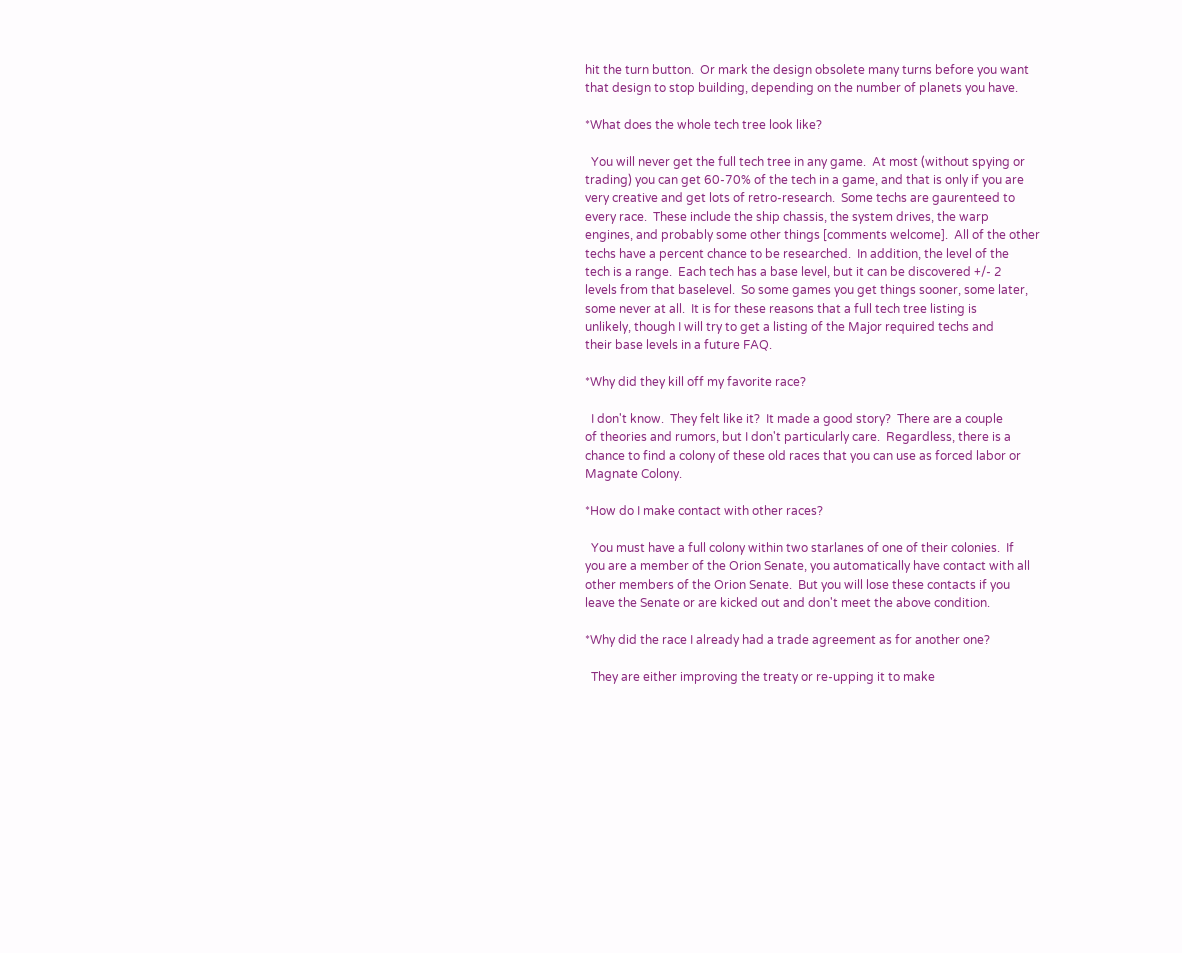hit the turn button.  Or mark the design obsolete many turns before you want
that design to stop building, depending on the number of planets you have.

*What does the whole tech tree look like?

  You will never get the full tech tree in any game.  At most (without spying or
trading) you can get 60-70% of the tech in a game, and that is only if you are
very creative and get lots of retro-research.  Some techs are gaurenteed to
every race.  These include the ship chassis, the system drives, the warp
engines, and probably some other things [comments welcome].  All of the other
techs have a percent chance to be researched.  In addition, the level of the
tech is a range.  Each tech has a base level, but it can be discovered +/- 2
levels from that baselevel.  So some games you get things sooner, some later,
some never at all.  It is for these reasons that a full tech tree listing is
unlikely, though I will try to get a listing of the Major required techs and
their base levels in a future FAQ.

*Why did they kill off my favorite race?

  I don't know.  They felt like it?  It made a good story?  There are a couple
of theories and rumors, but I don't particularly care.  Regardless, there is a
chance to find a colony of these old races that you can use as forced labor or
Magnate Colony.

*How do I make contact with other races?

  You must have a full colony within two starlanes of one of their colonies.  If
you are a member of the Orion Senate, you automatically have contact with all
other members of the Orion Senate.  But you will lose these contacts if you
leave the Senate or are kicked out and don't meet the above condition.

*Why did the race I already had a trade agreement as for another one?

  They are either improving the treaty or re-upping it to make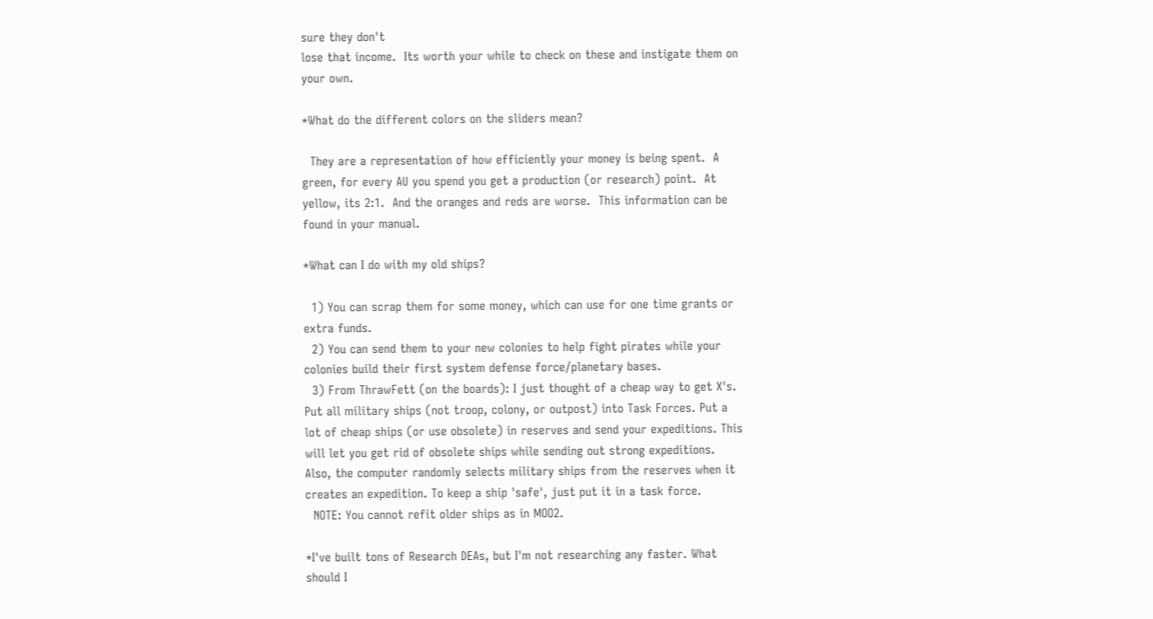sure they don't
lose that income.  Its worth your while to check on these and instigate them on
your own.

*What do the different colors on the sliders mean?

  They are a representation of how efficiently your money is being spent.  A
green, for every AU you spend you get a production (or research) point.  At
yellow, its 2:1.  And the oranges and reds are worse.  This information can be
found in your manual.

*What can I do with my old ships?

  1) You can scrap them for some money, which can use for one time grants or
extra funds.
  2) You can send them to your new colonies to help fight pirates while your
colonies build their first system defense force/planetary bases.
  3) From ThrawFett (on the boards): I just thought of a cheap way to get X's.
Put all military ships (not troop, colony, or outpost) into Task Forces. Put a
lot of cheap ships (or use obsolete) in reserves and send your expeditions. This
will let you get rid of obsolete ships while sending out strong expeditions.
Also, the computer randomly selects military ships from the reserves when it
creates an expedition. To keep a ship 'safe', just put it in a task force.
  NOTE: You cannot refit older ships as in MOO2.

*I've built tons of Research DEAs, but I'm not researching any faster. What
should I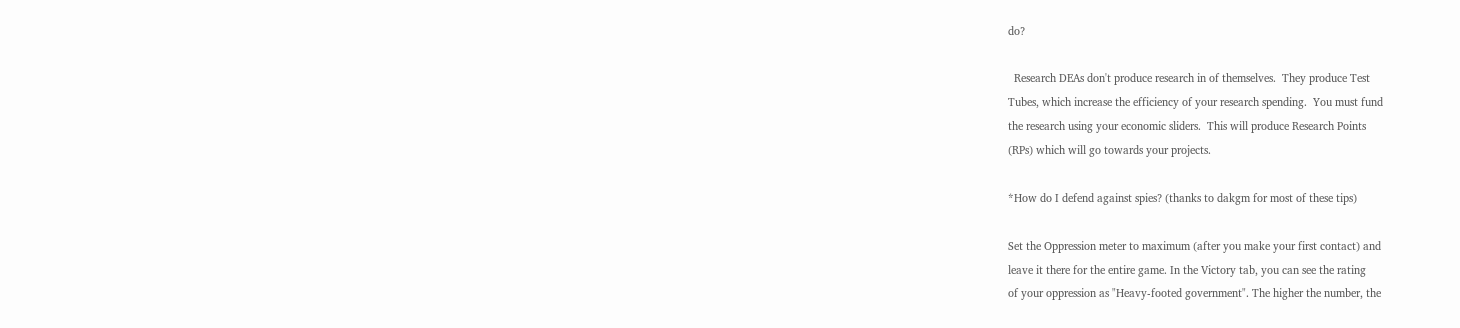do?

  Research DEAs don't produce research in of themselves.  They produce Test
Tubes, which increase the efficiency of your research spending.  You must fund
the research using your economic sliders.  This will produce Research Points
(RPs) which will go towards your projects.

*How do I defend against spies? (thanks to dakgm for most of these tips)

Set the Oppression meter to maximum (after you make your first contact) and
leave it there for the entire game. In the Victory tab, you can see the rating
of your oppression as "Heavy-footed government". The higher the number, the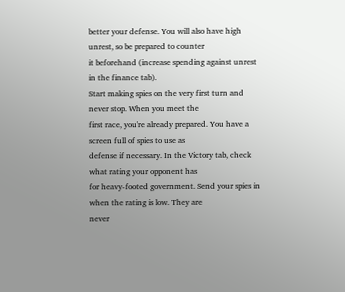better your defense. You will also have high unrest, so be prepared to counter
it beforehand (increase spending against unrest in the finance tab).
Start making spies on the very first turn and never stop. When you meet the
first race, you're already prepared. You have a screen full of spies to use as
defense if necessary. In the Victory tab, check what rating your opponent has
for heavy-footed government. Send your spies in when the rating is low. They are
never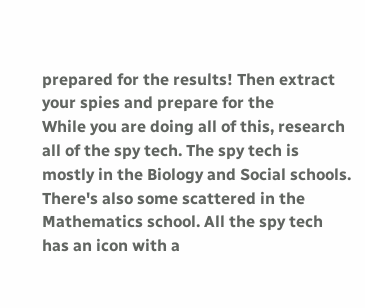prepared for the results! Then extract your spies and prepare for the
While you are doing all of this, research all of the spy tech. The spy tech is
mostly in the Biology and Social schools. There's also some scattered in the
Mathematics school. All the spy tech has an icon with a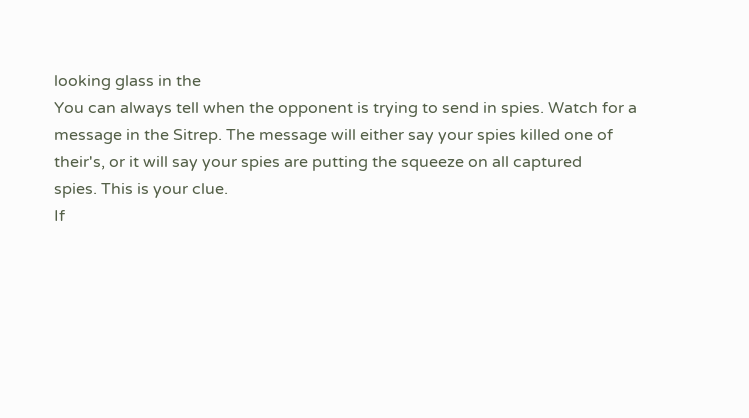looking glass in the
You can always tell when the opponent is trying to send in spies. Watch for a
message in the Sitrep. The message will either say your spies killed one of
their's, or it will say your spies are putting the squeeze on all captured
spies. This is your clue.
If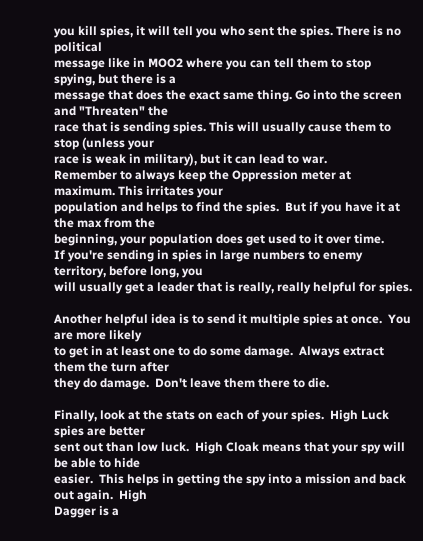you kill spies, it will tell you who sent the spies. There is no political
message like in MOO2 where you can tell them to stop spying, but there is a
message that does the exact same thing. Go into the screen and "Threaten" the
race that is sending spies. This will usually cause them to stop (unless your
race is weak in military), but it can lead to war.
Remember to always keep the Oppression meter at maximum. This irritates your
population and helps to find the spies.  But if you have it at the max from the
beginning, your population does get used to it over time.
If you're sending in spies in large numbers to enemy territory, before long, you
will usually get a leader that is really, really helpful for spies.

Another helpful idea is to send it multiple spies at once.  You are more likely
to get in at least one to do some damage.  Always extract them the turn after
they do damage.  Don't leave them there to die.

Finally, look at the stats on each of your spies.  High Luck spies are better
sent out than low luck.  High Cloak means that your spy will be able to hide
easier.  This helps in getting the spy into a mission and back out again.  High
Dagger is a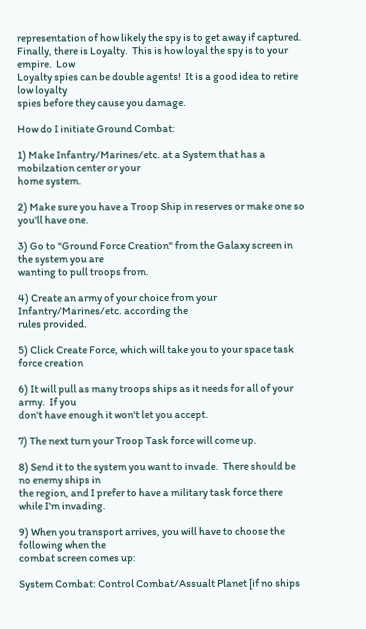representation of how likely the spy is to get away if captured.
Finally, there is Loyalty.  This is how loyal the spy is to your empire.  Low
Loyalty spies can be double agents!  It is a good idea to retire low loyalty
spies before they cause you damage.

How do I initiate Ground Combat:

1) Make Infantry/Marines/etc. at a System that has a mobilzation center or your
home system.

2) Make sure you have a Troop Ship in reserves or make one so you'll have one.

3) Go to "Ground Force Creation" from the Galaxy screen in the system you are
wanting to pull troops from.

4) Create an army of your choice from your Infantry/Marines/etc. according the
rules provided.

5) Click Create Force, which will take you to your space task force creation

6) It will pull as many troops ships as it needs for all of your army.  If you
don't have enough it won't let you accept.

7) The next turn your Troop Task force will come up.

8) Send it to the system you want to invade.  There should be no enemy ships in
the region, and I prefer to have a military task force there while I'm invading.

9) When you transport arrives, you will have to choose the following when the
combat screen comes up:

System Combat: Control Combat/Assualt Planet [if no ships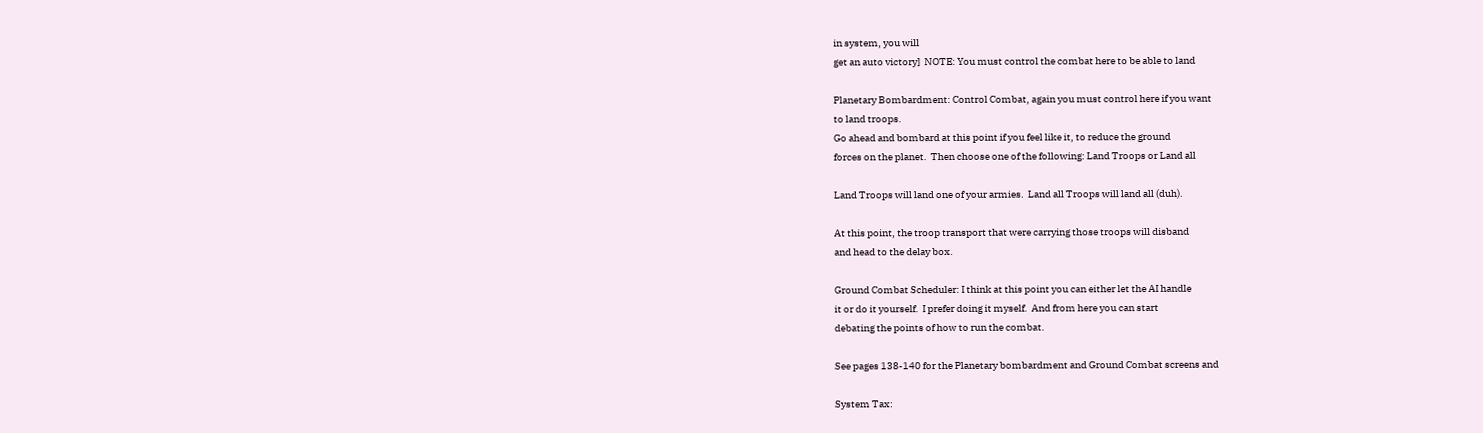in system, you will
get an auto victory]  NOTE: You must control the combat here to be able to land

Planetary Bombardment: Control Combat, again you must control here if you want
to land troops.
Go ahead and bombard at this point if you feel like it, to reduce the ground
forces on the planet.  Then choose one of the following: Land Troops or Land all

Land Troops will land one of your armies.  Land all Troops will land all (duh).

At this point, the troop transport that were carrying those troops will disband
and head to the delay box.

Ground Combat Scheduler: I think at this point you can either let the AI handle
it or do it yourself.  I prefer doing it myself.  And from here you can start
debating the points of how to run the combat.

See pages 138-140 for the Planetary bombardment and Ground Combat screens and

System Tax: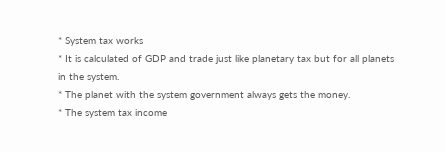* System tax works
* It is calculated of GDP and trade just like planetary tax but for all planets
in the system.
* The planet with the system government always gets the money.
* The system tax income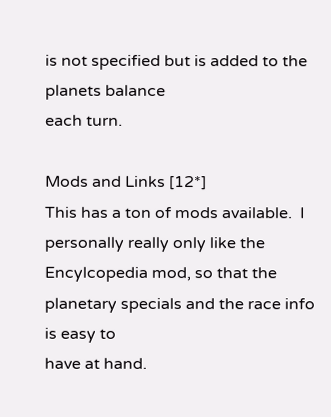is not specified but is added to the planets balance
each turn.

Mods and Links [12*]
This has a ton of mods available.  I personally really only like the
Encylcopedia mod, so that the planetary specials and the race info is easy to
have at hand.